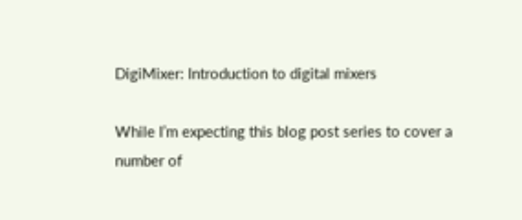DigiMixer: Introduction to digital mixers

While I’m expecting this blog post series to cover a number of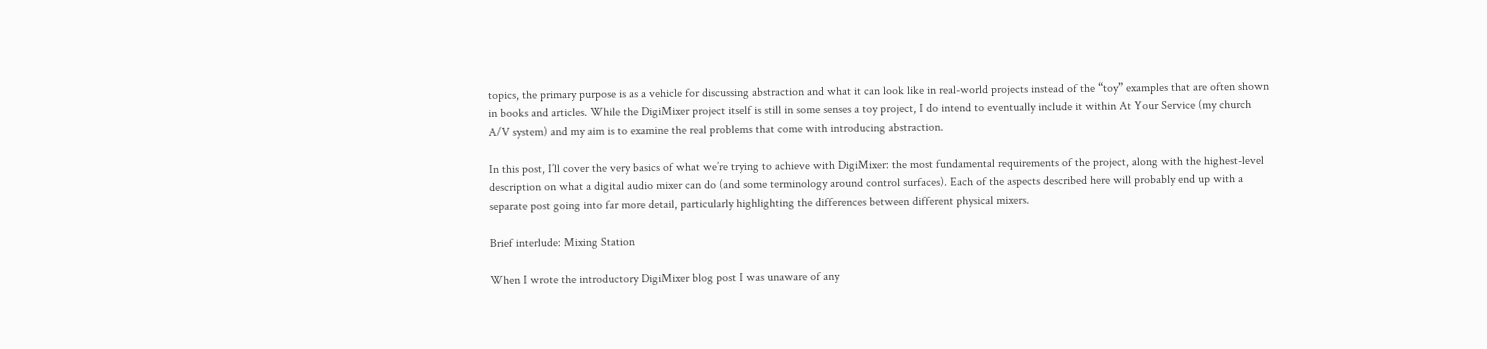topics, the primary purpose is as a vehicle for discussing abstraction and what it can look like in real-world projects instead of the “toy” examples that are often shown in books and articles. While the DigiMixer project itself is still in some senses a toy project, I do intend to eventually include it within At Your Service (my church A/V system) and my aim is to examine the real problems that come with introducing abstraction.

In this post, I’ll cover the very basics of what we’re trying to achieve with DigiMixer: the most fundamental requirements of the project, along with the highest-level description on what a digital audio mixer can do (and some terminology around control surfaces). Each of the aspects described here will probably end up with a separate post going into far more detail, particularly highlighting the differences between different physical mixers.

Brief interlude: Mixing Station

When I wrote the introductory DigiMixer blog post I was unaware of any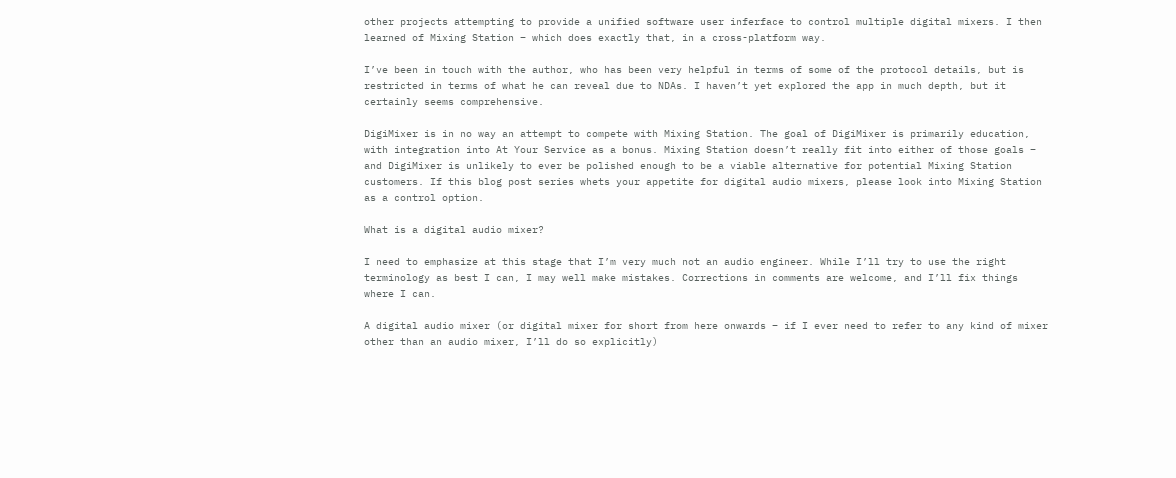other projects attempting to provide a unified software user inferface to control multiple digital mixers. I then learned of Mixing Station – which does exactly that, in a cross-platform way.

I’ve been in touch with the author, who has been very helpful in terms of some of the protocol details, but is restricted in terms of what he can reveal due to NDAs. I haven’t yet explored the app in much depth, but it certainly seems comprehensive.

DigiMixer is in no way an attempt to compete with Mixing Station. The goal of DigiMixer is primarily education, with integration into At Your Service as a bonus. Mixing Station doesn’t really fit into either of those goals – and DigiMixer is unlikely to ever be polished enough to be a viable alternative for potential Mixing Station customers. If this blog post series whets your appetite for digital audio mixers, please look into Mixing Station as a control option.

What is a digital audio mixer?

I need to emphasize at this stage that I’m very much not an audio engineer. While I’ll try to use the right terminology as best I can, I may well make mistakes. Corrections in comments are welcome, and I’ll fix things where I can.

A digital audio mixer (or digital mixer for short from here onwards – if I ever need to refer to any kind of mixer other than an audio mixer, I’ll do so explicitly)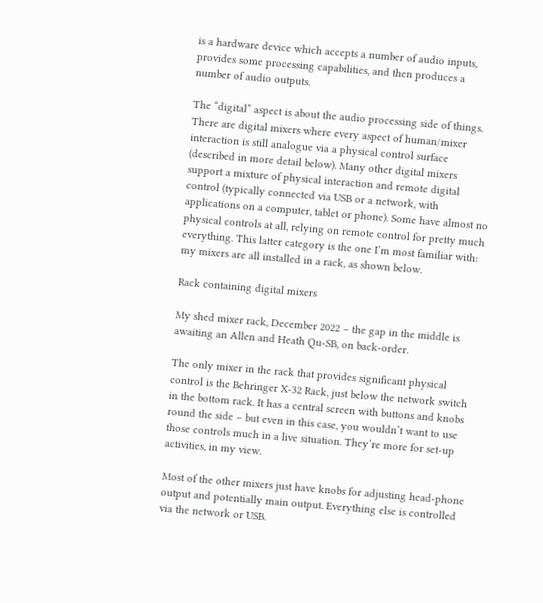is a hardware device which accepts a number of audio inputs, provides some processing capabilities, and then produces a number of audio outputs.

The “digital” aspect is about the audio processing side of things. There are digital mixers where every aspect of human/mixer interaction is still analogue via a physical control surface (described in more detail below). Many other digital mixers support a mixture of physical interaction and remote digital control (typically connected via USB or a network, with applications on a computer, tablet or phone). Some have almost no physical controls at all, relying on remote control for pretty much everything. This latter category is the one I’m most familiar with: my mixers are all installed in a rack, as shown below.

Rack containing digital mixers

My shed mixer rack, December 2022 – the gap in the middle is awaiting an Allen and Heath Qu-SB, on back-order.

The only mixer in the rack that provides significant physical control is the Behringer X-32 Rack, just below the network switch in the bottom rack. It has a central screen with buttons and knobs round the side – but even in this case, you wouldn’t want to use those controls much in a live situation. They’re more for set-up activities, in my view.

Most of the other mixers just have knobs for adjusting head-phone output and potentially main output. Everything else is controlled via the network or USB.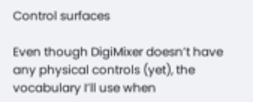Control surfaces

Even though DigiMixer doesn’t have any physical controls (yet), the vocabulary I’ll use when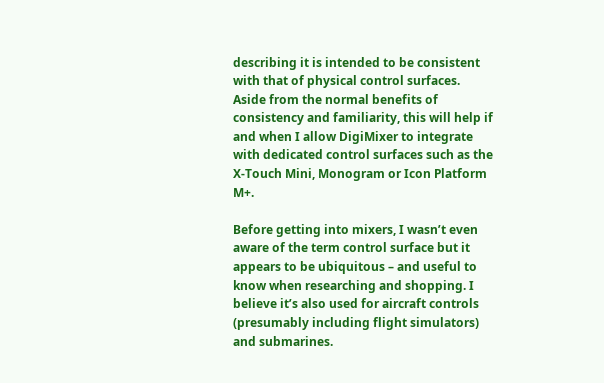describing it is intended to be consistent with that of physical control surfaces. Aside from the normal benefits of consistency and familiarity, this will help if and when I allow DigiMixer to integrate with dedicated control surfaces such as the X-Touch Mini, Monogram or Icon Platform M+.

Before getting into mixers, I wasn’t even aware of the term control surface but it appears to be ubiquitous – and useful to know when researching and shopping. I believe it’s also used for aircraft controls (presumably including flight simulators) and submarines.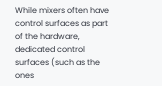While mixers often have control surfaces as part of the hardware, dedicated control surfaces (such as the ones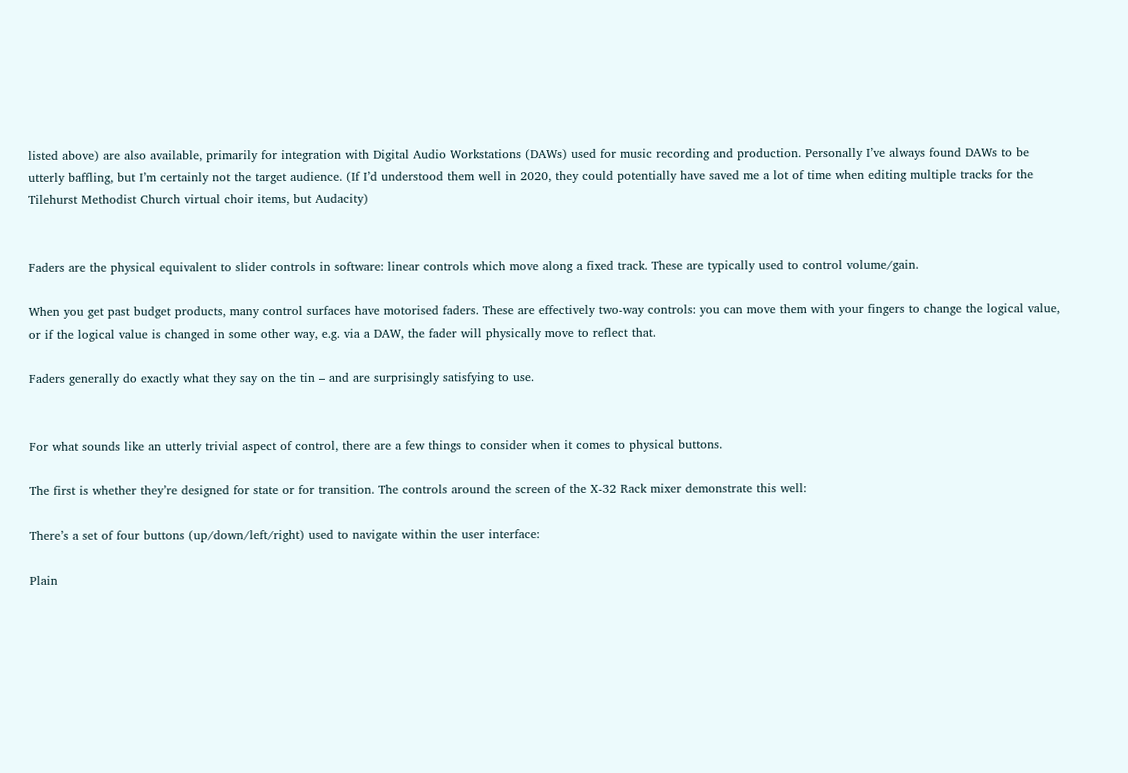listed above) are also available, primarily for integration with Digital Audio Workstations (DAWs) used for music recording and production. Personally I’ve always found DAWs to be utterly baffling, but I’m certainly not the target audience. (If I’d understood them well in 2020, they could potentially have saved me a lot of time when editing multiple tracks for the Tilehurst Methodist Church virtual choir items, but Audacity)


Faders are the physical equivalent to slider controls in software: linear controls which move along a fixed track. These are typically used to control volume/gain.

When you get past budget products, many control surfaces have motorised faders. These are effectively two-way controls: you can move them with your fingers to change the logical value, or if the logical value is changed in some other way, e.g. via a DAW, the fader will physically move to reflect that.

Faders generally do exactly what they say on the tin – and are surprisingly satisfying to use.


For what sounds like an utterly trivial aspect of control, there are a few things to consider when it comes to physical buttons.

The first is whether they’re designed for state or for transition. The controls around the screen of the X-32 Rack mixer demonstrate this well:

There’s a set of four buttons (up/down/left/right) used to navigate within the user interface:

Plain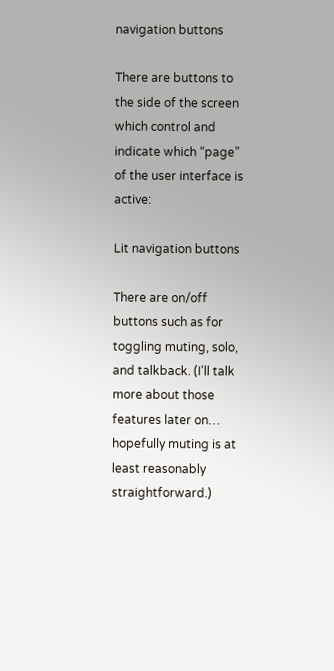navigation buttons

There are buttons to the side of the screen which control and indicate which “page” of the user interface is active:

Lit navigation buttons

There are on/off buttons such as for toggling muting, solo, and talkback. (I’ll talk more about those features later on… hopefully muting is at least reasonably straightforward.)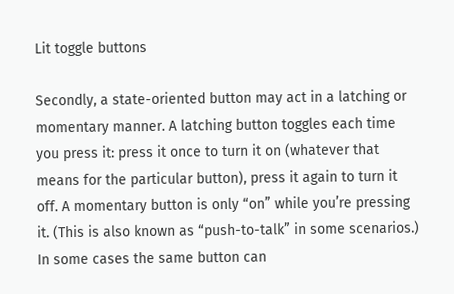Lit toggle buttons

Secondly, a state-oriented button may act in a latching or momentary manner. A latching button toggles each time you press it: press it once to turn it on (whatever that means for the particular button), press it again to turn it off. A momentary button is only “on” while you’re pressing it. (This is also known as “push-to-talk” in some scenarios.) In some cases the same button can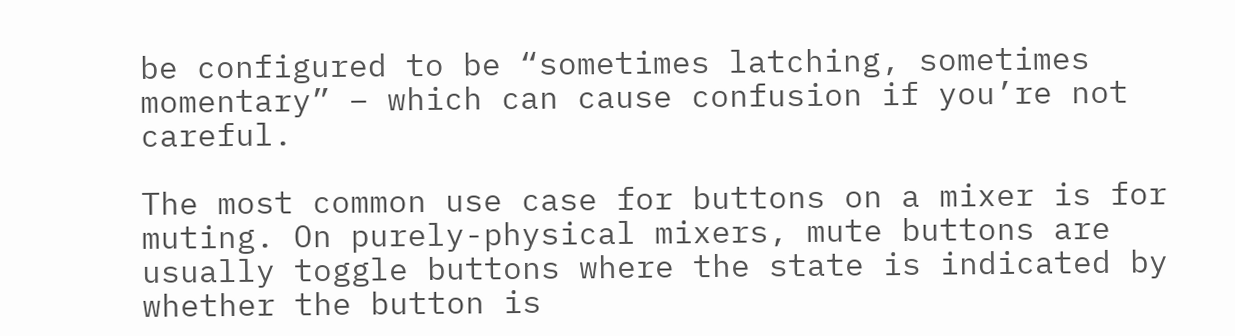be configured to be “sometimes latching, sometimes momentary” – which can cause confusion if you’re not careful.

The most common use case for buttons on a mixer is for muting. On purely-physical mixers, mute buttons are usually toggle buttons where the state is indicated by whether the button is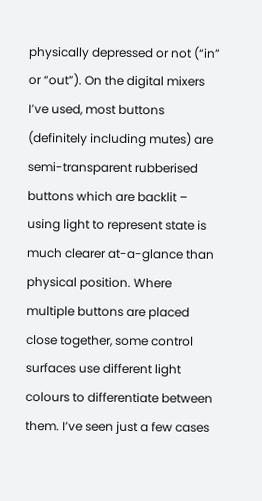physically depressed or not (“in” or “out”). On the digital mixers I’ve used, most buttons (definitely including mutes) are semi-transparent rubberised buttons which are backlit – using light to represent state is much clearer at-a-glance than physical position. Where multiple buttons are placed close together, some control surfaces use different light colours to differentiate between them. I’ve seen just a few cases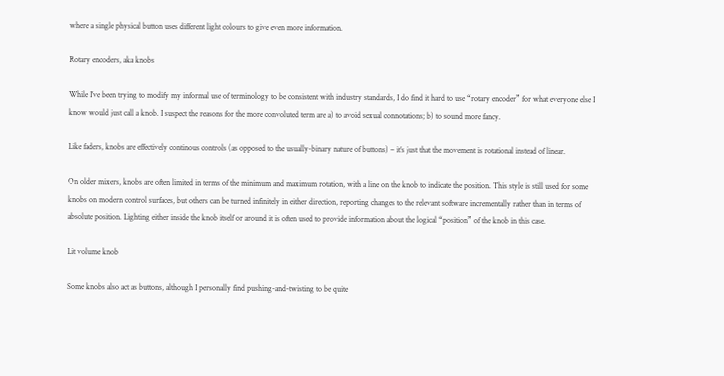where a single physical button uses different light colours to give even more information.

Rotary encoders, aka knobs

While I’ve been trying to modify my informal use of terminology to be consistent with industry standards, I do find it hard to use “rotary encoder” for what everyone else I know would just call a knob. I suspect the reasons for the more convoluted term are a) to avoid sexual connotations; b) to sound more fancy.

Like faders, knobs are effectively continous controls (as opposed to the usually-binary nature of buttons) – it’s just that the movement is rotational instead of linear.

On older mixers, knobs are often limited in terms of the minimum and maximum rotation, with a line on the knob to indicate the position. This style is still used for some knobs on modern control surfaces, but others can be turned infinitely in either direction, reporting changes to the relevant software incrementally rather than in terms of absolute position. Lighting either inside the knob itself or around it is often used to provide information about the logical “position” of the knob in this case.

Lit volume knob

Some knobs also act as buttons, although I personally find pushing-and-twisting to be quite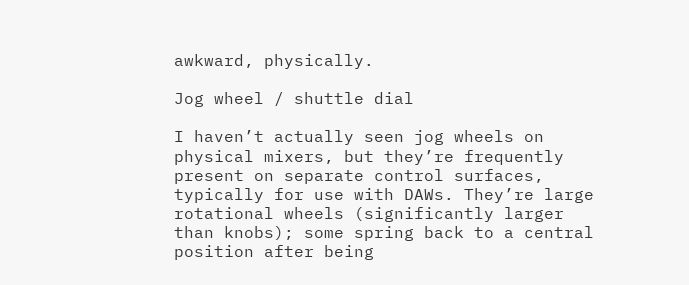awkward, physically.

Jog wheel / shuttle dial

I haven’t actually seen jog wheels on physical mixers, but they’re frequently present on separate control surfaces, typically for use with DAWs. They’re large rotational wheels (significantly larger than knobs); some spring back to a central position after being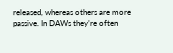released, whereas others are more passive. In DAWs they’re often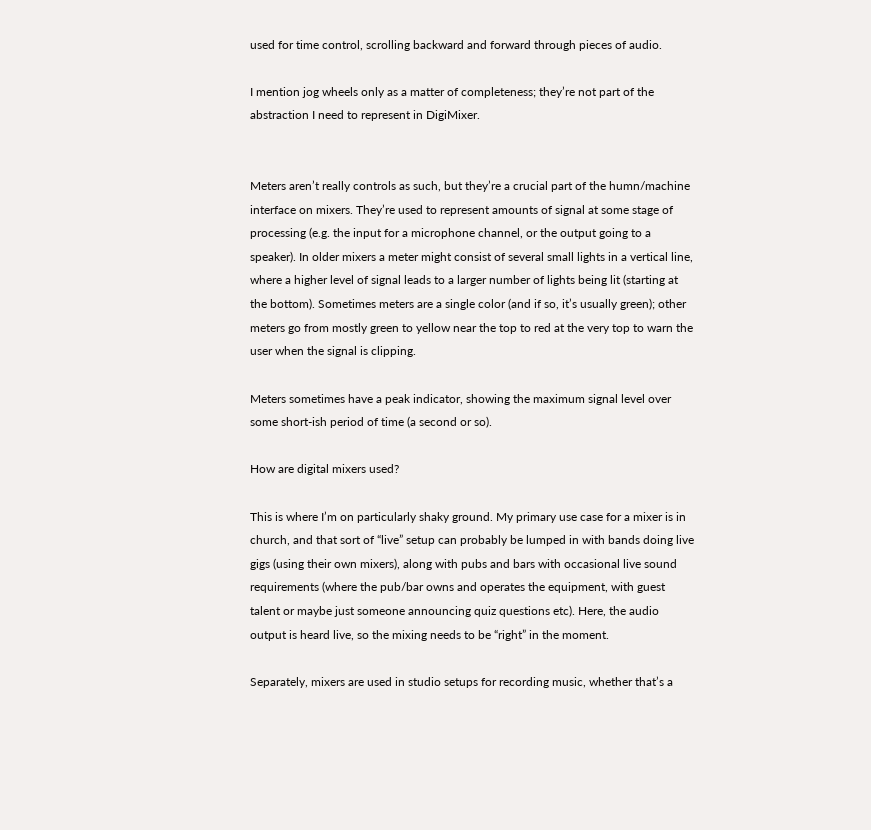used for time control, scrolling backward and forward through pieces of audio.

I mention jog wheels only as a matter of completeness; they’re not part of the abstraction I need to represent in DigiMixer.


Meters aren’t really controls as such, but they’re a crucial part of the humn/machine interface on mixers. They’re used to represent amounts of signal at some stage of processing (e.g. the input for a microphone channel, or the output going to a speaker). In older mixers a meter might consist of several small lights in a vertical line, where a higher level of signal leads to a larger number of lights being lit (starting at the bottom). Sometimes meters are a single color (and if so, it’s usually green); other meters go from mostly green to yellow near the top to red at the very top to warn the user when the signal is clipping.

Meters sometimes have a peak indicator, showing the maximum signal level over some short-ish period of time (a second or so).

How are digital mixers used?

This is where I’m on particularly shaky ground. My primary use case for a mixer is in church, and that sort of “live” setup can probably be lumped in with bands doing live gigs (using their own mixers), along with pubs and bars with occasional live sound requirements (where the pub/bar owns and operates the equipment, with guest talent or maybe just someone announcing quiz questions etc). Here, the audio output is heard live, so the mixing needs to be “right” in the moment.

Separately, mixers are used in studio setups for recording music, whether that’s a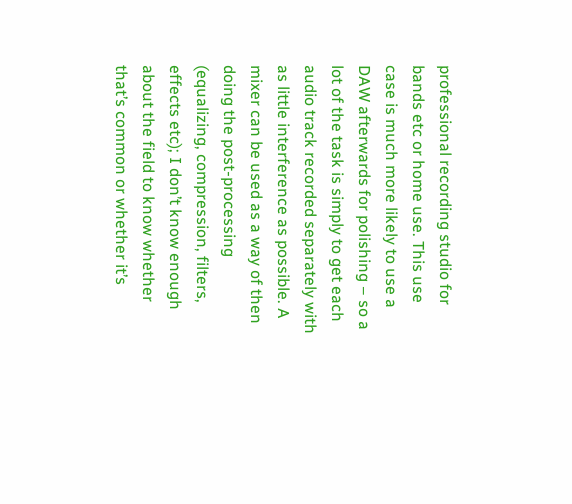professional recording studio for bands etc or home use. This use case is much more likely to use a DAW afterwards for polishing – so a lot of the task is simply to get each audio track recorded separately with as little interference as possible. A mixer can be used as a way of then doing the post-processing (equalizing, compression, filters, effects etc); I don’t know enough about the field to know whether that’s common or whether it’s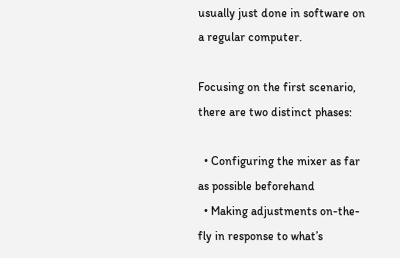usually just done in software on a regular computer.

Focusing on the first scenario, there are two distinct phases:

  • Configuring the mixer as far as possible beforehand
  • Making adjustments on-the-fly in response to what’s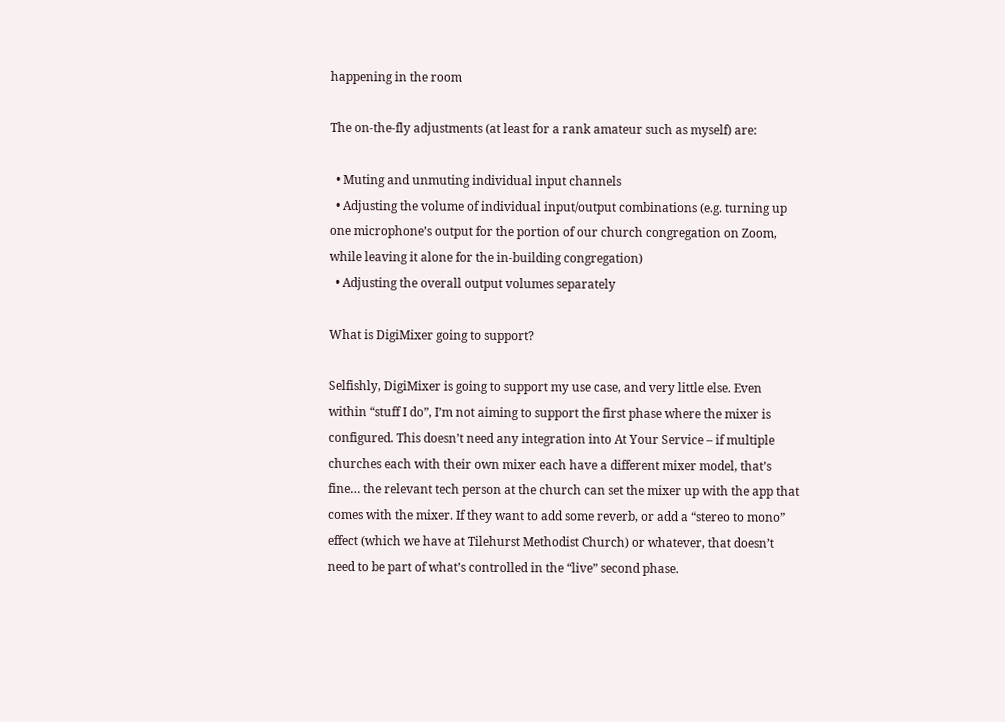happening in the room

The on-the-fly adjustments (at least for a rank amateur such as myself) are:

  • Muting and unmuting individual input channels
  • Adjusting the volume of individual input/output combinations (e.g. turning up one microphone’s output for the portion of our church congregation on Zoom, while leaving it alone for the in-building congregation)
  • Adjusting the overall output volumes separately

What is DigiMixer going to support?

Selfishly, DigiMixer is going to support my use case, and very little else. Even within “stuff I do”, I’m not aiming to support the first phase where the mixer is configured. This doesn’t need any integration into At Your Service – if multiple churches each with their own mixer each have a different mixer model, that’s fine… the relevant tech person at the church can set the mixer up with the app that comes with the mixer. If they want to add some reverb, or add a “stereo to mono” effect (which we have at Tilehurst Methodist Church) or whatever, that doesn’t need to be part of what’s controlled in the “live” second phase.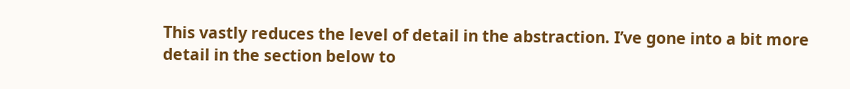This vastly reduces the level of detail in the abstraction. I’ve gone into a bit more detail in the section below to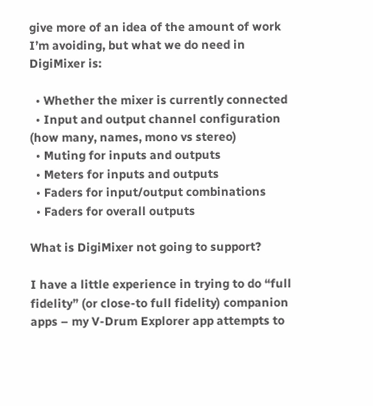give more of an idea of the amount of work I’m avoiding, but what we do need in DigiMixer is:

  • Whether the mixer is currently connected
  • Input and output channel configuration (how many, names, mono vs stereo)
  • Muting for inputs and outputs
  • Meters for inputs and outputs
  • Faders for input/output combinations
  • Faders for overall outputs

What is DigiMixer not going to support?

I have a little experience in trying to do “full fidelity” (or close-to full fidelity) companion apps – my V-Drum Explorer app attempts to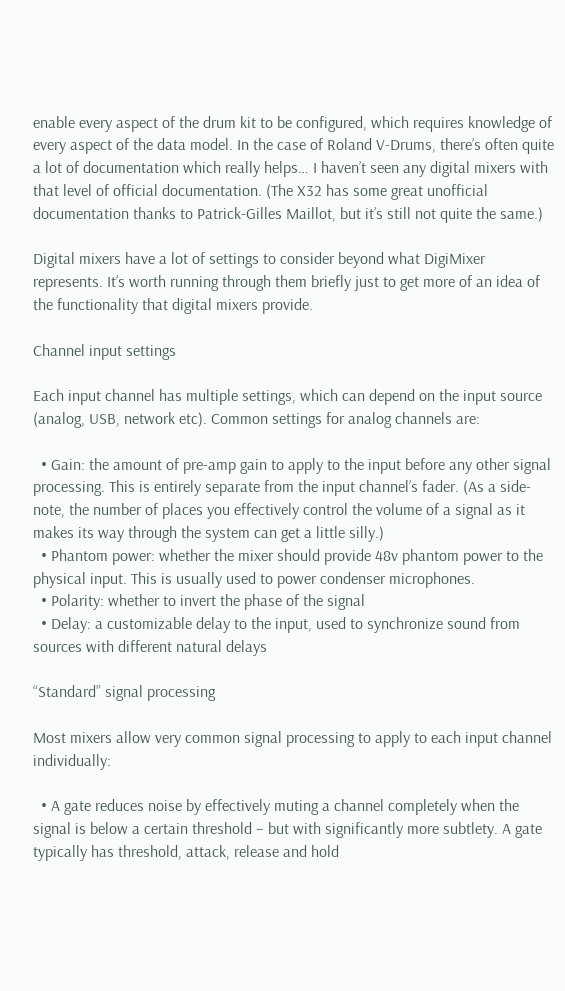enable every aspect of the drum kit to be configured, which requires knowledge of every aspect of the data model. In the case of Roland V-Drums, there’s often quite a lot of documentation which really helps… I haven’t seen any digital mixers with that level of official documentation. (The X32 has some great unofficial documentation thanks to Patrick-Gilles Maillot, but it’s still not quite the same.)

Digital mixers have a lot of settings to consider beyond what DigiMixer represents. It’s worth running through them briefly just to get more of an idea of the functionality that digital mixers provide.

Channel input settings

Each input channel has multiple settings, which can depend on the input source (analog, USB, network etc). Common settings for analog channels are:

  • Gain: the amount of pre-amp gain to apply to the input before any other signal processing. This is entirely separate from the input channel’s fader. (As a side-note, the number of places you effectively control the volume of a signal as it makes its way through the system can get a little silly.)
  • Phantom power: whether the mixer should provide 48v phantom power to the physical input. This is usually used to power condenser microphones.
  • Polarity: whether to invert the phase of the signal
  • Delay: a customizable delay to the input, used to synchronize sound from sources with different natural delays

“Standard” signal processing

Most mixers allow very common signal processing to apply to each input channel individually:

  • A gate reduces noise by effectively muting a channel completely when the signal is below a certain threshold – but with significantly more subtlety. A gate typically has threshold, attack, release and hold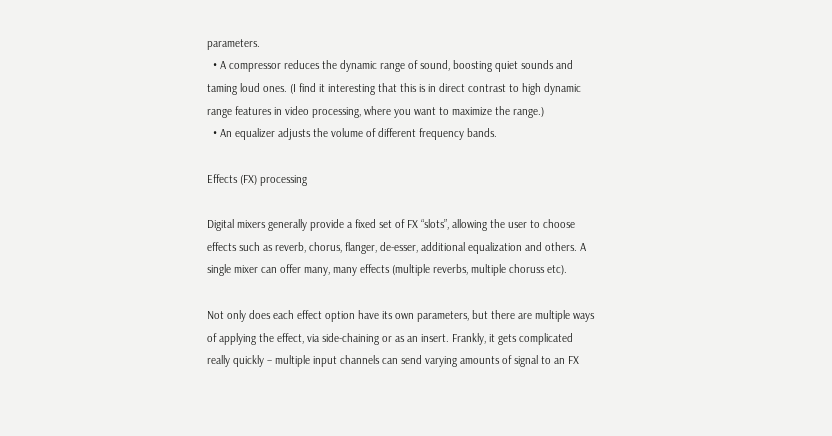parameters.
  • A compressor reduces the dynamic range of sound, boosting quiet sounds and taming loud ones. (I find it interesting that this is in direct contrast to high dynamic range features in video processing, where you want to maximize the range.)
  • An equalizer adjusts the volume of different frequency bands.

Effects (FX) processing

Digital mixers generally provide a fixed set of FX “slots”, allowing the user to choose effects such as reverb, chorus, flanger, de-esser, additional equalization and others. A single mixer can offer many, many effects (multiple reverbs, multiple choruss etc).

Not only does each effect option have its own parameters, but there are multiple ways of applying the effect, via side-chaining or as an insert. Frankly, it gets complicated really quickly – multiple input channels can send varying amounts of signal to an FX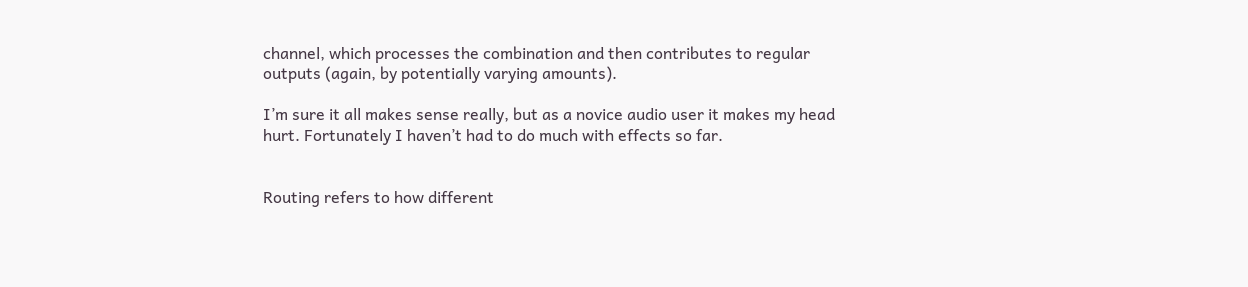channel, which processes the combination and then contributes to regular outputs (again, by potentially varying amounts).

I’m sure it all makes sense really, but as a novice audio user it makes my head hurt. Fortunately I haven’t had to do much with effects so far.


Routing refers to how different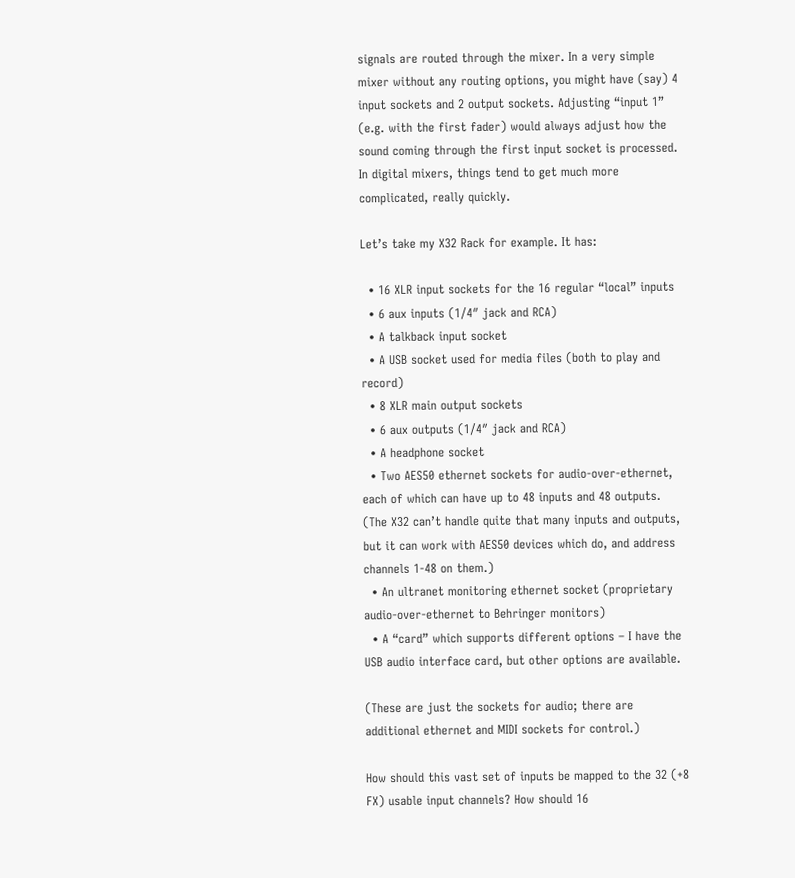signals are routed through the mixer. In a very simple mixer without any routing options, you might have (say) 4 input sockets and 2 output sockets. Adjusting “input 1” (e.g. with the first fader) would always adjust how the sound coming through the first input socket is processed. In digital mixers, things tend to get much more complicated, really quickly.

Let’s take my X32 Rack for example. It has:

  • 16 XLR input sockets for the 16 regular “local” inputs
  • 6 aux inputs (1/4″ jack and RCA)
  • A talkback input socket
  • A USB socket used for media files (both to play and record)
  • 8 XLR main output sockets
  • 6 aux outputs (1/4″ jack and RCA)
  • A headphone socket
  • Two AES50 ethernet sockets for audio-over-ethernet, each of which can have up to 48 inputs and 48 outputs. (The X32 can’t handle quite that many inputs and outputs, but it can work with AES50 devices which do, and address channels 1-48 on them.)
  • An ultranet monitoring ethernet socket (proprietary audio-over-ethernet to Behringer monitors)
  • A “card” which supports different options – I have the USB audio interface card, but other options are available.

(These are just the sockets for audio; there are additional ethernet and MIDI sockets for control.)

How should this vast set of inputs be mapped to the 32 (+8 FX) usable input channels? How should 16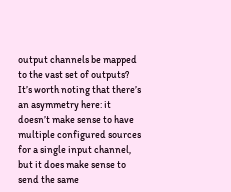output channels be mapped to the vast set of outputs? It’s worth noting that there’s an asymmetry here: it doesn’t make sense to have multiple configured sources for a single input channel, but it does make sense to send the same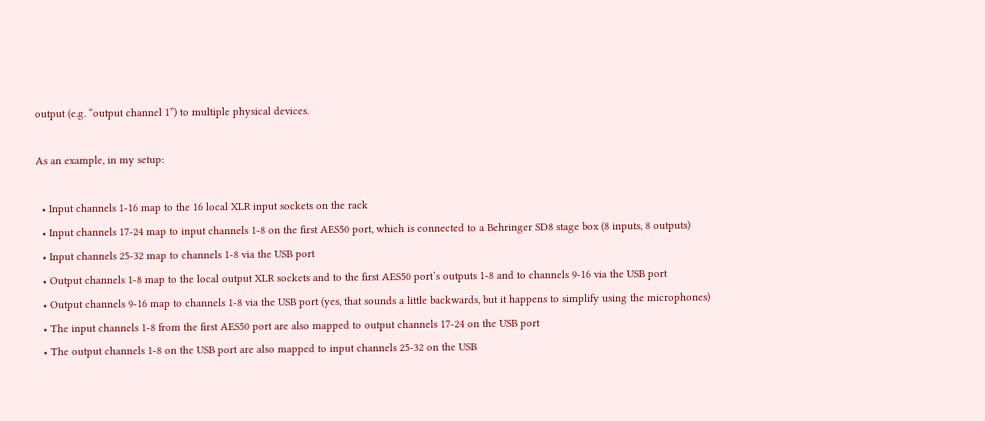output (e.g. “output channel 1”) to multiple physical devices.

As an example, in my setup:

  • Input channels 1-16 map to the 16 local XLR input sockets on the rack
  • Input channels 17-24 map to input channels 1-8 on the first AES50 port, which is connected to a Behringer SD8 stage box (8 inputs, 8 outputs)
  • Input channels 25-32 map to channels 1-8 via the USB port
  • Output channels 1-8 map to the local output XLR sockets and to the first AES50 port’s outputs 1-8 and to channels 9-16 via the USB port
  • Output channels 9-16 map to channels 1-8 via the USB port (yes, that sounds a little backwards, but it happens to simplify using the microphones)
  • The input channels 1-8 from the first AES50 port are also mapped to output channels 17-24 on the USB port
  • The output channels 1-8 on the USB port are also mapped to input channels 25-32 on the USB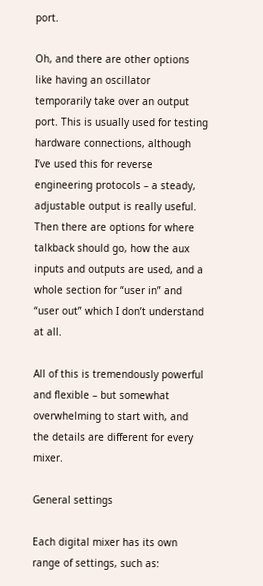port.

Oh, and there are other options like having an oscillator temporarily take over an output port. This is usually used for testing hardware connections, although I’ve used this for reverse engineering protocols – a steady, adjustable output is really useful. Then there are options for where talkback should go, how the aux inputs and outputs are used, and a whole section for “user in” and “user out” which I don’t understand at all.

All of this is tremendously powerful and flexible – but somewhat overwhelming to start with, and the details are different for every mixer.

General settings

Each digital mixer has its own range of settings, such as: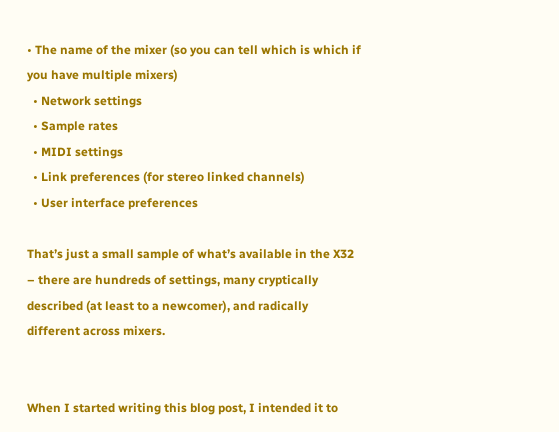• The name of the mixer (so you can tell which is which if you have multiple mixers)
  • Network settings
  • Sample rates
  • MIDI settings
  • Link preferences (for stereo linked channels)
  • User interface preferences

That’s just a small sample of what’s available in the X32 – there are hundreds of settings, many cryptically described (at least to a newcomer), and radically different across mixers.


When I started writing this blog post, I intended it to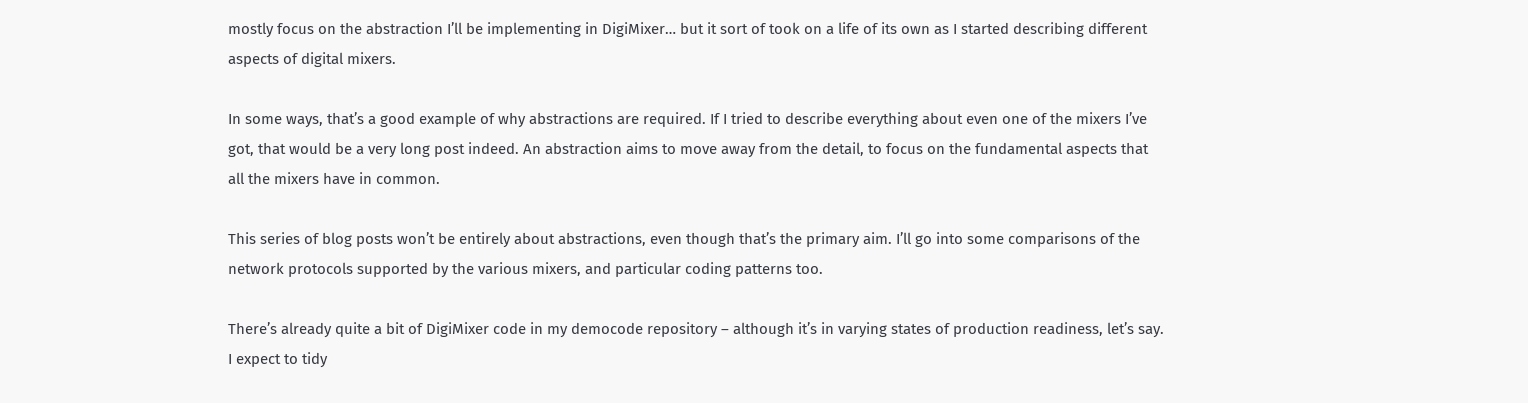mostly focus on the abstraction I’ll be implementing in DigiMixer… but it sort of took on a life of its own as I started describing different aspects of digital mixers.

In some ways, that’s a good example of why abstractions are required. If I tried to describe everything about even one of the mixers I’ve got, that would be a very long post indeed. An abstraction aims to move away from the detail, to focus on the fundamental aspects that all the mixers have in common.

This series of blog posts won’t be entirely about abstractions, even though that’s the primary aim. I’ll go into some comparisons of the network protocols supported by the various mixers, and particular coding patterns too.

There’s already quite a bit of DigiMixer code in my democode repository – although it’s in varying states of production readiness, let’s say. I expect to tidy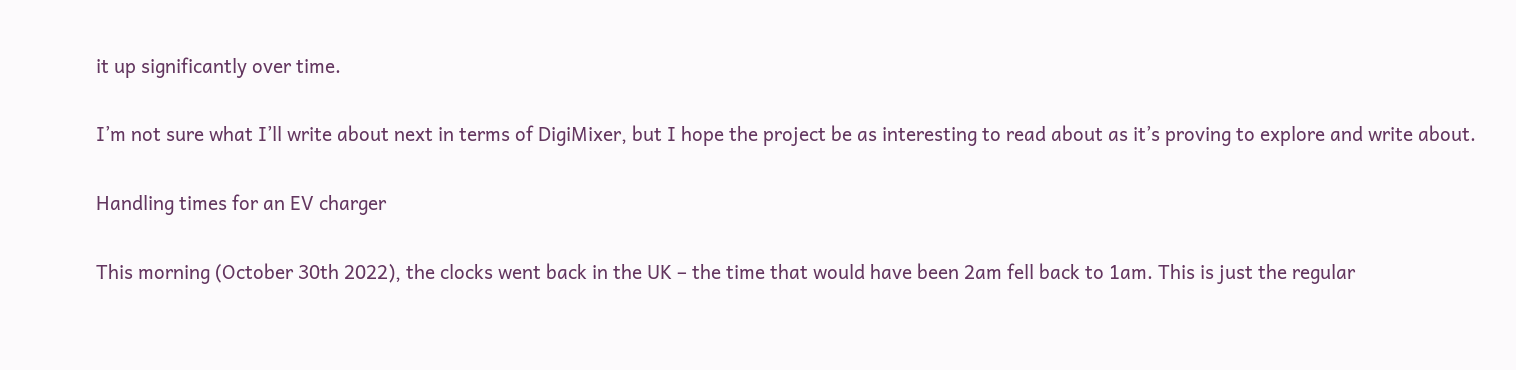it up significantly over time.

I’m not sure what I’ll write about next in terms of DigiMixer, but I hope the project be as interesting to read about as it’s proving to explore and write about.

Handling times for an EV charger

This morning (October 30th 2022), the clocks went back in the UK – the time that would have been 2am fell back to 1am. This is just the regular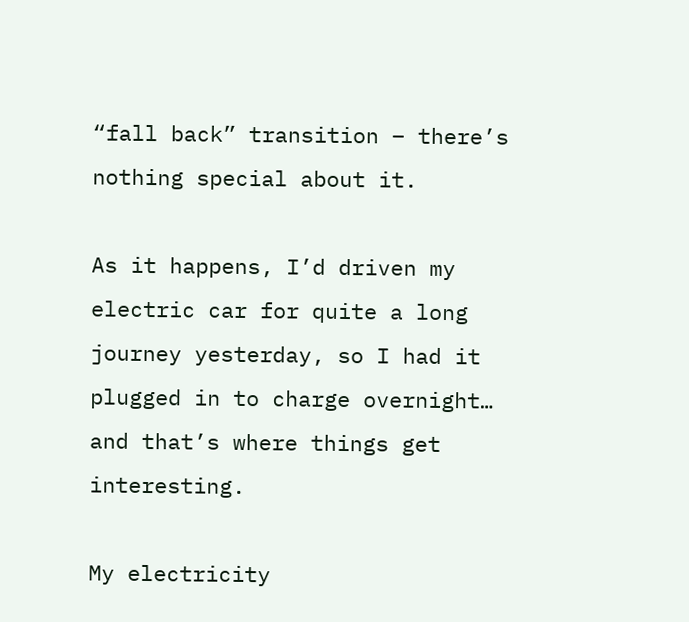“fall back” transition – there’s nothing special about it.

As it happens, I’d driven my electric car for quite a long journey yesterday, so I had it plugged in to charge overnight… and that’s where things get interesting.

My electricity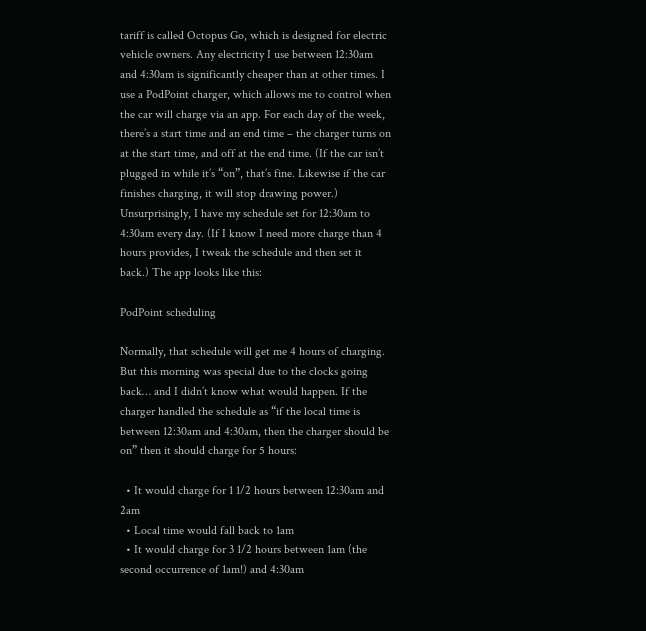tariff is called Octopus Go, which is designed for electric vehicle owners. Any electricity I use between 12:30am and 4:30am is significantly cheaper than at other times. I use a PodPoint charger, which allows me to control when the car will charge via an app. For each day of the week, there’s a start time and an end time – the charger turns on at the start time, and off at the end time. (If the car isn’t plugged in while it’s “on”, that’s fine. Likewise if the car finishes charging, it will stop drawing power.) Unsurprisingly, I have my schedule set for 12:30am to 4:30am every day. (If I know I need more charge than 4 hours provides, I tweak the schedule and then set it back.) The app looks like this:

PodPoint scheduling

Normally, that schedule will get me 4 hours of charging. But this morning was special due to the clocks going back… and I didn’t know what would happen. If the charger handled the schedule as “if the local time is between 12:30am and 4:30am, then the charger should be on” then it should charge for 5 hours:

  • It would charge for 1 1/2 hours between 12:30am and 2am
  • Local time would fall back to 1am
  • It would charge for 3 1/2 hours between 1am (the second occurrence of 1am!) and 4:30am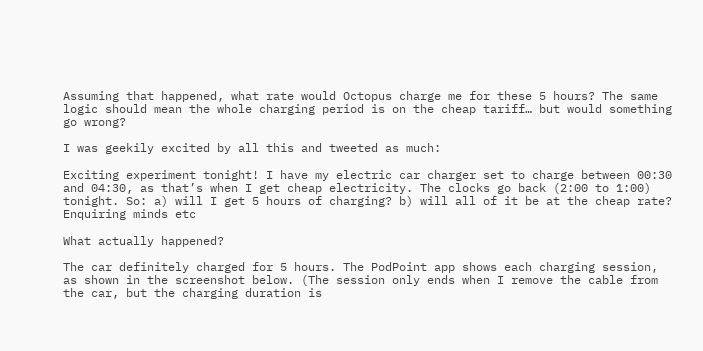Assuming that happened, what rate would Octopus charge me for these 5 hours? The same logic should mean the whole charging period is on the cheap tariff… but would something go wrong?

I was geekily excited by all this and tweeted as much:

Exciting experiment tonight! I have my electric car charger set to charge between 00:30 and 04:30, as that’s when I get cheap electricity. The clocks go back (2:00 to 1:00) tonight. So: a) will I get 5 hours of charging? b) will all of it be at the cheap rate? Enquiring minds etc

What actually happened?

The car definitely charged for 5 hours. The PodPoint app shows each charging session, as shown in the screenshot below. (The session only ends when I remove the cable from the car, but the charging duration is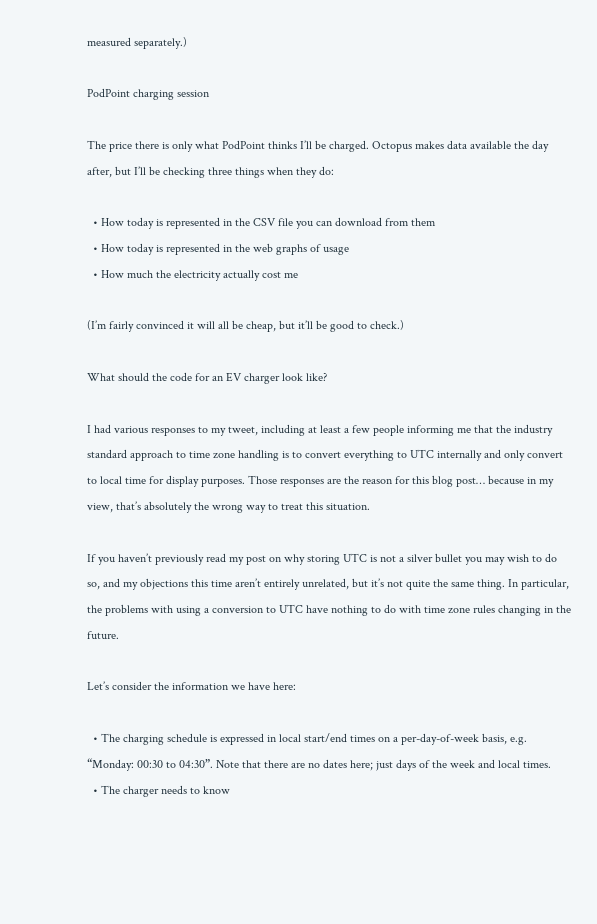measured separately.)

PodPoint charging session

The price there is only what PodPoint thinks I’ll be charged. Octopus makes data available the day after, but I’ll be checking three things when they do:

  • How today is represented in the CSV file you can download from them
  • How today is represented in the web graphs of usage
  • How much the electricity actually cost me

(I’m fairly convinced it will all be cheap, but it’ll be good to check.)

What should the code for an EV charger look like?

I had various responses to my tweet, including at least a few people informing me that the industry standard approach to time zone handling is to convert everything to UTC internally and only convert to local time for display purposes. Those responses are the reason for this blog post… because in my view, that’s absolutely the wrong way to treat this situation.

If you haven’t previously read my post on why storing UTC is not a silver bullet you may wish to do so, and my objections this time aren’t entirely unrelated, but it’s not quite the same thing. In particular, the problems with using a conversion to UTC have nothing to do with time zone rules changing in the future.

Let’s consider the information we have here:

  • The charging schedule is expressed in local start/end times on a per-day-of-week basis, e.g. “Monday: 00:30 to 04:30”. Note that there are no dates here; just days of the week and local times.
  • The charger needs to know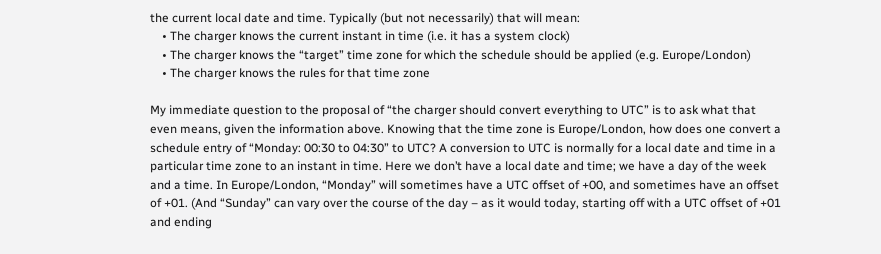the current local date and time. Typically (but not necessarily) that will mean:
    • The charger knows the current instant in time (i.e. it has a system clock)
    • The charger knows the “target” time zone for which the schedule should be applied (e.g. Europe/London)
    • The charger knows the rules for that time zone

My immediate question to the proposal of “the charger should convert everything to UTC” is to ask what that even means, given the information above. Knowing that the time zone is Europe/London, how does one convert a schedule entry of “Monday: 00:30 to 04:30” to UTC? A conversion to UTC is normally for a local date and time in a particular time zone to an instant in time. Here we don’t have a local date and time; we have a day of the week and a time. In Europe/London, “Monday” will sometimes have a UTC offset of +00, and sometimes have an offset of +01. (And “Sunday” can vary over the course of the day – as it would today, starting off with a UTC offset of +01 and ending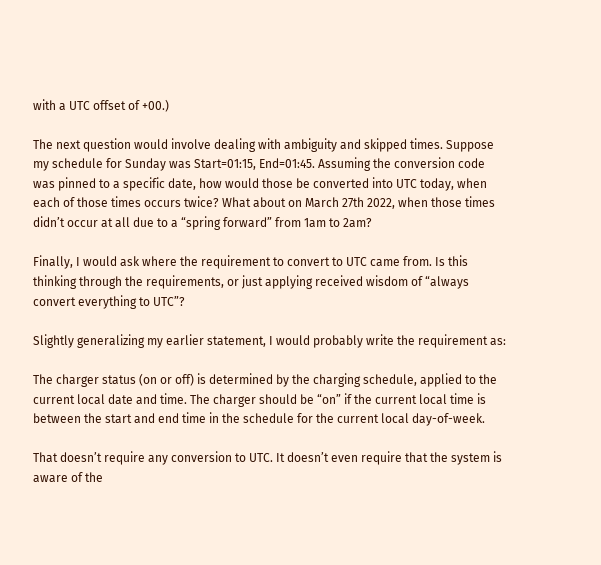with a UTC offset of +00.)

The next question would involve dealing with ambiguity and skipped times. Suppose my schedule for Sunday was Start=01:15, End=01:45. Assuming the conversion code was pinned to a specific date, how would those be converted into UTC today, when each of those times occurs twice? What about on March 27th 2022, when those times didn’t occur at all due to a “spring forward” from 1am to 2am?

Finally, I would ask where the requirement to convert to UTC came from. Is this thinking through the requirements, or just applying received wisdom of “always convert everything to UTC”?

Slightly generalizing my earlier statement, I would probably write the requirement as:

The charger status (on or off) is determined by the charging schedule, applied to the current local date and time. The charger should be “on” if the current local time is between the start and end time in the schedule for the current local day-of-week.

That doesn’t require any conversion to UTC. It doesn’t even require that the system is aware of the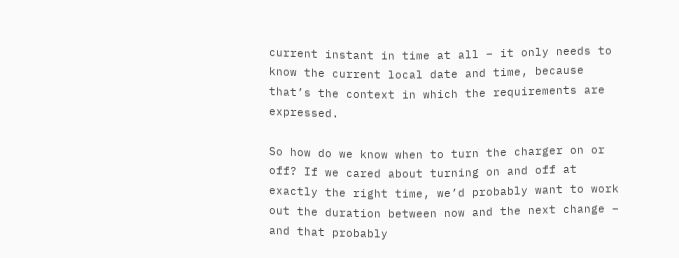current instant in time at all – it only needs to know the current local date and time, because that’s the context in which the requirements are expressed.

So how do we know when to turn the charger on or off? If we cared about turning on and off at exactly the right time, we’d probably want to work out the duration between now and the next change – and that probably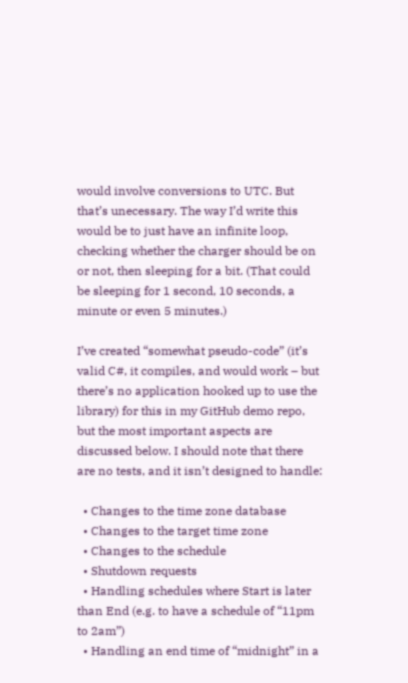would involve conversions to UTC. But that’s unecessary. The way I’d write this would be to just have an infinite loop, checking whether the charger should be on or not, then sleeping for a bit. (That could be sleeping for 1 second, 10 seconds, a minute or even 5 minutes.)

I’ve created “somewhat pseudo-code” (it’s valid C#, it compiles, and would work – but there’s no application hooked up to use the library) for this in my GitHub demo repo, but the most important aspects are discussed below. I should note that there are no tests, and it isn’t designed to handle:

  • Changes to the time zone database
  • Changes to the target time zone
  • Changes to the schedule
  • Shutdown requests
  • Handling schedules where Start is later than End (e.g. to have a schedule of “11pm to 2am”)
  • Handling an end time of “midnight” in a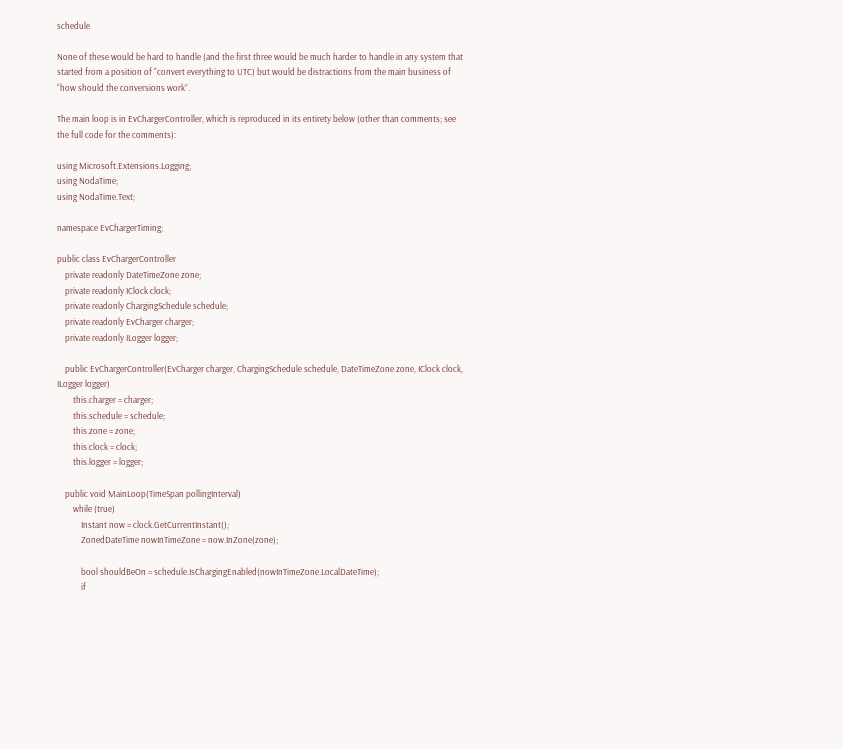schedule

None of these would be hard to handle (and the first three would be much harder to handle in any system that started from a position of “convert everything to UTC) but would be distractions from the main business of “how should the conversions work”.

The main loop is in EvChargerController, which is reproduced in its entirety below (other than comments; see the full code for the comments):

using Microsoft.Extensions.Logging;
using NodaTime;
using NodaTime.Text;

namespace EvChargerTiming;

public class EvChargerController
    private readonly DateTimeZone zone;
    private readonly IClock clock;
    private readonly ChargingSchedule schedule;
    private readonly EvCharger charger;
    private readonly ILogger logger;

    public EvChargerController(EvCharger charger, ChargingSchedule schedule, DateTimeZone zone, IClock clock, ILogger logger)
        this.charger = charger;
        this.schedule = schedule;
        this.zone = zone;
        this.clock = clock;
        this.logger = logger;

    public void MainLoop(TimeSpan pollingInterval)
        while (true)
            Instant now = clock.GetCurrentInstant();
            ZonedDateTime nowInTimeZone = now.InZone(zone);

            bool shouldBeOn = schedule.IsChargingEnabled(nowInTimeZone.LocalDateTime);
            if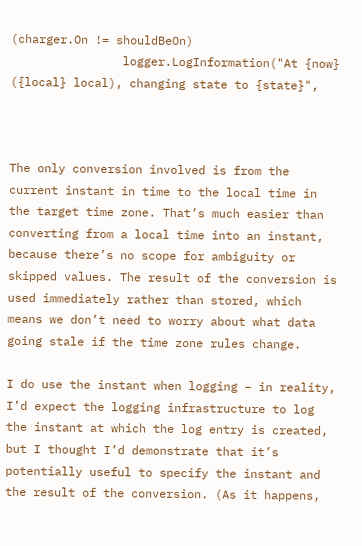(charger.On != shouldBeOn)
                logger.LogInformation("At {now} ({local} local), changing state to {state}",



The only conversion involved is from the current instant in time to the local time in the target time zone. That’s much easier than converting from a local time into an instant, because there’s no scope for ambiguity or skipped values. The result of the conversion is used immediately rather than stored, which means we don’t need to worry about what data going stale if the time zone rules change.

I do use the instant when logging – in reality, I’d expect the logging infrastructure to log the instant at which the log entry is created, but I thought I’d demonstrate that it’s potentially useful to specify the instant and the result of the conversion. (As it happens,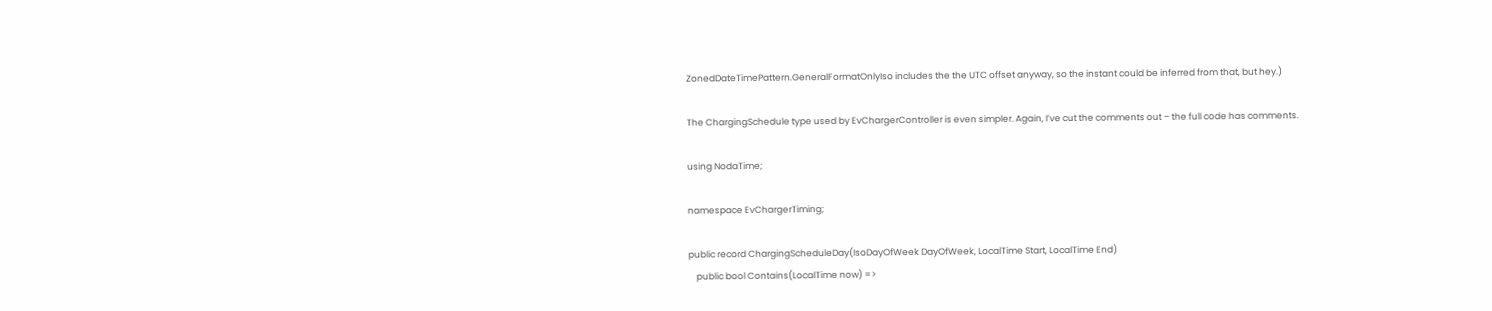ZonedDateTimePattern.GeneralFormatOnlyIso includes the the UTC offset anyway, so the instant could be inferred from that, but hey.)

The ChargingSchedule type used by EvChargerController is even simpler. Again, I’ve cut the comments out – the full code has comments.

using NodaTime;

namespace EvChargerTiming;

public record ChargingScheduleDay(IsoDayOfWeek DayOfWeek, LocalTime Start, LocalTime End)
    public bool Contains(LocalTime now) =>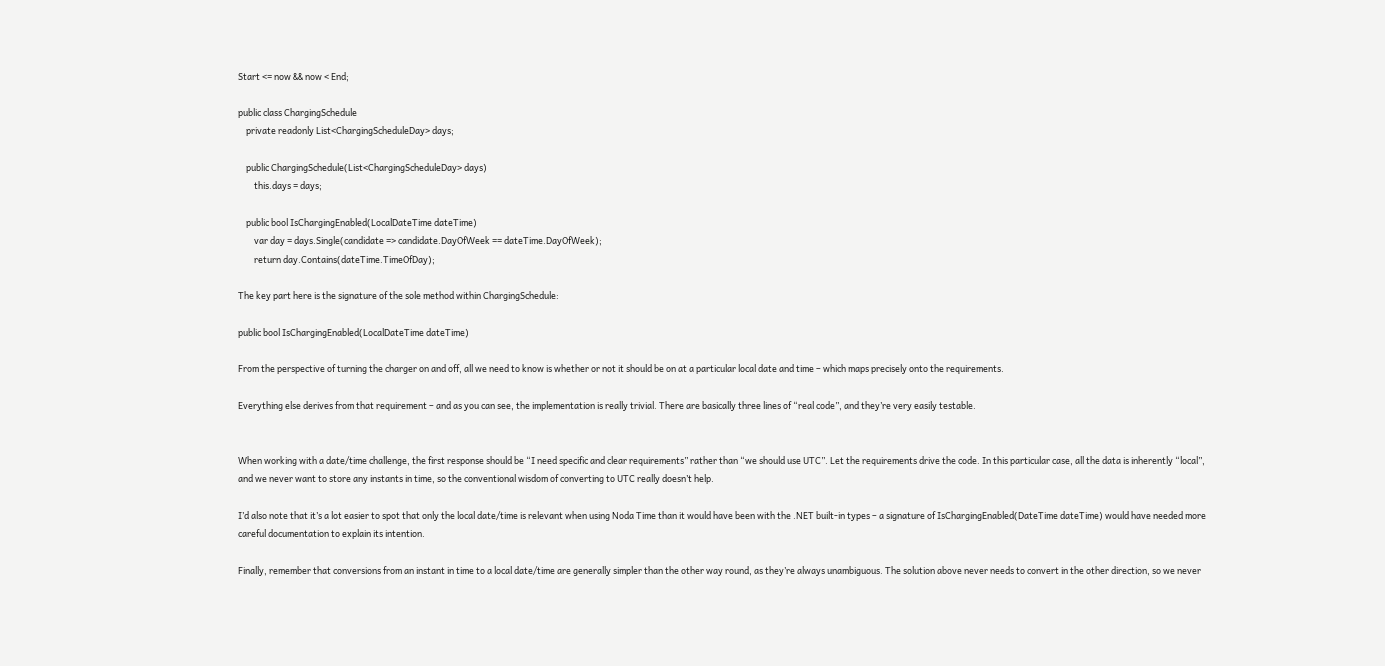Start <= now && now < End;

public class ChargingSchedule
    private readonly List<ChargingScheduleDay> days;

    public ChargingSchedule(List<ChargingScheduleDay> days)
        this.days = days;

    public bool IsChargingEnabled(LocalDateTime dateTime)
        var day = days.Single(candidate => candidate.DayOfWeek == dateTime.DayOfWeek);
        return day.Contains(dateTime.TimeOfDay);

The key part here is the signature of the sole method within ChargingSchedule:

public bool IsChargingEnabled(LocalDateTime dateTime)

From the perspective of turning the charger on and off, all we need to know is whether or not it should be on at a particular local date and time – which maps precisely onto the requirements.

Everything else derives from that requirement – and as you can see, the implementation is really trivial. There are basically three lines of “real code”, and they’re very easily testable.


When working with a date/time challenge, the first response should be “I need specific and clear requirements” rather than “we should use UTC”. Let the requirements drive the code. In this particular case, all the data is inherently “local”, and we never want to store any instants in time, so the conventional wisdom of converting to UTC really doesn’t help.

I’d also note that it’s a lot easier to spot that only the local date/time is relevant when using Noda Time than it would have been with the .NET built-in types – a signature of IsChargingEnabled(DateTime dateTime) would have needed more careful documentation to explain its intention.

Finally, remember that conversions from an instant in time to a local date/time are generally simpler than the other way round, as they’re always unambiguous. The solution above never needs to convert in the other direction, so we never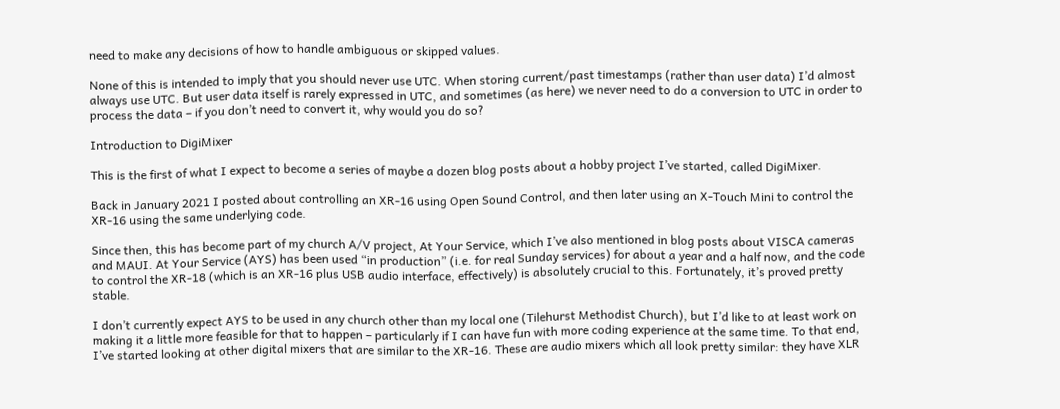need to make any decisions of how to handle ambiguous or skipped values.

None of this is intended to imply that you should never use UTC. When storing current/past timestamps (rather than user data) I’d almost always use UTC. But user data itself is rarely expressed in UTC, and sometimes (as here) we never need to do a conversion to UTC in order to process the data – if you don’t need to convert it, why would you do so?

Introduction to DigiMixer

This is the first of what I expect to become a series of maybe a dozen blog posts about a hobby project I’ve started, called DigiMixer.

Back in January 2021 I posted about controlling an XR-16 using Open Sound Control, and then later using an X-Touch Mini to control the XR-16 using the same underlying code.

Since then, this has become part of my church A/V project, At Your Service, which I’ve also mentioned in blog posts about VISCA cameras and MAUI. At Your Service (AYS) has been used “in production” (i.e. for real Sunday services) for about a year and a half now, and the code to control the XR-18 (which is an XR-16 plus USB audio interface, effectively) is absolutely crucial to this. Fortunately, it’s proved pretty stable.

I don’t currently expect AYS to be used in any church other than my local one (Tilehurst Methodist Church), but I’d like to at least work on making it a little more feasible for that to happen – particularly if I can have fun with more coding experience at the same time. To that end, I’ve started looking at other digital mixers that are similar to the XR-16. These are audio mixers which all look pretty similar: they have XLR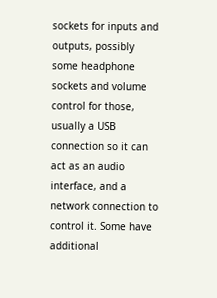sockets for inputs and outputs, possibly some headphone sockets and volume control for those, usually a USB connection so it can act as an audio interface, and a network connection to control it. Some have additional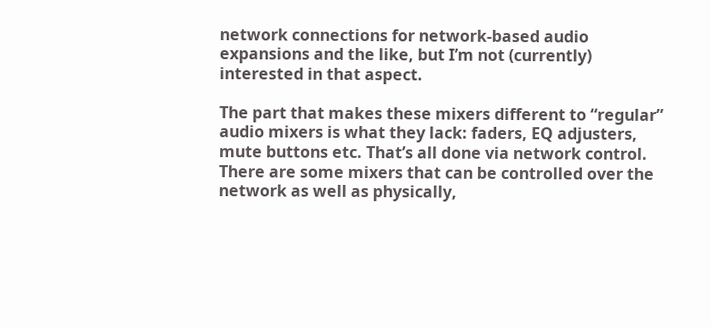network connections for network-based audio expansions and the like, but I’m not (currently) interested in that aspect.

The part that makes these mixers different to “regular” audio mixers is what they lack: faders, EQ adjusters, mute buttons etc. That’s all done via network control. There are some mixers that can be controlled over the network as well as physically,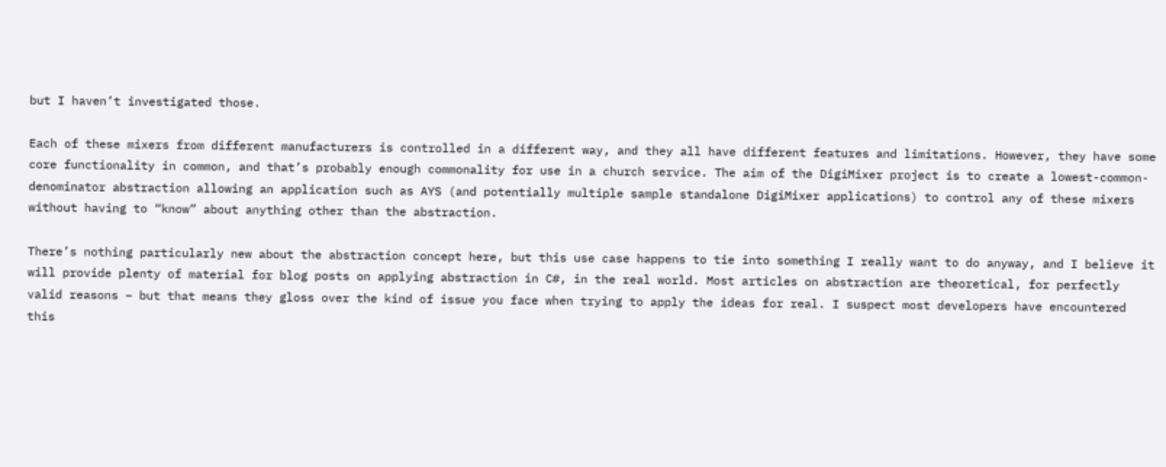but I haven’t investigated those.

Each of these mixers from different manufacturers is controlled in a different way, and they all have different features and limitations. However, they have some core functionality in common, and that’s probably enough commonality for use in a church service. The aim of the DigiMixer project is to create a lowest-common-denominator abstraction allowing an application such as AYS (and potentially multiple sample standalone DigiMixer applications) to control any of these mixers without having to “know” about anything other than the abstraction.

There’s nothing particularly new about the abstraction concept here, but this use case happens to tie into something I really want to do anyway, and I believe it will provide plenty of material for blog posts on applying abstraction in C#, in the real world. Most articles on abstraction are theoretical, for perfectly valid reasons – but that means they gloss over the kind of issue you face when trying to apply the ideas for real. I suspect most developers have encountered this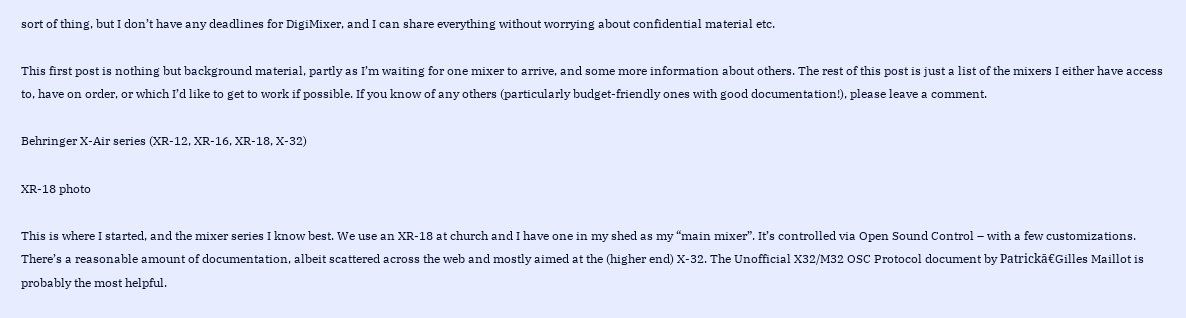sort of thing, but I don’t have any deadlines for DigiMixer, and I can share everything without worrying about confidential material etc.

This first post is nothing but background material, partly as I’m waiting for one mixer to arrive, and some more information about others. The rest of this post is just a list of the mixers I either have access to, have on order, or which I’d like to get to work if possible. If you know of any others (particularly budget-friendly ones with good documentation!), please leave a comment.

Behringer X-Air series (XR-12, XR-16, XR-18, X-32)

XR-18 photo

This is where I started, and the mixer series I know best. We use an XR-18 at church and I have one in my shed as my “main mixer”. It’s controlled via Open Sound Control – with a few customizations. There’s a reasonable amount of documentation, albeit scattered across the web and mostly aimed at the (higher end) X-32. The Unofficial X32/M32 OSC Protocol document by Patrickā€Gilles Maillot is probably the most helpful.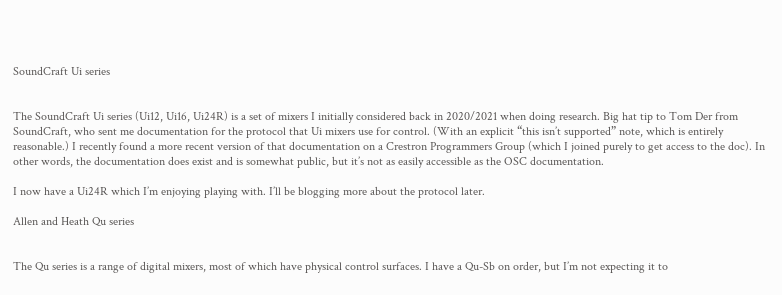SoundCraft Ui series


The SoundCraft Ui series (Ui12, Ui16, Ui24R) is a set of mixers I initially considered back in 2020/2021 when doing research. Big hat tip to Tom Der from SoundCraft, who sent me documentation for the protocol that Ui mixers use for control. (With an explicit “this isn’t supported” note, which is entirely reasonable.) I recently found a more recent version of that documentation on a Crestron Programmers Group (which I joined purely to get access to the doc). In other words, the documentation does exist and is somewhat public, but it’s not as easily accessible as the OSC documentation.

I now have a Ui24R which I’m enjoying playing with. I’ll be blogging more about the protocol later.

Allen and Heath Qu series


The Qu series is a range of digital mixers, most of which have physical control surfaces. I have a Qu-Sb on order, but I’m not expecting it to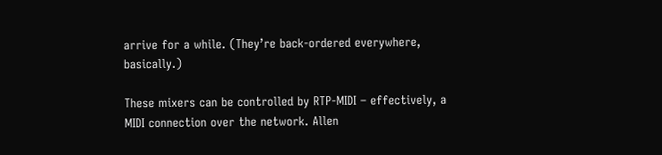arrive for a while. (They’re back-ordered everywhere, basically.)

These mixers can be controlled by RTP-MIDI – effectively, a MIDI connection over the network. Allen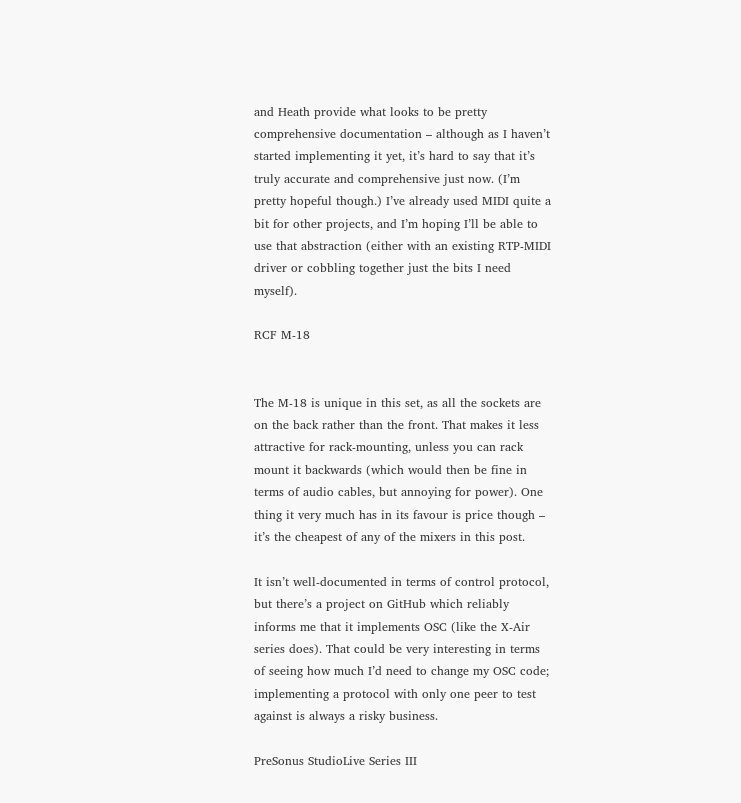and Heath provide what looks to be pretty comprehensive documentation – although as I haven’t started implementing it yet, it’s hard to say that it’s truly accurate and comprehensive just now. (I’m pretty hopeful though.) I’ve already used MIDI quite a bit for other projects, and I’m hoping I’ll be able to use that abstraction (either with an existing RTP-MIDI driver or cobbling together just the bits I need myself).

RCF M-18


The M-18 is unique in this set, as all the sockets are on the back rather than the front. That makes it less attractive for rack-mounting, unless you can rack mount it backwards (which would then be fine in terms of audio cables, but annoying for power). One thing it very much has in its favour is price though – it’s the cheapest of any of the mixers in this post.

It isn’t well-documented in terms of control protocol, but there’s a project on GitHub which reliably informs me that it implements OSC (like the X-Air series does). That could be very interesting in terms of seeing how much I’d need to change my OSC code; implementing a protocol with only one peer to test against is always a risky business.

PreSonus StudioLive Series III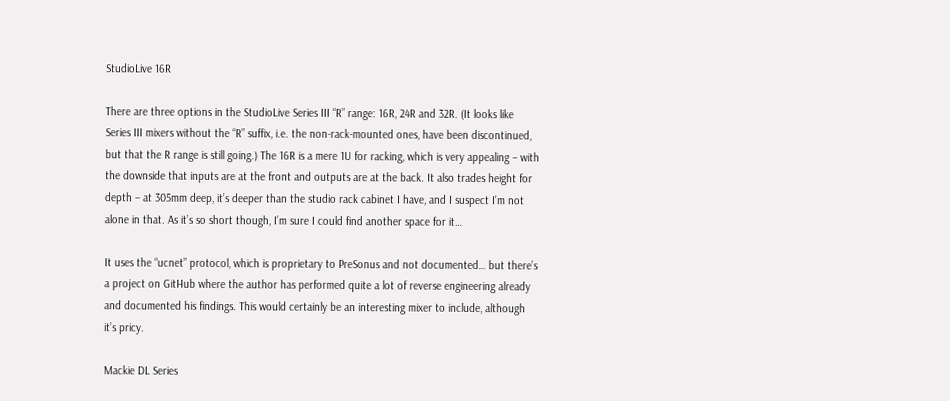StudioLive 16R

There are three options in the StudioLive Series III “R” range: 16R, 24R and 32R. (It looks like Series III mixers without the “R” suffix, i.e. the non-rack-mounted ones, have been discontinued, but that the R range is still going.) The 16R is a mere 1U for racking, which is very appealing – with the downside that inputs are at the front and outputs are at the back. It also trades height for depth – at 305mm deep, it’s deeper than the studio rack cabinet I have, and I suspect I’m not alone in that. As it’s so short though, I’m sure I could find another space for it…

It uses the “ucnet” protocol, which is proprietary to PreSonus and not documented… but there’s a project on GitHub where the author has performed quite a lot of reverse engineering already and documented his findings. This would certainly be an interesting mixer to include, although it’s pricy.

Mackie DL Series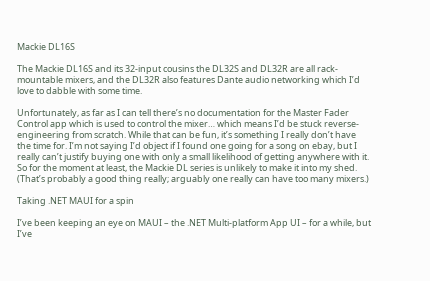Mackie DL16S

The Mackie DL16S and its 32-input cousins the DL32S and DL32R are all rack-mountable mixers, and the DL32R also features Dante audio networking which I’d love to dabble with some time.

Unfortunately, as far as I can tell there’s no documentation for the Master Fader Control app which is used to control the mixer… which means I’d be stuck reverse-engineering from scratch. While that can be fun, it’s something I really don’t have the time for. I’m not saying I’d object if I found one going for a song on ebay, but I really can’t justify buying one with only a small likelihood of getting anywhere with it. So for the moment at least, the Mackie DL series is unlikely to make it into my shed. (That’s probably a good thing really; arguably one really can have too many mixers.)

Taking .NET MAUI for a spin

I’ve been keeping an eye on MAUI – the .NET Multi-platform App UI – for a while, but I’ve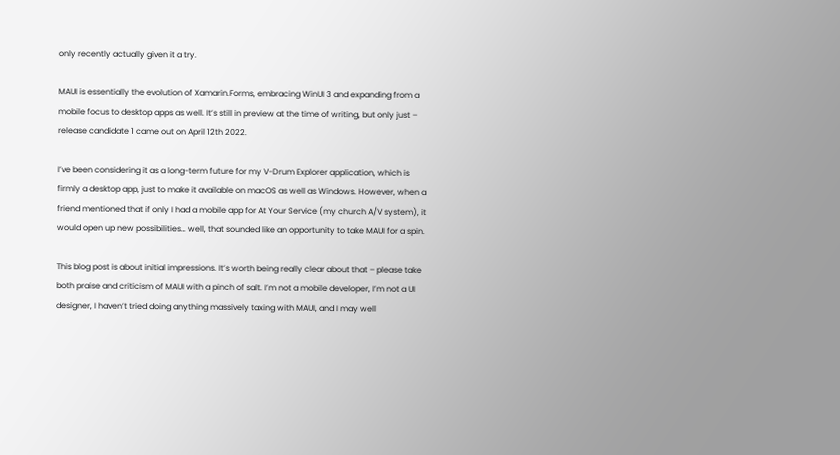only recently actually given it a try.

MAUI is essentially the evolution of Xamarin.Forms, embracing WinUI 3 and expanding from a mobile focus to desktop apps as well. It’s still in preview at the time of writing, but only just – release candidate 1 came out on April 12th 2022.

I’ve been considering it as a long-term future for my V-Drum Explorer application, which is firmly a desktop app, just to make it available on macOS as well as Windows. However, when a friend mentioned that if only I had a mobile app for At Your Service (my church A/V system), it would open up new possibilities… well, that sounded like an opportunity to take MAUI for a spin.

This blog post is about initial impressions. It’s worth being really clear about that – please take both praise and criticism of MAUI with a pinch of salt. I’m not a mobile developer, I’m not a UI designer, I haven’t tried doing anything massively taxing with MAUI, and I may well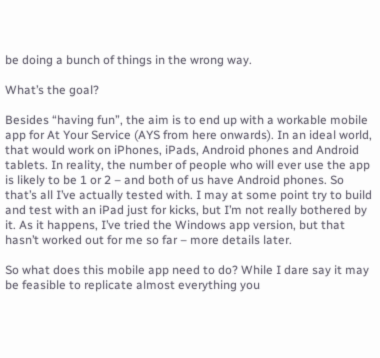be doing a bunch of things in the wrong way.

What’s the goal?

Besides “having fun”, the aim is to end up with a workable mobile app for At Your Service (AYS from here onwards). In an ideal world, that would work on iPhones, iPads, Android phones and Android tablets. In reality, the number of people who will ever use the app is likely to be 1 or 2 – and both of us have Android phones. So that’s all I’ve actually tested with. I may at some point try to build and test with an iPad just for kicks, but I’m not really bothered by it. As it happens, I’ve tried the Windows app version, but that hasn’t worked out for me so far – more details later.

So what does this mobile app need to do? While I dare say it may be feasible to replicate almost everything you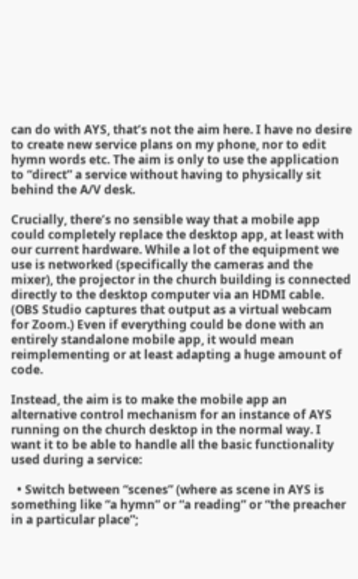can do with AYS, that’s not the aim here. I have no desire to create new service plans on my phone, nor to edit hymn words etc. The aim is only to use the application to “direct” a service without having to physically sit behind the A/V desk.

Crucially, there’s no sensible way that a mobile app could completely replace the desktop app, at least with our current hardware. While a lot of the equipment we use is networked (specifically the cameras and the mixer), the projector in the church building is connected directly to the desktop computer via an HDMI cable. (OBS Studio captures that output as a virtual webcam for Zoom.) Even if everything could be done with an entirely standalone mobile app, it would mean reimplementing or at least adapting a huge amount of code.

Instead, the aim is to make the mobile app an alternative control mechanism for an instance of AYS running on the church desktop in the normal way. I want it to be able to handle all the basic functionality used during a service:

  • Switch between “scenes” (where as scene in AYS is something like “a hymn” or “a reading” or “the preacher in a particular place”;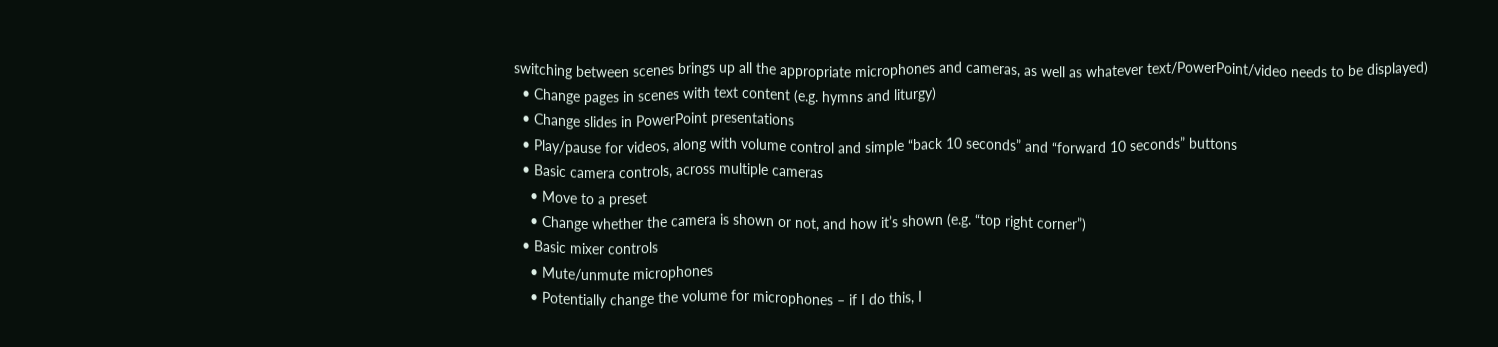switching between scenes brings up all the appropriate microphones and cameras, as well as whatever text/PowerPoint/video needs to be displayed)
  • Change pages in scenes with text content (e.g. hymns and liturgy)
  • Change slides in PowerPoint presentations
  • Play/pause for videos, along with volume control and simple “back 10 seconds” and “forward 10 seconds” buttons
  • Basic camera controls, across multiple cameras
    • Move to a preset
    • Change whether the camera is shown or not, and how it’s shown (e.g. “top right corner”)
  • Basic mixer controls
    • Mute/unmute microphones
    • Potentially change the volume for microphones – if I do this, I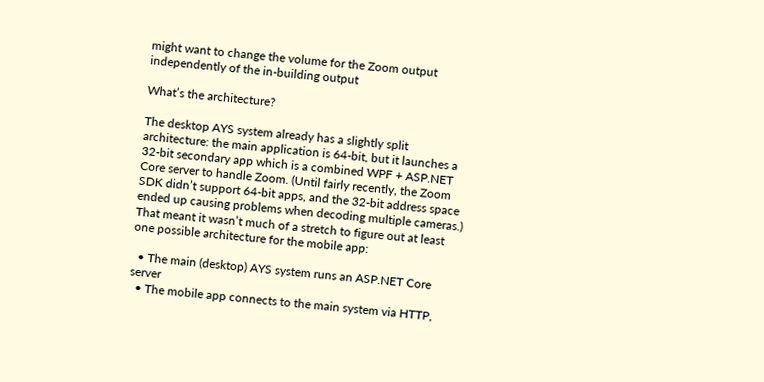might want to change the volume for the Zoom output independently of the in-building output

What’s the architecture?

The desktop AYS system already has a slightly split architecture: the main application is 64-bit, but it launches a 32-bit secondary app which is a combined WPF + ASP.NET Core server to handle Zoom. (Until fairly recently, the Zoom SDK didn’t support 64-bit apps, and the 32-bit address space ended up causing problems when decoding multiple cameras.) That meant it wasn’t much of a stretch to figure out at least one possible architecture for the mobile app:

  • The main (desktop) AYS system runs an ASP.NET Core server
  • The mobile app connects to the main system via HTTP,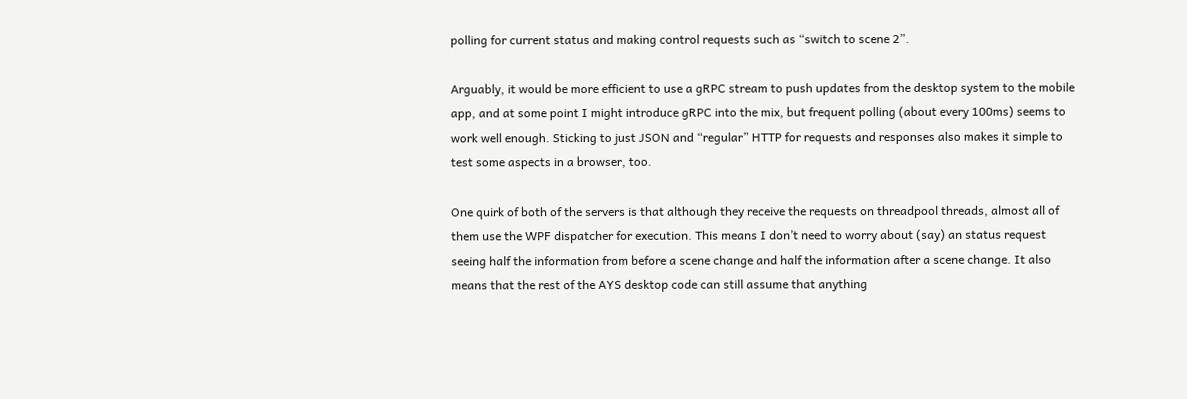polling for current status and making control requests such as “switch to scene 2”.

Arguably, it would be more efficient to use a gRPC stream to push updates from the desktop system to the mobile app, and at some point I might introduce gRPC into the mix, but frequent polling (about every 100ms) seems to work well enough. Sticking to just JSON and “regular” HTTP for requests and responses also makes it simple to test some aspects in a browser, too.

One quirk of both of the servers is that although they receive the requests on threadpool threads, almost all of them use the WPF dispatcher for execution. This means I don’t need to worry about (say) an status request seeing half the information from before a scene change and half the information after a scene change. It also means that the rest of the AYS desktop code can still assume that anything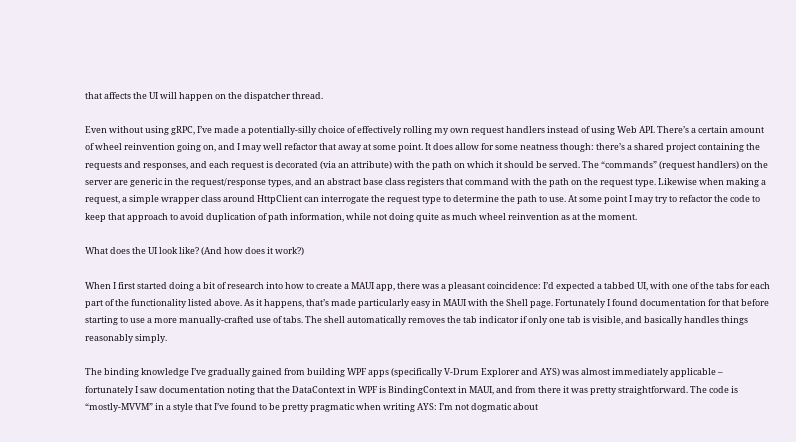that affects the UI will happen on the dispatcher thread.

Even without using gRPC, I’ve made a potentially-silly choice of effectively rolling my own request handlers instead of using Web API. There’s a certain amount of wheel reinvention going on, and I may well refactor that away at some point. It does allow for some neatness though: there’s a shared project containing the requests and responses, and each request is decorated (via an attribute) with the path on which it should be served. The “commands” (request handlers) on the server are generic in the request/response types, and an abstract base class registers that command with the path on the request type. Likewise when making a request, a simple wrapper class around HttpClient can interrogate the request type to determine the path to use. At some point I may try to refactor the code to keep that approach to avoid duplication of path information, while not doing quite as much wheel reinvention as at the moment.

What does the UI look like? (And how does it work?)

When I first started doing a bit of research into how to create a MAUI app, there was a pleasant coincidence: I’d expected a tabbed UI, with one of the tabs for each part of the functionality listed above. As it happens, that’s made particularly easy in MAUI with the Shell page. Fortunately I found documentation for that before starting to use a more manually-crafted use of tabs. The shell automatically removes the tab indicator if only one tab is visible, and basically handles things reasonably simply.

The binding knowledge I’ve gradually gained from building WPF apps (specifically V-Drum Explorer and AYS) was almost immediately applicable – fortunately I saw documentation noting that the DataContext in WPF is BindingContext in MAUI, and from there it was pretty straightforward. The code is “mostly-MVVM” in a style that I’ve found to be pretty pragmatic when writing AYS: I’m not dogmatic about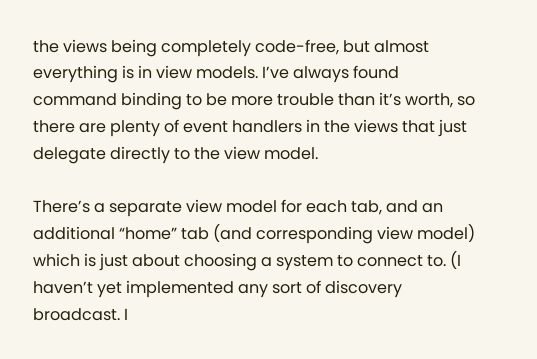the views being completely code-free, but almost everything is in view models. I’ve always found command binding to be more trouble than it’s worth, so there are plenty of event handlers in the views that just delegate directly to the view model.

There’s a separate view model for each tab, and an additional “home” tab (and corresponding view model) which is just about choosing a system to connect to. (I haven’t yet implemented any sort of discovery broadcast. I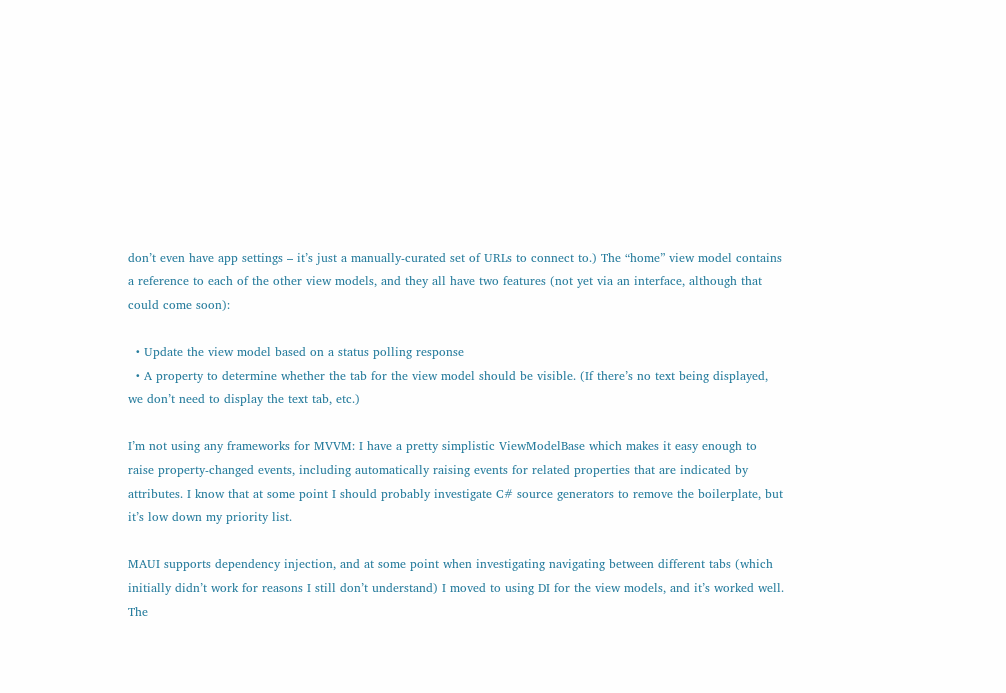don’t even have app settings – it’s just a manually-curated set of URLs to connect to.) The “home” view model contains a reference to each of the other view models, and they all have two features (not yet via an interface, although that could come soon):

  • Update the view model based on a status polling response
  • A property to determine whether the tab for the view model should be visible. (If there’s no text being displayed, we don’t need to display the text tab, etc.)

I’m not using any frameworks for MVVM: I have a pretty simplistic ViewModelBase which makes it easy enough to raise property-changed events, including automatically raising events for related properties that are indicated by attributes. I know that at some point I should probably investigate C# source generators to remove the boilerplate, but it’s low down my priority list.

MAUI supports dependency injection, and at some point when investigating navigating between different tabs (which initially didn’t work for reasons I still don’t understand) I moved to using DI for the view models, and it’s worked well. The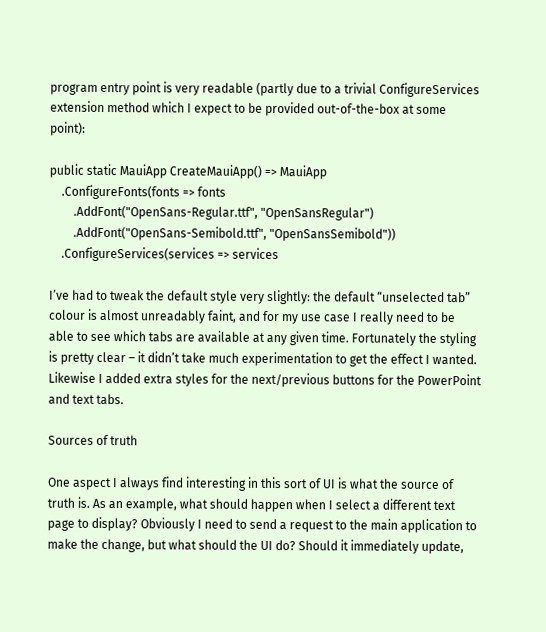program entry point is very readable (partly due to a trivial ConfigureServices extension method which I expect to be provided out-of-the-box at some point):

public static MauiApp CreateMauiApp() => MauiApp
    .ConfigureFonts(fonts => fonts
        .AddFont("OpenSans-Regular.ttf", "OpenSansRegular")
        .AddFont("OpenSans-Semibold.ttf", "OpenSansSemibold"))
    .ConfigureServices(services => services

I’ve had to tweak the default style very slightly: the default “unselected tab” colour is almost unreadably faint, and for my use case I really need to be able to see which tabs are available at any given time. Fortunately the styling is pretty clear – it didn’t take much experimentation to get the effect I wanted. Likewise I added extra styles for the next/previous buttons for the PowerPoint and text tabs.

Sources of truth

One aspect I always find interesting in this sort of UI is what the source of truth is. As an example, what should happen when I select a different text page to display? Obviously I need to send a request to the main application to make the change, but what should the UI do? Should it immediately update,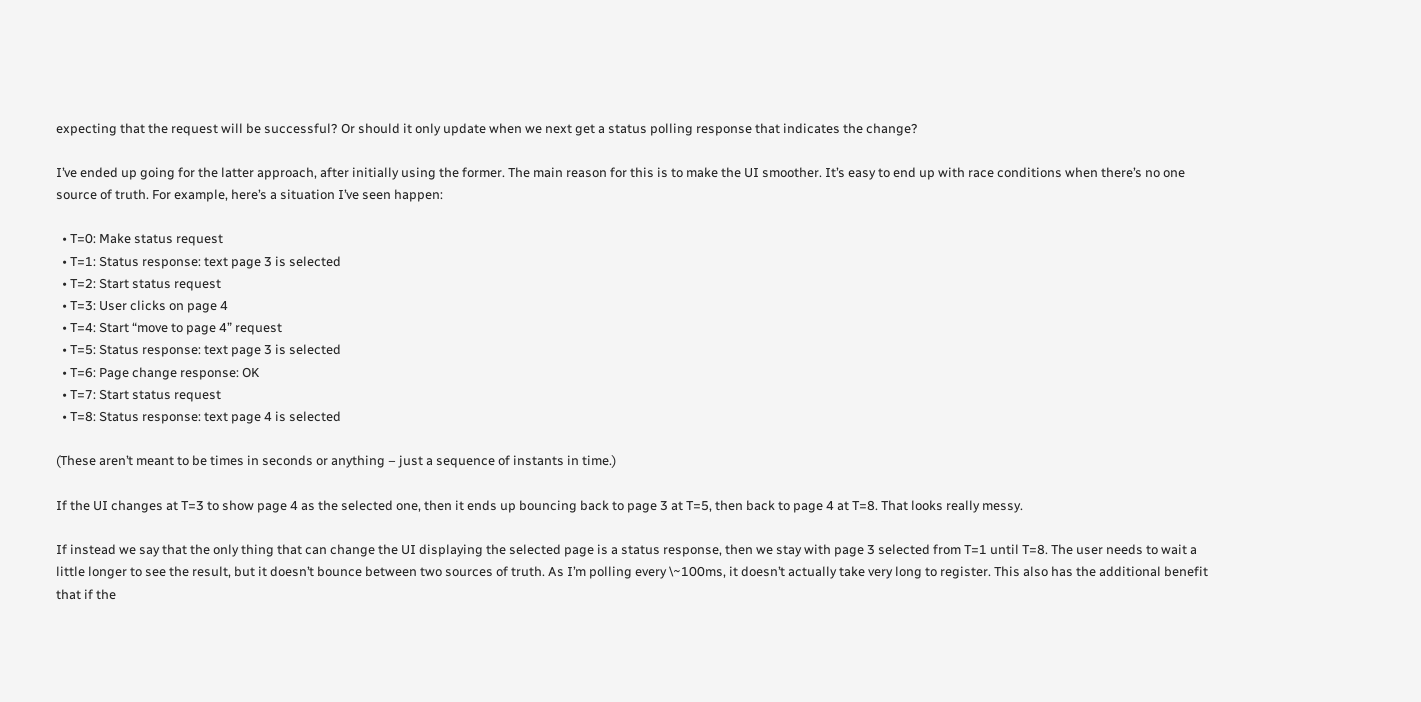expecting that the request will be successful? Or should it only update when we next get a status polling response that indicates the change?

I’ve ended up going for the latter approach, after initially using the former. The main reason for this is to make the UI smoother. It’s easy to end up with race conditions when there’s no one source of truth. For example, here’s a situation I’ve seen happen:

  • T=0: Make status request
  • T=1: Status response: text page 3 is selected
  • T=2: Start status request
  • T=3: User clicks on page 4
  • T=4: Start “move to page 4” request
  • T=5: Status response: text page 3 is selected
  • T=6: Page change response: OK
  • T=7: Start status request
  • T=8: Status response: text page 4 is selected

(These aren’t meant to be times in seconds or anything – just a sequence of instants in time.)

If the UI changes at T=3 to show page 4 as the selected one, then it ends up bouncing back to page 3 at T=5, then back to page 4 at T=8. That looks really messy.

If instead we say that the only thing that can change the UI displaying the selected page is a status response, then we stay with page 3 selected from T=1 until T=8. The user needs to wait a little longer to see the result, but it doesn’t bounce between two sources of truth. As I’m polling every \~100ms, it doesn’t actually take very long to register. This also has the additional benefit that if the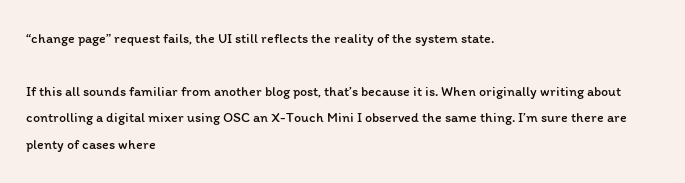“change page” request fails, the UI still reflects the reality of the system state.

If this all sounds familiar from another blog post, that’s because it is. When originally writing about controlling a digital mixer using OSC an X-Touch Mini I observed the same thing. I’m sure there are plenty of cases where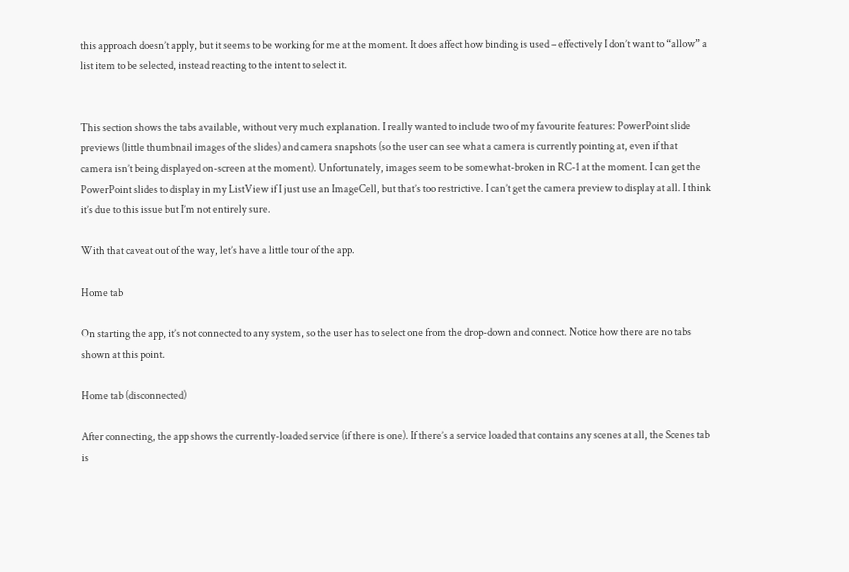this approach doesn’t apply, but it seems to be working for me at the moment. It does affect how binding is used – effectively I don’t want to “allow” a list item to be selected, instead reacting to the intent to select it.


This section shows the tabs available, without very much explanation. I really wanted to include two of my favourite features: PowerPoint slide previews (little thumbnail images of the slides) and camera snapshots (so the user can see what a camera is currently pointing at, even if that camera isn’t being displayed on-screen at the moment). Unfortunately, images seem to be somewhat-broken in RC-1 at the moment. I can get the PowerPoint slides to display in my ListView if I just use an ImageCell, but that’s too restrictive. I can’t get the camera preview to display at all. I think it’s due to this issue but I’m not entirely sure.

With that caveat out of the way, let’s have a little tour of the app.

Home tab

On starting the app, it’s not connected to any system, so the user has to select one from the drop-down and connect. Notice how there are no tabs shown at this point.

Home tab (disconnected)

After connecting, the app shows the currently-loaded service (if there is one). If there’s a service loaded that contains any scenes at all, the Scenes tab is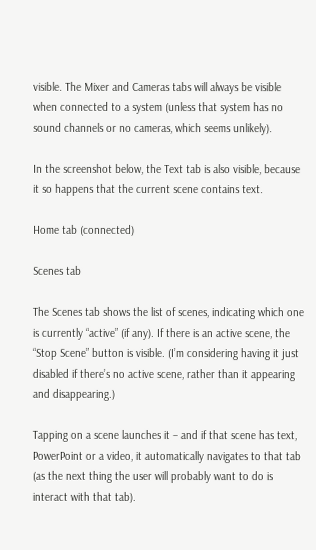visible. The Mixer and Cameras tabs will always be visible when connected to a system (unless that system has no sound channels or no cameras, which seems unlikely).

In the screenshot below, the Text tab is also visible, because it so happens that the current scene contains text.

Home tab (connected)

Scenes tab

The Scenes tab shows the list of scenes, indicating which one is currently “active” (if any). If there is an active scene, the “Stop Scene” button is visible. (I’m considering having it just disabled if there’s no active scene, rather than it appearing and disappearing.)

Tapping on a scene launches it – and if that scene has text, PowerPoint or a video, it automatically navigates to that tab (as the next thing the user will probably want to do is interact with that tab).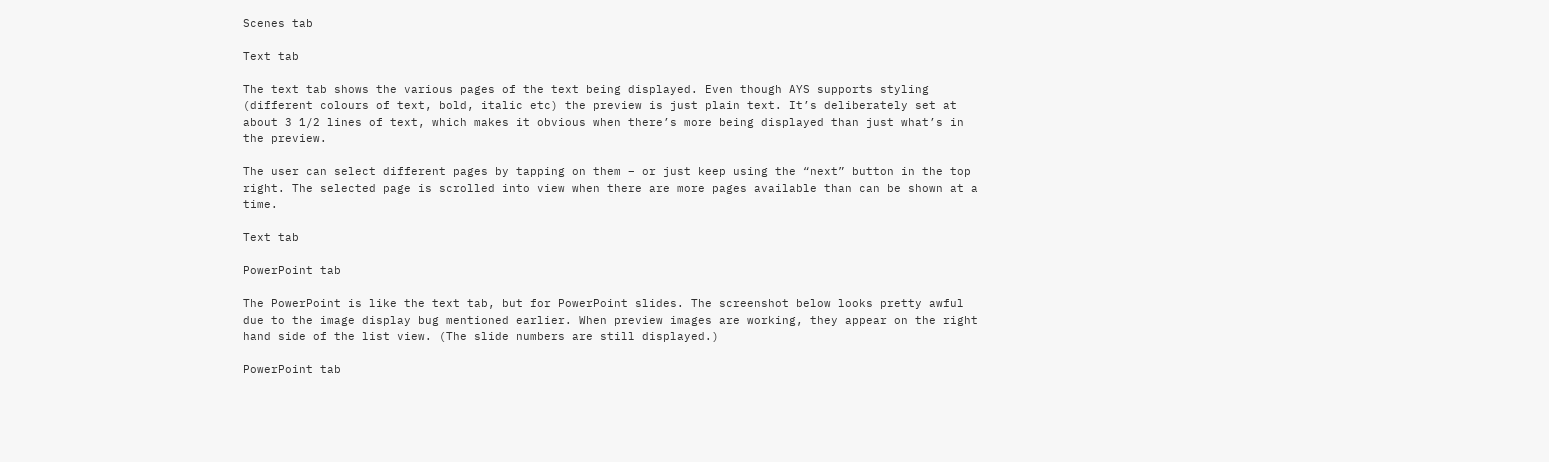Scenes tab

Text tab

The text tab shows the various pages of the text being displayed. Even though AYS supports styling (different colours of text, bold, italic etc) the preview is just plain text. It’s deliberately set at about 3 1/2 lines of text, which makes it obvious when there’s more being displayed than just what’s in the preview.

The user can select different pages by tapping on them – or just keep using the “next” button in the top right. The selected page is scrolled into view when there are more pages available than can be shown at a time.

Text tab

PowerPoint tab

The PowerPoint is like the text tab, but for PowerPoint slides. The screenshot below looks pretty awful due to the image display bug mentioned earlier. When preview images are working, they appear on the right hand side of the list view. (The slide numbers are still displayed.)

PowerPoint tab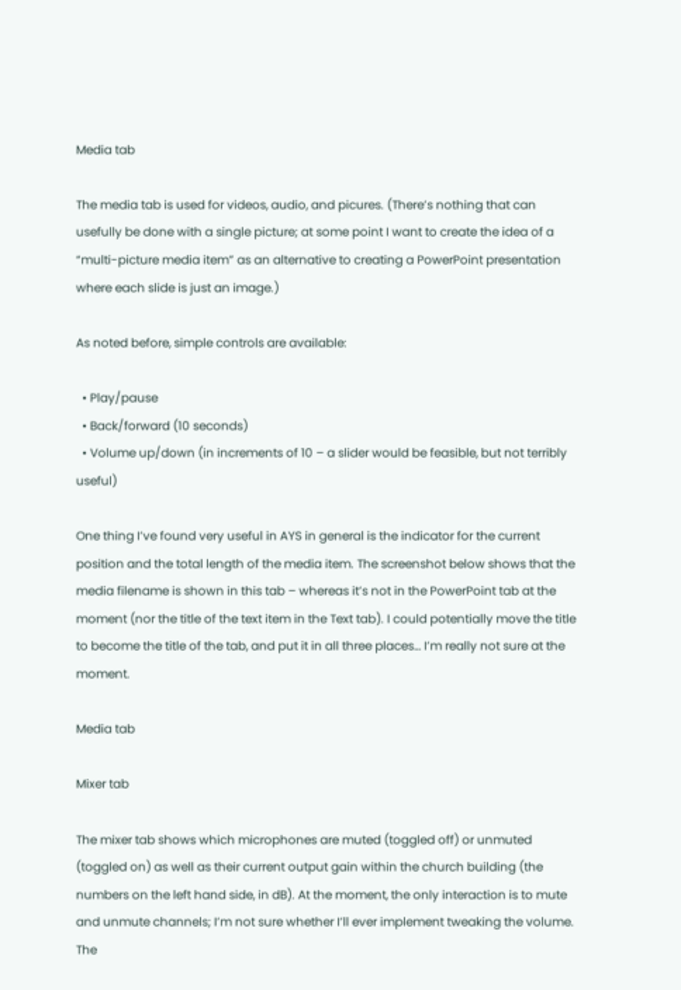Media tab

The media tab is used for videos, audio, and picures. (There’s nothing that can usefully be done with a single picture; at some point I want to create the idea of a “multi-picture media item” as an alternative to creating a PowerPoint presentation where each slide is just an image.)

As noted before, simple controls are available:

  • Play/pause
  • Back/forward (10 seconds)
  • Volume up/down (in increments of 10 – a slider would be feasible, but not terribly useful)

One thing I’ve found very useful in AYS in general is the indicator for the current position and the total length of the media item. The screenshot below shows that the media filename is shown in this tab – whereas it’s not in the PowerPoint tab at the moment (nor the title of the text item in the Text tab). I could potentially move the title to become the title of the tab, and put it in all three places… I’m really not sure at the moment.

Media tab

Mixer tab

The mixer tab shows which microphones are muted (toggled off) or unmuted (toggled on) as well as their current output gain within the church building (the numbers on the left hand side, in dB). At the moment, the only interaction is to mute and unmute channels; I’m not sure whether I’ll ever implement tweaking the volume. The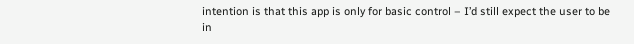intention is that this app is only for basic control – I’d still expect the user to be in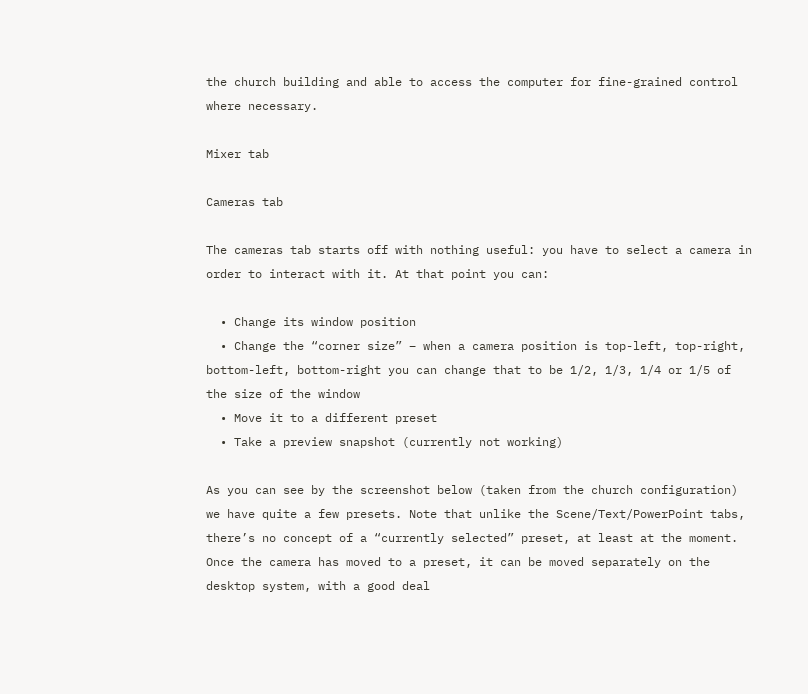the church building and able to access the computer for fine-grained control where necessary.

Mixer tab

Cameras tab

The cameras tab starts off with nothing useful: you have to select a camera in order to interact with it. At that point you can:

  • Change its window position
  • Change the “corner size” – when a camera position is top-left, top-right, bottom-left, bottom-right you can change that to be 1/2, 1/3, 1/4 or 1/5 of the size of the window
  • Move it to a different preset
  • Take a preview snapshot (currently not working)

As you can see by the screenshot below (taken from the church configuration) we have quite a few presets. Note that unlike the Scene/Text/PowerPoint tabs, there’s no concept of a “currently selected” preset, at least at the moment. Once the camera has moved to a preset, it can be moved separately on the desktop system, with a good deal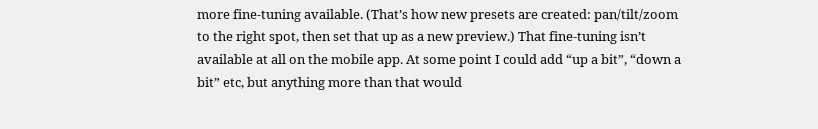more fine-tuning available. (That’s how new presets are created: pan/tilt/zoom to the right spot, then set that up as a new preview.) That fine-tuning isn’t available at all on the mobile app. At some point I could add “up a bit”, “down a bit” etc, but anything more than that would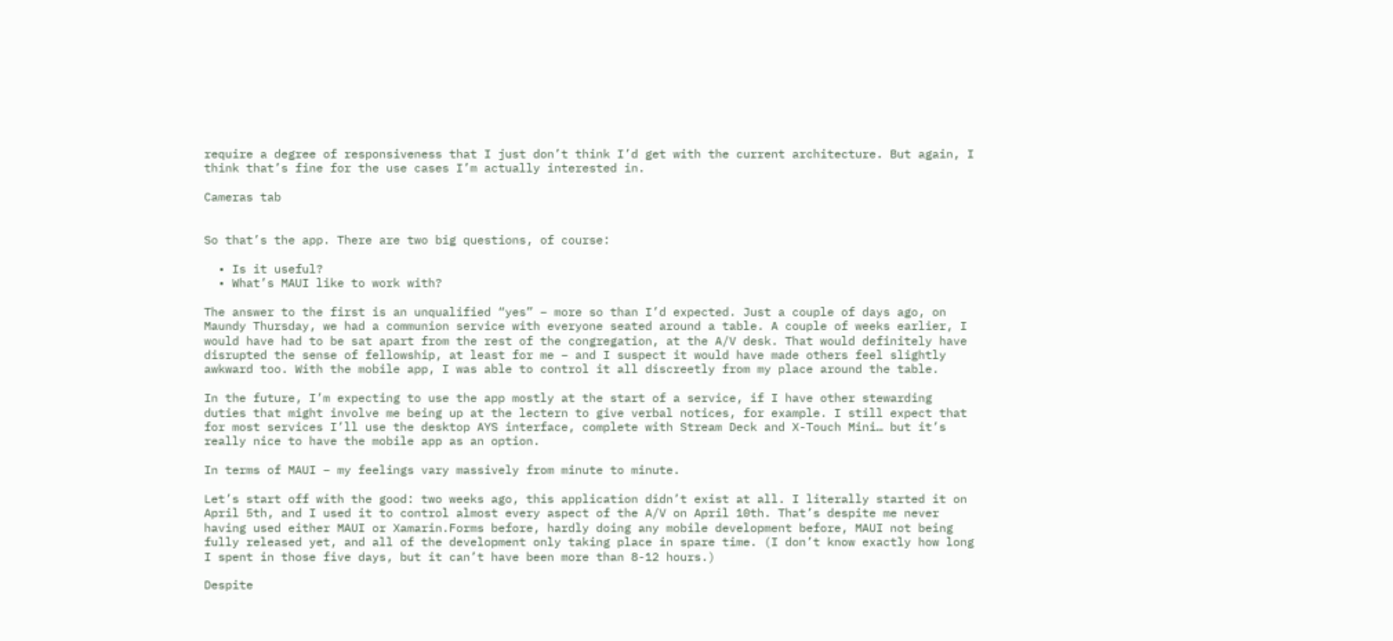require a degree of responsiveness that I just don’t think I’d get with the current architecture. But again, I think that’s fine for the use cases I’m actually interested in.

Cameras tab


So that’s the app. There are two big questions, of course:

  • Is it useful?
  • What’s MAUI like to work with?

The answer to the first is an unqualified “yes” – more so than I’d expected. Just a couple of days ago, on Maundy Thursday, we had a communion service with everyone seated around a table. A couple of weeks earlier, I would have had to be sat apart from the rest of the congregation, at the A/V desk. That would definitely have disrupted the sense of fellowship, at least for me – and I suspect it would have made others feel slightly awkward too. With the mobile app, I was able to control it all discreetly from my place around the table.

In the future, I’m expecting to use the app mostly at the start of a service, if I have other stewarding duties that might involve me being up at the lectern to give verbal notices, for example. I still expect that for most services I’ll use the desktop AYS interface, complete with Stream Deck and X-Touch Mini… but it’s really nice to have the mobile app as an option.

In terms of MAUI – my feelings vary massively from minute to minute.

Let’s start off with the good: two weeks ago, this application didn’t exist at all. I literally started it on April 5th, and I used it to control almost every aspect of the A/V on April 10th. That’s despite me never having used either MAUI or Xamarin.Forms before, hardly doing any mobile development before, MAUI not being fully released yet, and all of the development only taking place in spare time. (I don’t know exactly how long I spent in those five days, but it can’t have been more than 8-12 hours.)

Despite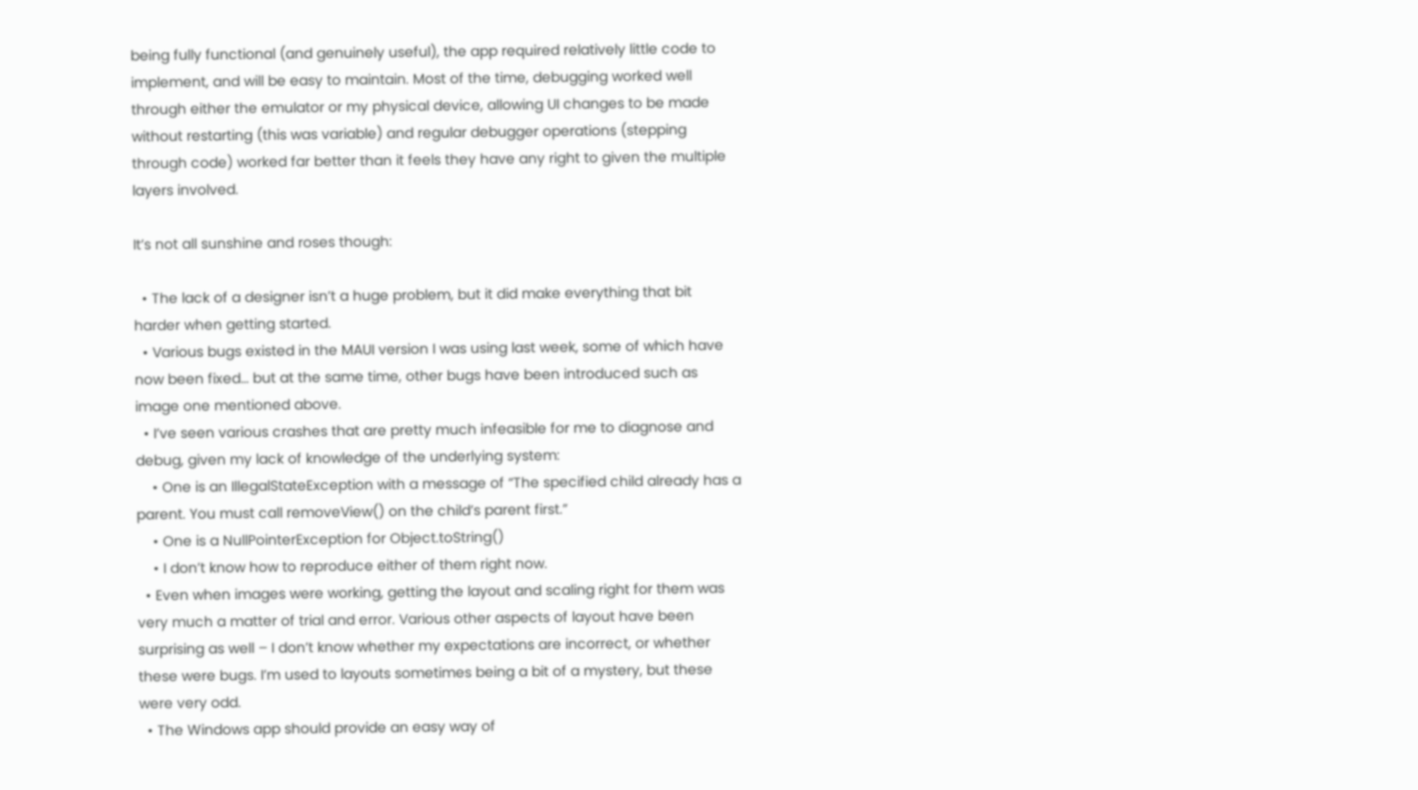being fully functional (and genuinely useful), the app required relatively little code to implement, and will be easy to maintain. Most of the time, debugging worked well through either the emulator or my physical device, allowing UI changes to be made without restarting (this was variable) and regular debugger operations (stepping through code) worked far better than it feels they have any right to given the multiple layers involved.

It’s not all sunshine and roses though:

  • The lack of a designer isn’t a huge problem, but it did make everything that bit harder when getting started.
  • Various bugs existed in the MAUI version I was using last week, some of which have now been fixed… but at the same time, other bugs have been introduced such as image one mentioned above.
  • I’ve seen various crashes that are pretty much infeasible for me to diagnose and debug, given my lack of knowledge of the underlying system:
    • One is an IllegalStateException with a message of “The specified child already has a parent. You must call removeView() on the child’s parent first.”
    • One is a NullPointerException for Object.toString()
    • I don’t know how to reproduce either of them right now.
  • Even when images were working, getting the layout and scaling right for them was very much a matter of trial and error. Various other aspects of layout have been surprising as well – I don’t know whether my expectations are incorrect, or whether these were bugs. I’m used to layouts sometimes being a bit of a mystery, but these were very odd.
  • The Windows app should provide an easy way of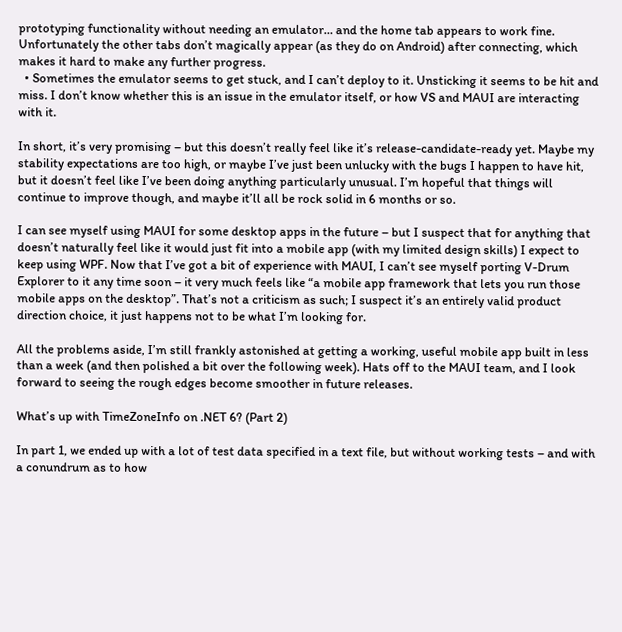prototyping functionality without needing an emulator… and the home tab appears to work fine. Unfortunately the other tabs don’t magically appear (as they do on Android) after connecting, which makes it hard to make any further progress.
  • Sometimes the emulator seems to get stuck, and I can’t deploy to it. Unsticking it seems to be hit and miss. I don’t know whether this is an issue in the emulator itself, or how VS and MAUI are interacting with it.

In short, it’s very promising – but this doesn’t really feel like it’s release-candidate-ready yet. Maybe my stability expectations are too high, or maybe I’ve just been unlucky with the bugs I happen to have hit, but it doesn’t feel like I’ve been doing anything particularly unusual. I’m hopeful that things will continue to improve though, and maybe it’ll all be rock solid in 6 months or so.

I can see myself using MAUI for some desktop apps in the future – but I suspect that for anything that doesn’t naturally feel like it would just fit into a mobile app (with my limited design skills) I expect to keep using WPF. Now that I’ve got a bit of experience with MAUI, I can’t see myself porting V-Drum Explorer to it any time soon – it very much feels like “a mobile app framework that lets you run those mobile apps on the desktop”. That’s not a criticism as such; I suspect it’s an entirely valid product direction choice, it just happens not to be what I’m looking for.

All the problems aside, I’m still frankly astonished at getting a working, useful mobile app built in less than a week (and then polished a bit over the following week). Hats off to the MAUI team, and I look forward to seeing the rough edges become smoother in future releases.

What’s up with TimeZoneInfo on .NET 6? (Part 2)

In part 1, we ended up with a lot of test data specified in a text file, but without working tests – and with a conundrum as to how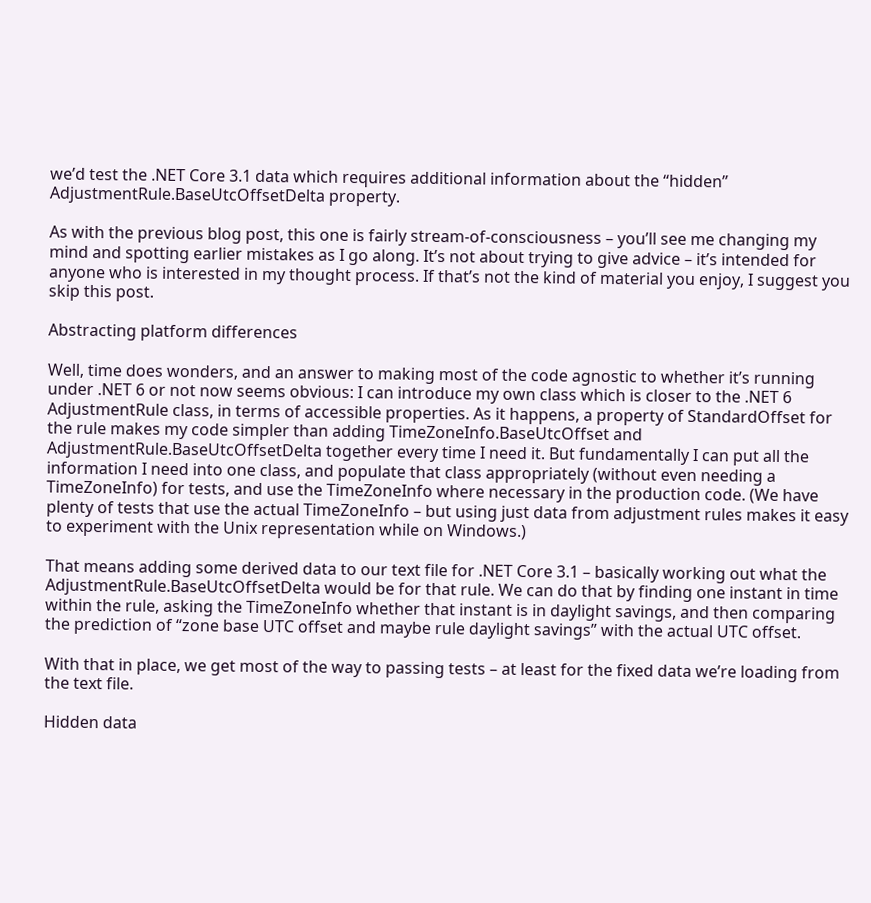we’d test the .NET Core 3.1 data which requires additional information about the “hidden” AdjustmentRule.BaseUtcOffsetDelta property.

As with the previous blog post, this one is fairly stream-of-consciousness – you’ll see me changing my mind and spotting earlier mistakes as I go along. It’s not about trying to give advice – it’s intended for anyone who is interested in my thought process. If that’s not the kind of material you enjoy, I suggest you skip this post.

Abstracting platform differences

Well, time does wonders, and an answer to making most of the code agnostic to whether it’s running under .NET 6 or not now seems obvious: I can introduce my own class which is closer to the .NET 6 AdjustmentRule class, in terms of accessible properties. As it happens, a property of StandardOffset for the rule makes my code simpler than adding TimeZoneInfo.BaseUtcOffset and AdjustmentRule.BaseUtcOffsetDelta together every time I need it. But fundamentally I can put all the information I need into one class, and populate that class appropriately (without even needing a TimeZoneInfo) for tests, and use the TimeZoneInfo where necessary in the production code. (We have plenty of tests that use the actual TimeZoneInfo – but using just data from adjustment rules makes it easy to experiment with the Unix representation while on Windows.)

That means adding some derived data to our text file for .NET Core 3.1 – basically working out what the AdjustmentRule.BaseUtcOffsetDelta would be for that rule. We can do that by finding one instant in time within the rule, asking the TimeZoneInfo whether that instant is in daylight savings, and then comparing the prediction of “zone base UTC offset and maybe rule daylight savings” with the actual UTC offset.

With that in place, we get most of the way to passing tests – at least for the fixed data we’re loading from the text file.

Hidden data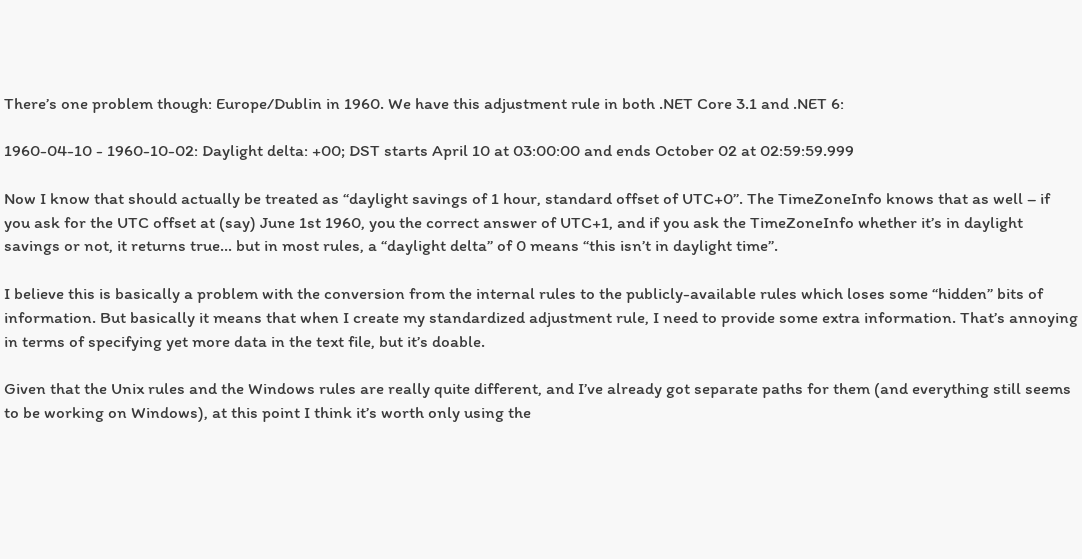There’s one problem though: Europe/Dublin in 1960. We have this adjustment rule in both .NET Core 3.1 and .NET 6:

1960-04-10 - 1960-10-02: Daylight delta: +00; DST starts April 10 at 03:00:00 and ends October 02 at 02:59:59.999

Now I know that should actually be treated as “daylight savings of 1 hour, standard offset of UTC+0”. The TimeZoneInfo knows that as well – if you ask for the UTC offset at (say) June 1st 1960, you the correct answer of UTC+1, and if you ask the TimeZoneInfo whether it’s in daylight savings or not, it returns true… but in most rules, a “daylight delta” of 0 means “this isn’t in daylight time”.

I believe this is basically a problem with the conversion from the internal rules to the publicly-available rules which loses some “hidden” bits of information. But basically it means that when I create my standardized adjustment rule, I need to provide some extra information. That’s annoying in terms of specifying yet more data in the text file, but it’s doable.

Given that the Unix rules and the Windows rules are really quite different, and I’ve already got separate paths for them (and everything still seems to be working on Windows), at this point I think it’s worth only using the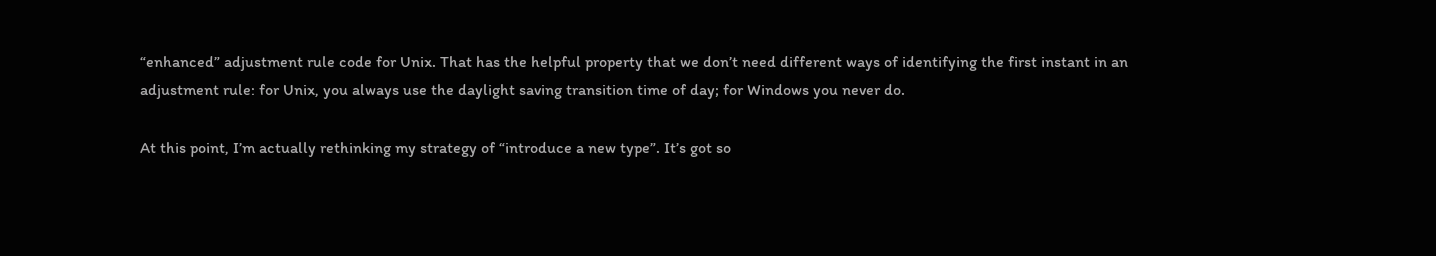“enhanced” adjustment rule code for Unix. That has the helpful property that we don’t need different ways of identifying the first instant in an adjustment rule: for Unix, you always use the daylight saving transition time of day; for Windows you never do.

At this point, I’m actually rethinking my strategy of “introduce a new type”. It’s got so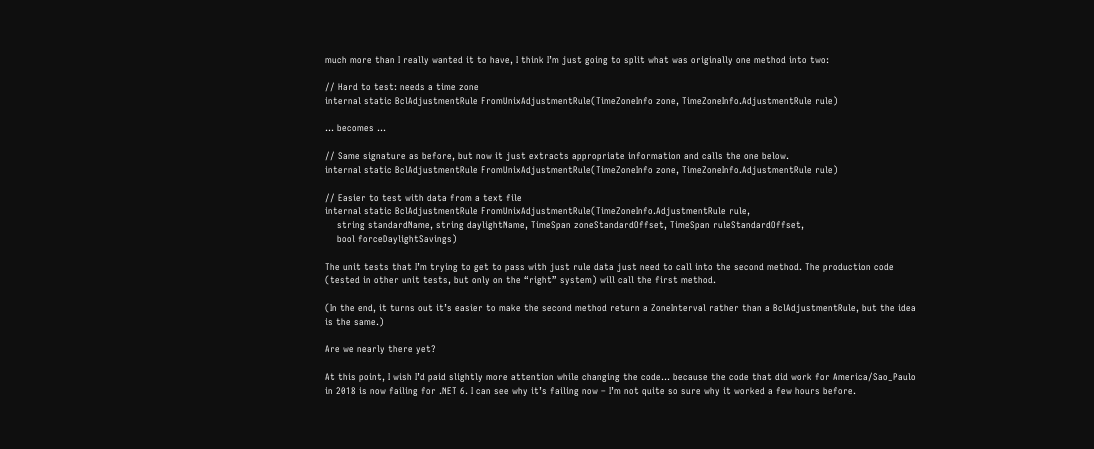much more than I really wanted it to have, I think I’m just going to split what was originally one method into two:

// Hard to test: needs a time zone
internal static BclAdjustmentRule FromUnixAdjustmentRule(TimeZoneInfo zone, TimeZoneInfo.AdjustmentRule rule)

... becomes ...

// Same signature as before, but now it just extracts appropriate information and calls the one below.
internal static BclAdjustmentRule FromUnixAdjustmentRule(TimeZoneInfo zone, TimeZoneInfo.AdjustmentRule rule)

// Easier to test with data from a text file
internal static BclAdjustmentRule FromUnixAdjustmentRule(TimeZoneInfo.AdjustmentRule rule,
    string standardName, string daylightName, TimeSpan zoneStandardOffset, TimeSpan ruleStandardOffset,
    bool forceDaylightSavings)

The unit tests that I’m trying to get to pass with just rule data just need to call into the second method. The production code (tested in other unit tests, but only on the “right” system) will call the first method.

(In the end, it turns out it’s easier to make the second method return a ZoneInterval rather than a BclAdjustmentRule, but the idea is the same.)

Are we nearly there yet?

At this point, I wish I’d paid slightly more attention while changing the code… because the code that did work for America/Sao_Paulo in 2018 is now failing for .NET 6. I can see why it’s failing now – I’m not quite so sure why it worked a few hours before.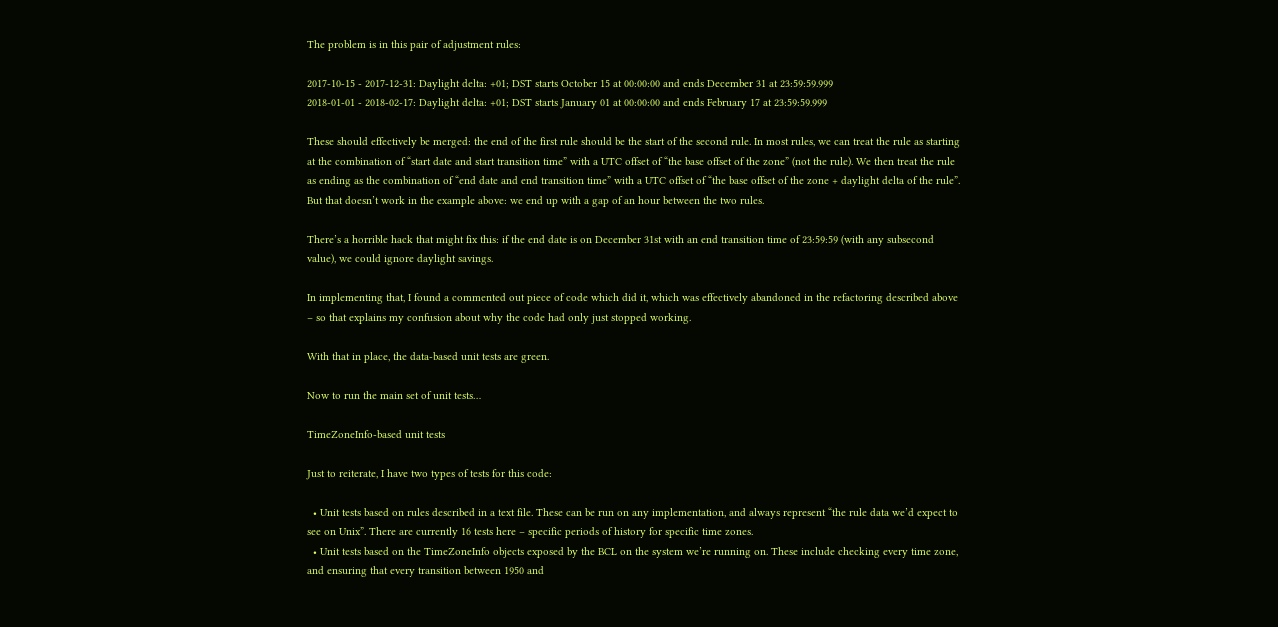The problem is in this pair of adjustment rules:

2017-10-15 - 2017-12-31: Daylight delta: +01; DST starts October 15 at 00:00:00 and ends December 31 at 23:59:59.999
2018-01-01 - 2018-02-17: Daylight delta: +01; DST starts January 01 at 00:00:00 and ends February 17 at 23:59:59.999

These should effectively be merged: the end of the first rule should be the start of the second rule. In most rules, we can treat the rule as starting at the combination of “start date and start transition time” with a UTC offset of “the base offset of the zone” (not the rule). We then treat the rule as ending as the combination of “end date and end transition time” with a UTC offset of “the base offset of the zone + daylight delta of the rule”. But that doesn’t work in the example above: we end up with a gap of an hour between the two rules.

There’s a horrible hack that might fix this: if the end date is on December 31st with an end transition time of 23:59:59 (with any subsecond value), we could ignore daylight savings.

In implementing that, I found a commented out piece of code which did it, which was effectively abandoned in the refactoring described above – so that explains my confusion about why the code had only just stopped working.

With that in place, the data-based unit tests are green.

Now to run the main set of unit tests…

TimeZoneInfo-based unit tests

Just to reiterate, I have two types of tests for this code:

  • Unit tests based on rules described in a text file. These can be run on any implementation, and always represent “the rule data we’d expect to see on Unix”. There are currently 16 tests here – specific periods of history for specific time zones.
  • Unit tests based on the TimeZoneInfo objects exposed by the BCL on the system we’re running on. These include checking every time zone, and ensuring that every transition between 1950 and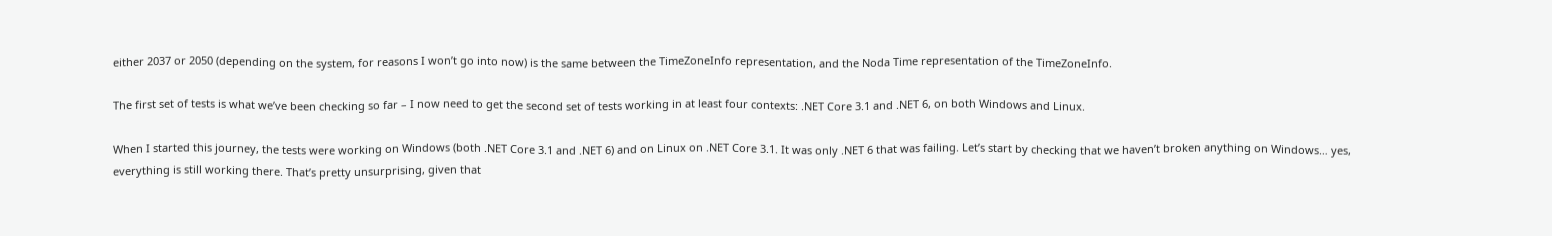either 2037 or 2050 (depending on the system, for reasons I won’t go into now) is the same between the TimeZoneInfo representation, and the Noda Time representation of the TimeZoneInfo.

The first set of tests is what we’ve been checking so far – I now need to get the second set of tests working in at least four contexts: .NET Core 3.1 and .NET 6, on both Windows and Linux.

When I started this journey, the tests were working on Windows (both .NET Core 3.1 and .NET 6) and on Linux on .NET Core 3.1. It was only .NET 6 that was failing. Let’s start by checking that we haven’t broken anything on Windows… yes, everything is still working there. That’s pretty unsurprising, given that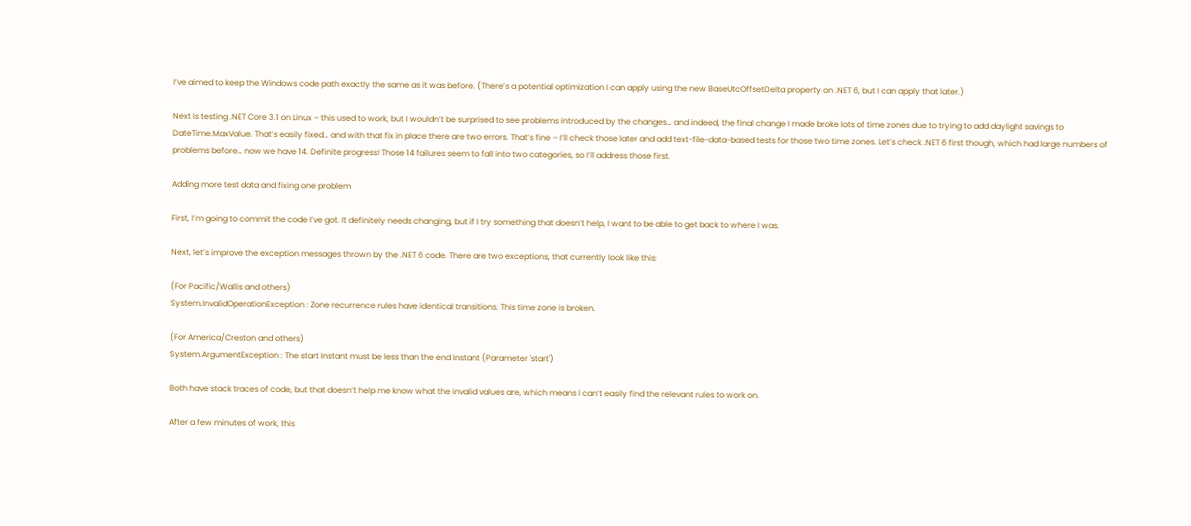I’ve aimed to keep the Windows code path exactly the same as it was before. (There’s a potential optimization I can apply using the new BaseUtcOffsetDelta property on .NET 6, but I can apply that later.)

Next is testing .NET Core 3.1 on Linux – this used to work, but I wouldn’t be surprised to see problems introduced by the changes… and indeed, the final change I made broke lots of time zones due to trying to add daylight savings to DateTime.MaxValue. That’s easily fixed… and with that fix in place there are two errors. That’s fine – I’ll check those later and add text-file-data-based tests for those two time zones. Let’s check .NET 6 first though, which had large numbers of problems before… now we have 14. Definite progress! Those 14 failures seem to fall into two categories, so I’ll address those first.

Adding more test data and fixing one problem

First, I’m going to commit the code I’ve got. It definitely needs changing, but if I try something that doesn’t help, I want to be able to get back to where I was.

Next, let’s improve the exception messages thrown by the .NET 6 code. There are two exceptions, that currently look like this:

(For Pacific/Wallis and others)
System.InvalidOperationException : Zone recurrence rules have identical transitions. This time zone is broken.

(For America/Creston and others)
System.ArgumentException : The start Instant must be less than the end Instant (Parameter 'start')

Both have stack traces of code, but that doesn’t help me know what the invalid values are, which means I can’t easily find the relevant rules to work on.

After a few minutes of work, this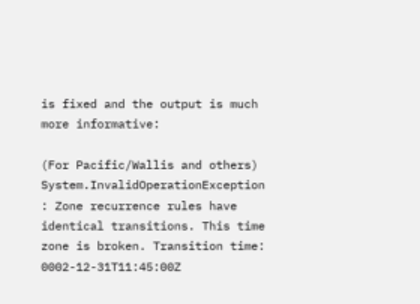is fixed and the output is much more informative:

(For Pacific/Wallis and others)
System.InvalidOperationException : Zone recurrence rules have identical transitions. This time zone is broken. Transition time: 0002-12-31T11:45:00Z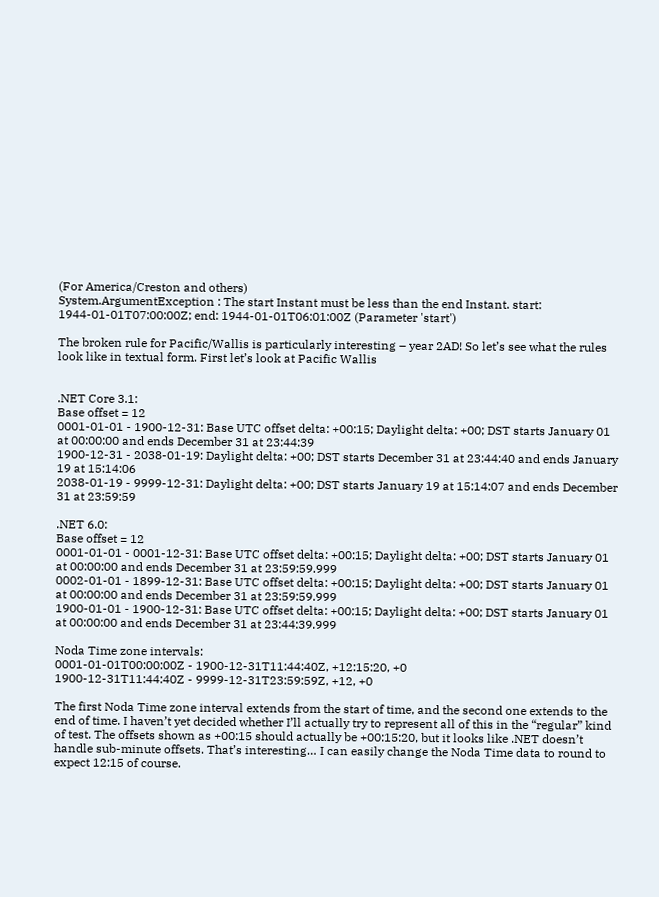(For America/Creston and others)
System.ArgumentException : The start Instant must be less than the end Instant. start: 1944-01-01T07:00:00Z; end: 1944-01-01T06:01:00Z (Parameter 'start')

The broken rule for Pacific/Wallis is particularly interesting – year 2AD! So let’s see what the rules look like in textual form. First let’s look at Pacific Wallis


.NET Core 3.1:
Base offset = 12
0001-01-01 - 1900-12-31: Base UTC offset delta: +00:15; Daylight delta: +00; DST starts January 01 at 00:00:00 and ends December 31 at 23:44:39
1900-12-31 - 2038-01-19: Daylight delta: +00; DST starts December 31 at 23:44:40 and ends January 19 at 15:14:06
2038-01-19 - 9999-12-31: Daylight delta: +00; DST starts January 19 at 15:14:07 and ends December 31 at 23:59:59

.NET 6.0:
Base offset = 12
0001-01-01 - 0001-12-31: Base UTC offset delta: +00:15; Daylight delta: +00; DST starts January 01 at 00:00:00 and ends December 31 at 23:59:59.999
0002-01-01 - 1899-12-31: Base UTC offset delta: +00:15; Daylight delta: +00; DST starts January 01 at 00:00:00 and ends December 31 at 23:59:59.999
1900-01-01 - 1900-12-31: Base UTC offset delta: +00:15; Daylight delta: +00; DST starts January 01 at 00:00:00 and ends December 31 at 23:44:39.999

Noda Time zone intervals:
0001-01-01T00:00:00Z - 1900-12-31T11:44:40Z, +12:15:20, +0
1900-12-31T11:44:40Z - 9999-12-31T23:59:59Z, +12, +0

The first Noda Time zone interval extends from the start of time, and the second one extends to the end of time. I haven’t yet decided whether I’ll actually try to represent all of this in the “regular” kind of test. The offsets shown as +00:15 should actually be +00:15:20, but it looks like .NET doesn’t handle sub-minute offsets. That’s interesting… I can easily change the Noda Time data to round to expect 12:15 of course.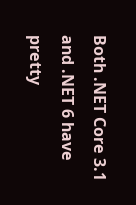Both .NET Core 3.1 and .NET 6 have pretty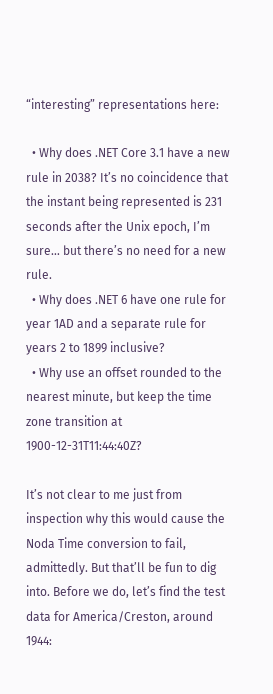“interesting” representations here:

  • Why does .NET Core 3.1 have a new rule in 2038? It’s no coincidence that the instant being represented is 231 seconds after the Unix epoch, I’m sure… but there’s no need for a new rule.
  • Why does .NET 6 have one rule for year 1AD and a separate rule for years 2 to 1899 inclusive?
  • Why use an offset rounded to the nearest minute, but keep the time zone transition at 1900-12-31T11:44:40Z?

It’s not clear to me just from inspection why this would cause the Noda Time conversion to fail, admittedly. But that’ll be fun to dig into. Before we do, let’s find the test data for America/Creston, around 1944: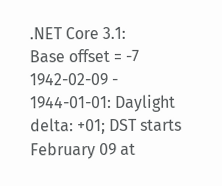.NET Core 3.1:
Base offset = -7
1942-02-09 - 1944-01-01: Daylight delta: +01; DST starts February 09 at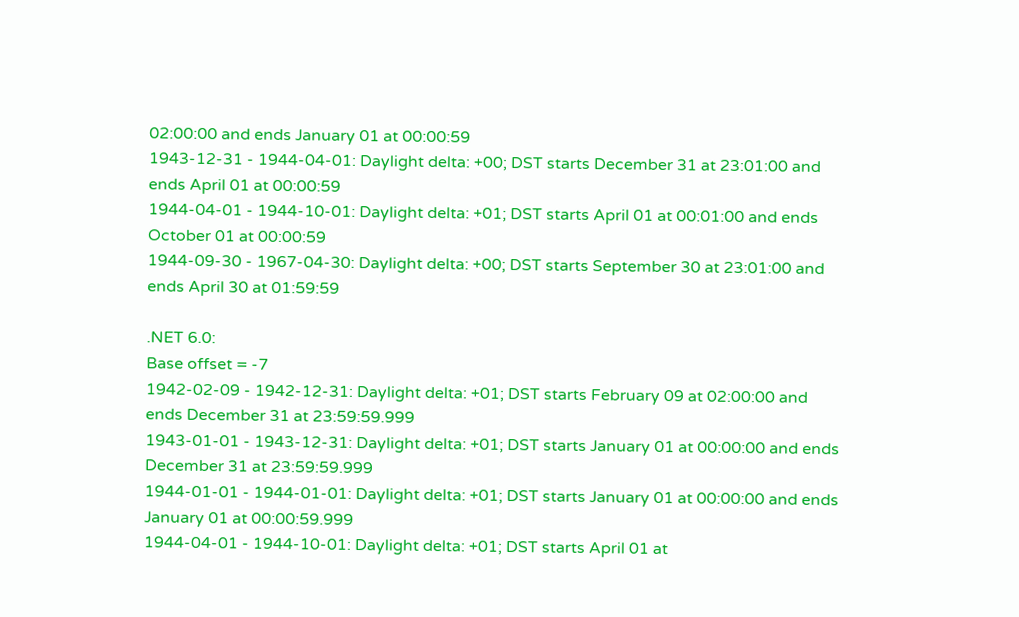02:00:00 and ends January 01 at 00:00:59
1943-12-31 - 1944-04-01: Daylight delta: +00; DST starts December 31 at 23:01:00 and ends April 01 at 00:00:59
1944-04-01 - 1944-10-01: Daylight delta: +01; DST starts April 01 at 00:01:00 and ends October 01 at 00:00:59
1944-09-30 - 1967-04-30: Daylight delta: +00; DST starts September 30 at 23:01:00 and ends April 30 at 01:59:59

.NET 6.0:
Base offset = -7
1942-02-09 - 1942-12-31: Daylight delta: +01; DST starts February 09 at 02:00:00 and ends December 31 at 23:59:59.999
1943-01-01 - 1943-12-31: Daylight delta: +01; DST starts January 01 at 00:00:00 and ends December 31 at 23:59:59.999
1944-01-01 - 1944-01-01: Daylight delta: +01; DST starts January 01 at 00:00:00 and ends January 01 at 00:00:59.999
1944-04-01 - 1944-10-01: Daylight delta: +01; DST starts April 01 at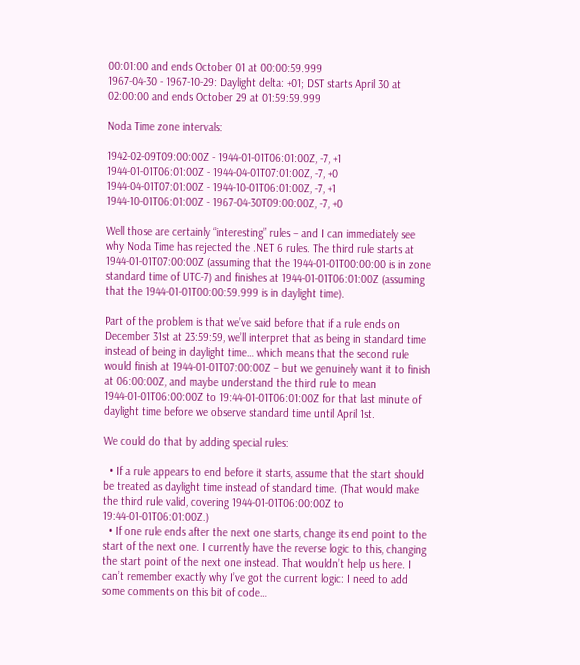00:01:00 and ends October 01 at 00:00:59.999
1967-04-30 - 1967-10-29: Daylight delta: +01; DST starts April 30 at 02:00:00 and ends October 29 at 01:59:59.999

Noda Time zone intervals:

1942-02-09T09:00:00Z - 1944-01-01T06:01:00Z, -7, +1
1944-01-01T06:01:00Z - 1944-04-01T07:01:00Z, -7, +0
1944-04-01T07:01:00Z - 1944-10-01T06:01:00Z, -7, +1
1944-10-01T06:01:00Z - 1967-04-30T09:00:00Z, -7, +0

Well those are certainly “interesting” rules – and I can immediately see why Noda Time has rejected the .NET 6 rules. The third rule starts at 1944-01-01T07:00:00Z (assuming that the 1944-01-01T00:00:00 is in zone standard time of UTC-7) and finishes at 1944-01-01T06:01:00Z (assuming that the 1944-01-01T00:00:59.999 is in daylight time).

Part of the problem is that we’ve said before that if a rule ends on December 31st at 23:59:59, we’ll interpret that as being in standard time instead of being in daylight time… which means that the second rule would finish at 1944-01-01T07:00:00Z – but we genuinely want it to finish at 06:00:00Z, and maybe understand the third rule to mean 1944-01-01T06:00:00Z to 19:44-01-01T06:01:00Z for that last minute of daylight time before we observe standard time until April 1st.

We could do that by adding special rules:

  • If a rule appears to end before it starts, assume that the start should be treated as daylight time instead of standard time. (That would make the third rule valid, covering 1944-01-01T06:00:00Z to 19:44-01-01T06:01:00Z.)
  • If one rule ends after the next one starts, change its end point to the start of the next one. I currently have the reverse logic to this, changing the start point of the next one instead. That wouldn’t help us here. I can’t remember exactly why I’ve got the current logic: I need to add some comments on this bit of code…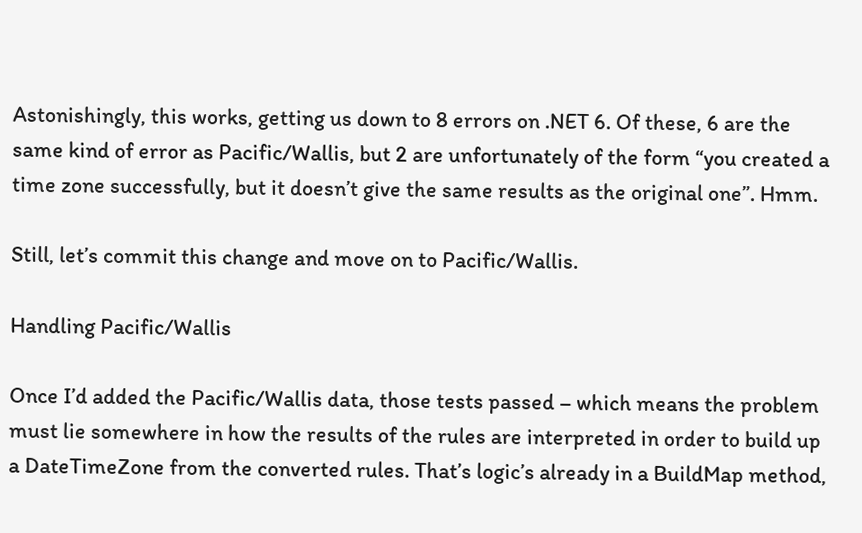Astonishingly, this works, getting us down to 8 errors on .NET 6. Of these, 6 are the same kind of error as Pacific/Wallis, but 2 are unfortunately of the form “you created a time zone successfully, but it doesn’t give the same results as the original one”. Hmm.

Still, let’s commit this change and move on to Pacific/Wallis.

Handling Pacific/Wallis

Once I’d added the Pacific/Wallis data, those tests passed – which means the problem must lie somewhere in how the results of the rules are interpreted in order to build up a DateTimeZone from the converted rules. That’s logic’s already in a BuildMap method,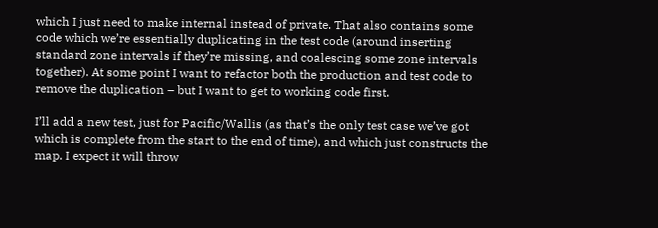which I just need to make internal instead of private. That also contains some code which we’re essentially duplicating in the test code (around inserting standard zone intervals if they’re missing, and coalescing some zone intervals together). At some point I want to refactor both the production and test code to remove the duplication – but I want to get to working code first.

I’ll add a new test, just for Pacific/Wallis (as that’s the only test case we’ve got which is complete from the start to the end of time), and which just constructs the map. I expect it will throw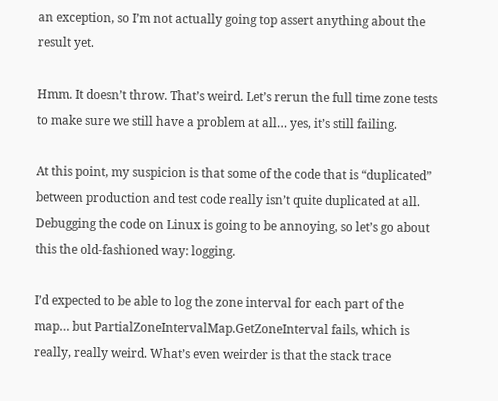an exception, so I’m not actually going top assert anything about the result yet.

Hmm. It doesn’t throw. That’s weird. Let’s rerun the full time zone tests to make sure we still have a problem at all… yes, it’s still failing.

At this point, my suspicion is that some of the code that is “duplicated” between production and test code really isn’t quite duplicated at all. Debugging the code on Linux is going to be annoying, so let’s go about this the old-fashioned way: logging.

I’d expected to be able to log the zone interval for each part of the map… but PartialZoneIntervalMap.GetZoneInterval fails, which is really, really weird. What’s even weirder is that the stack trace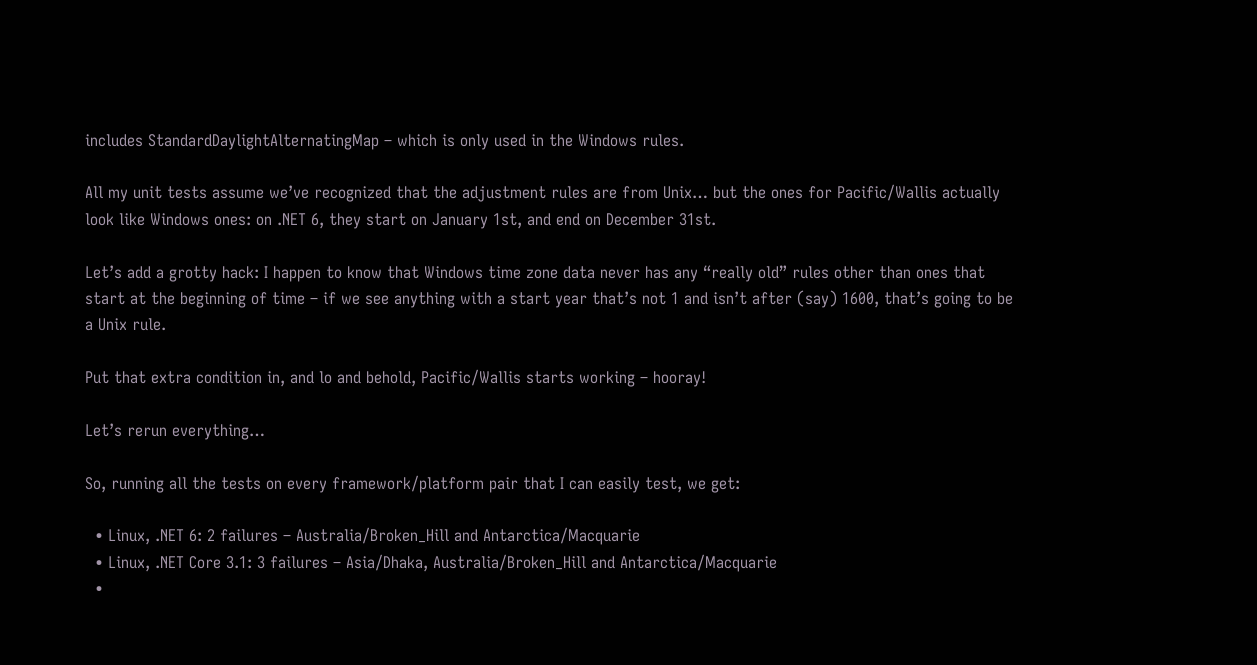includes StandardDaylightAlternatingMap – which is only used in the Windows rules.

All my unit tests assume we’ve recognized that the adjustment rules are from Unix… but the ones for Pacific/Wallis actually look like Windows ones: on .NET 6, they start on January 1st, and end on December 31st.

Let’s add a grotty hack: I happen to know that Windows time zone data never has any “really old” rules other than ones that start at the beginning of time – if we see anything with a start year that’s not 1 and isn’t after (say) 1600, that’s going to be a Unix rule.

Put that extra condition in, and lo and behold, Pacific/Wallis starts working – hooray!

Let’s rerun everything…

So, running all the tests on every framework/platform pair that I can easily test, we get:

  • Linux, .NET 6: 2 failures – Australia/Broken_Hill and Antarctica/Macquarie
  • Linux, .NET Core 3.1: 3 failures – Asia/Dhaka, Australia/Broken_Hill and Antarctica/Macquarie
  •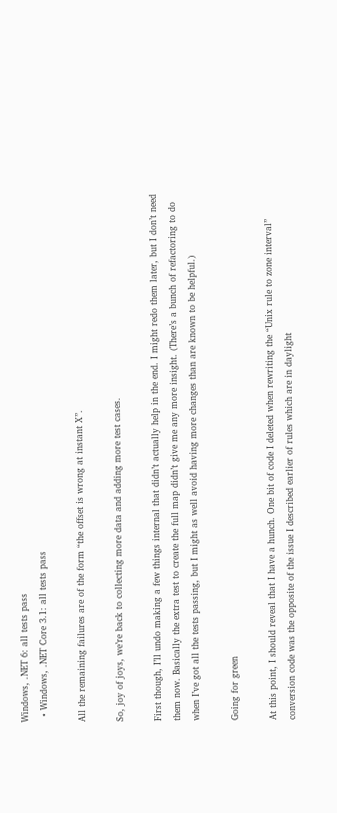Windows, .NET 6: all tests pass
  • Windows, .NET Core 3.1: all tests pass

All the remaining failures are of the form “the offset is wrong at instant X”.

So, joy of joys, we’re back to collecting more data and adding more test cases.

First though, I’ll undo making a few things internal that didn’t actually help in the end. I might redo them later, but I don’t need them now. Basically the extra test to create the full map didn’t give me any more insight. (There’s a bunch of refactoring to do when I’ve got all the tests passing, but I might as well avoid having more changes than are known to be helpful.)

Going for green

At this point, I should reveal that I have a hunch. One bit of code I deleted when rewriting the “Unix rule to zone interval” conversion code was the opposite of the issue I described earlier of rules which are in daylight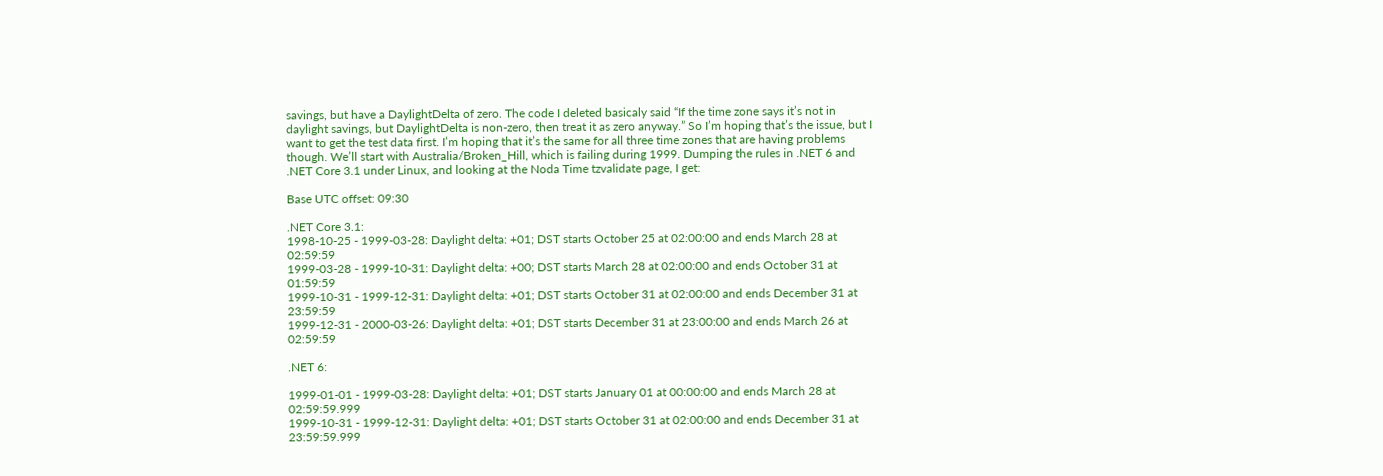savings, but have a DaylightDelta of zero. The code I deleted basicaly said “If the time zone says it’s not in daylight savings, but DaylightDelta is non-zero, then treat it as zero anyway.” So I’m hoping that’s the issue, but I want to get the test data first. I’m hoping that it’s the same for all three time zones that are having problems though. We’ll start with Australia/Broken_Hill, which is failing during 1999. Dumping the rules in .NET 6 and .NET Core 3.1 under Linux, and looking at the Noda Time tzvalidate page, I get:

Base UTC offset: 09:30

.NET Core 3.1:
1998-10-25 - 1999-03-28: Daylight delta: +01; DST starts October 25 at 02:00:00 and ends March 28 at 02:59:59
1999-03-28 - 1999-10-31: Daylight delta: +00; DST starts March 28 at 02:00:00 and ends October 31 at 01:59:59
1999-10-31 - 1999-12-31: Daylight delta: +01; DST starts October 31 at 02:00:00 and ends December 31 at 23:59:59
1999-12-31 - 2000-03-26: Daylight delta: +01; DST starts December 31 at 23:00:00 and ends March 26 at 02:59:59

.NET 6:

1999-01-01 - 1999-03-28: Daylight delta: +01; DST starts January 01 at 00:00:00 and ends March 28 at 02:59:59.999
1999-10-31 - 1999-12-31: Daylight delta: +01; DST starts October 31 at 02:00:00 and ends December 31 at 23:59:59.999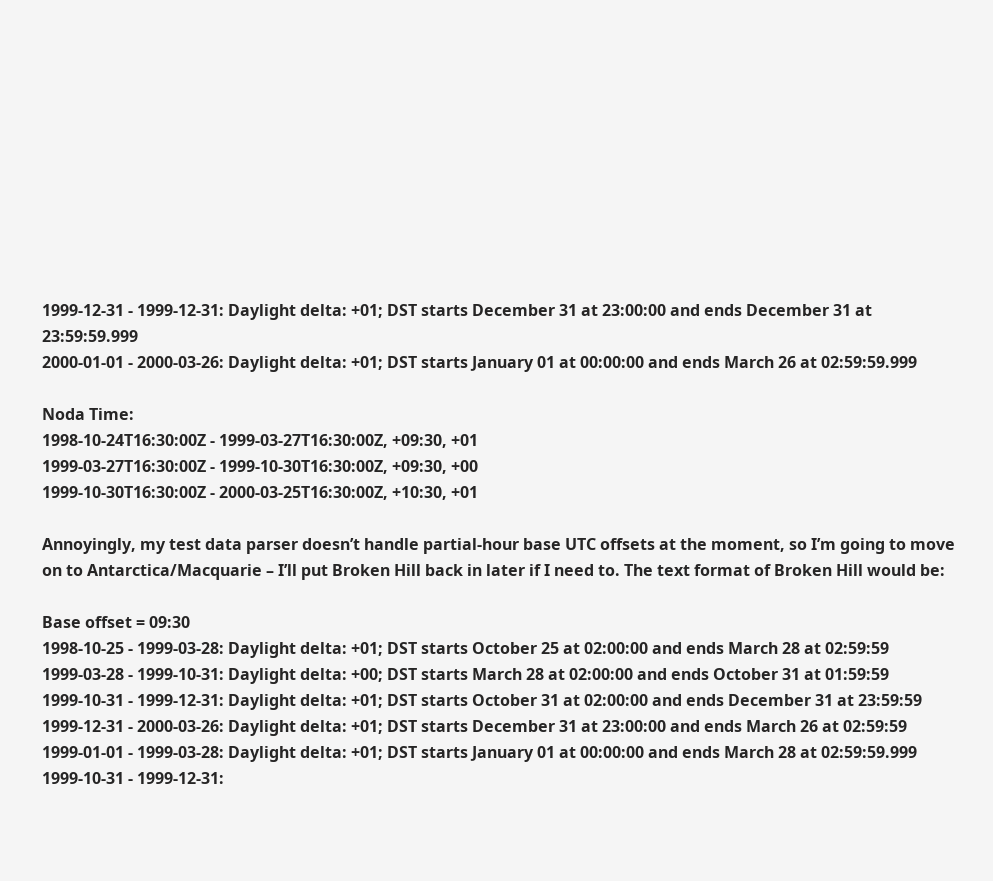1999-12-31 - 1999-12-31: Daylight delta: +01; DST starts December 31 at 23:00:00 and ends December 31 at 23:59:59.999
2000-01-01 - 2000-03-26: Daylight delta: +01; DST starts January 01 at 00:00:00 and ends March 26 at 02:59:59.999

Noda Time:
1998-10-24T16:30:00Z - 1999-03-27T16:30:00Z, +09:30, +01
1999-03-27T16:30:00Z - 1999-10-30T16:30:00Z, +09:30, +00
1999-10-30T16:30:00Z - 2000-03-25T16:30:00Z, +10:30, +01

Annoyingly, my test data parser doesn’t handle partial-hour base UTC offsets at the moment, so I’m going to move on to Antarctica/Macquarie – I’ll put Broken Hill back in later if I need to. The text format of Broken Hill would be:

Base offset = 09:30
1998-10-25 - 1999-03-28: Daylight delta: +01; DST starts October 25 at 02:00:00 and ends March 28 at 02:59:59
1999-03-28 - 1999-10-31: Daylight delta: +00; DST starts March 28 at 02:00:00 and ends October 31 at 01:59:59
1999-10-31 - 1999-12-31: Daylight delta: +01; DST starts October 31 at 02:00:00 and ends December 31 at 23:59:59
1999-12-31 - 2000-03-26: Daylight delta: +01; DST starts December 31 at 23:00:00 and ends March 26 at 02:59:59
1999-01-01 - 1999-03-28: Daylight delta: +01; DST starts January 01 at 00:00:00 and ends March 28 at 02:59:59.999
1999-10-31 - 1999-12-31: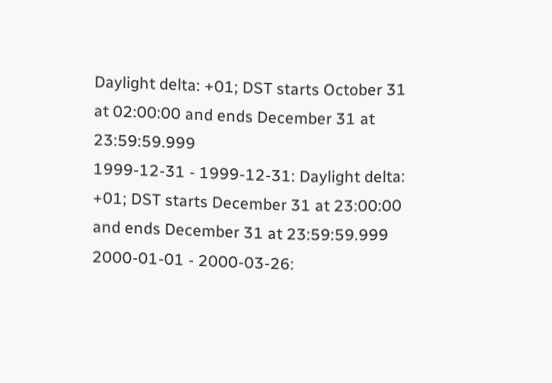Daylight delta: +01; DST starts October 31 at 02:00:00 and ends December 31 at 23:59:59.999
1999-12-31 - 1999-12-31: Daylight delta: +01; DST starts December 31 at 23:00:00 and ends December 31 at 23:59:59.999
2000-01-01 - 2000-03-26: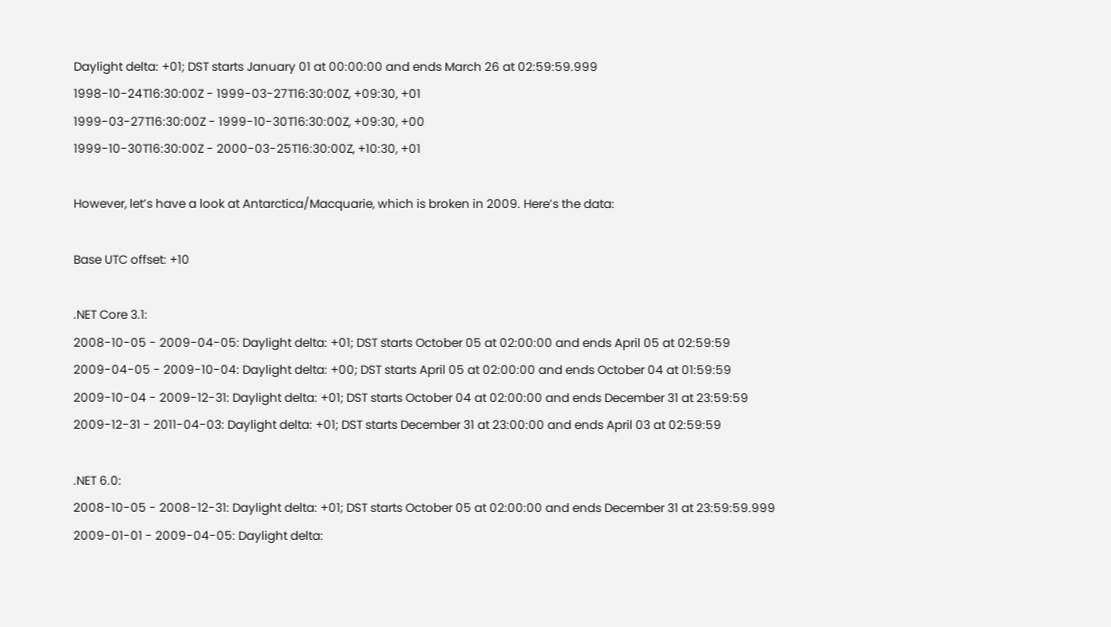Daylight delta: +01; DST starts January 01 at 00:00:00 and ends March 26 at 02:59:59.999
1998-10-24T16:30:00Z - 1999-03-27T16:30:00Z, +09:30, +01
1999-03-27T16:30:00Z - 1999-10-30T16:30:00Z, +09:30, +00
1999-10-30T16:30:00Z - 2000-03-25T16:30:00Z, +10:30, +01

However, let’s have a look at Antarctica/Macquarie, which is broken in 2009. Here’s the data:

Base UTC offset: +10

.NET Core 3.1:
2008-10-05 - 2009-04-05: Daylight delta: +01; DST starts October 05 at 02:00:00 and ends April 05 at 02:59:59
2009-04-05 - 2009-10-04: Daylight delta: +00; DST starts April 05 at 02:00:00 and ends October 04 at 01:59:59
2009-10-04 - 2009-12-31: Daylight delta: +01; DST starts October 04 at 02:00:00 and ends December 31 at 23:59:59
2009-12-31 - 2011-04-03: Daylight delta: +01; DST starts December 31 at 23:00:00 and ends April 03 at 02:59:59

.NET 6.0:
2008-10-05 - 2008-12-31: Daylight delta: +01; DST starts October 05 at 02:00:00 and ends December 31 at 23:59:59.999
2009-01-01 - 2009-04-05: Daylight delta: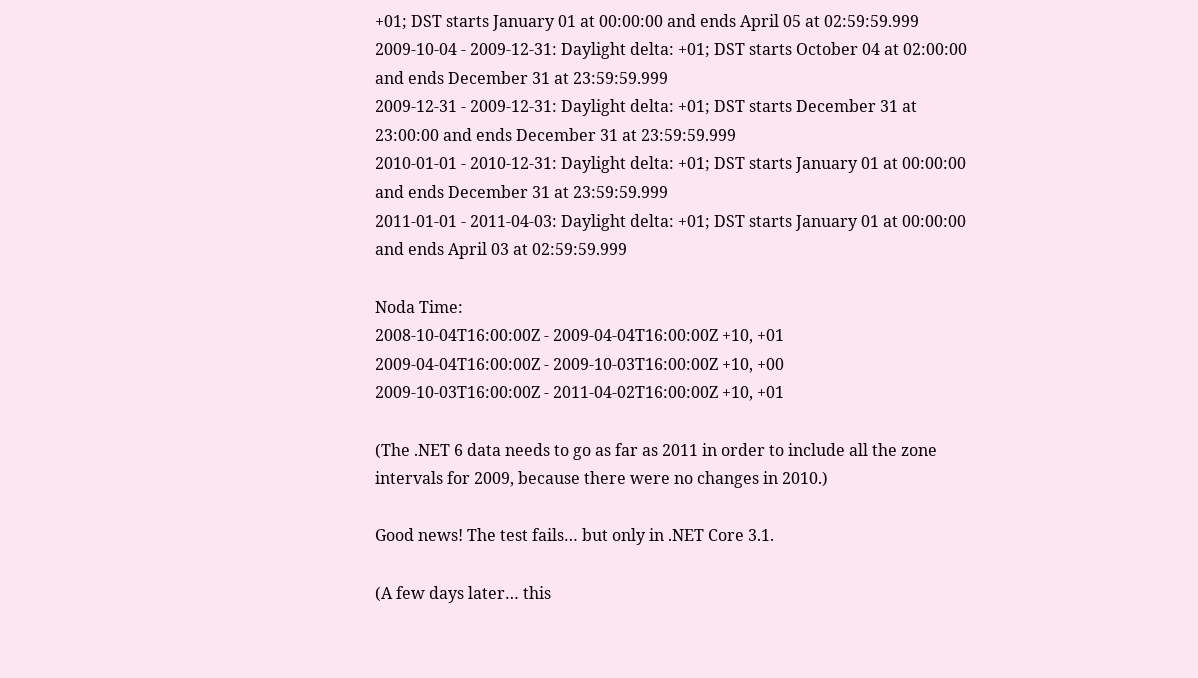+01; DST starts January 01 at 00:00:00 and ends April 05 at 02:59:59.999
2009-10-04 - 2009-12-31: Daylight delta: +01; DST starts October 04 at 02:00:00 and ends December 31 at 23:59:59.999
2009-12-31 - 2009-12-31: Daylight delta: +01; DST starts December 31 at 23:00:00 and ends December 31 at 23:59:59.999
2010-01-01 - 2010-12-31: Daylight delta: +01; DST starts January 01 at 00:00:00 and ends December 31 at 23:59:59.999
2011-01-01 - 2011-04-03: Daylight delta: +01; DST starts January 01 at 00:00:00 and ends April 03 at 02:59:59.999

Noda Time:
2008-10-04T16:00:00Z - 2009-04-04T16:00:00Z +10, +01
2009-04-04T16:00:00Z - 2009-10-03T16:00:00Z +10, +00
2009-10-03T16:00:00Z - 2011-04-02T16:00:00Z +10, +01

(The .NET 6 data needs to go as far as 2011 in order to include all the zone intervals for 2009, because there were no changes in 2010.)

Good news! The test fails… but only in .NET Core 3.1.

(A few days later… this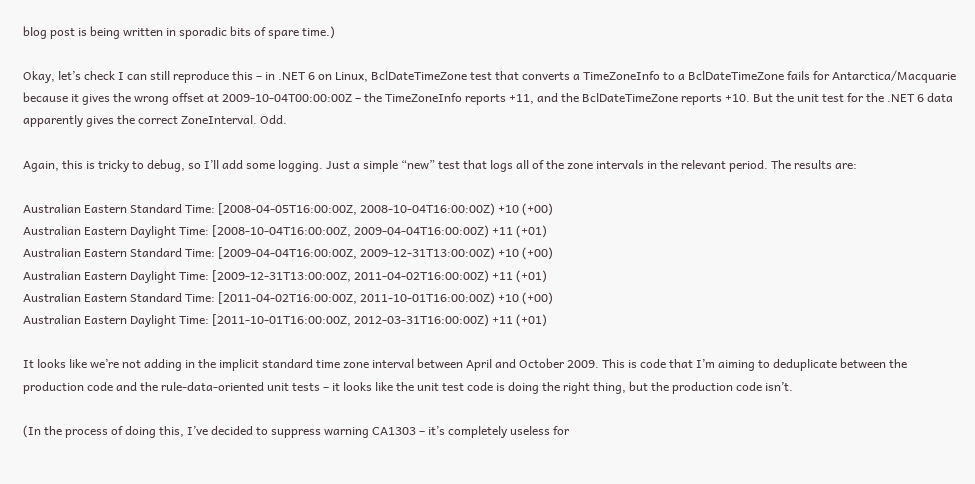blog post is being written in sporadic bits of spare time.)

Okay, let’s check I can still reproduce this – in .NET 6 on Linux, BclDateTimeZone test that converts a TimeZoneInfo to a BclDateTimeZone fails for Antarctica/Macquarie because it gives the wrong offset at 2009-10-04T00:00:00Z – the TimeZoneInfo reports +11, and the BclDateTimeZone reports +10. But the unit test for the .NET 6 data apparently gives the correct ZoneInterval. Odd.

Again, this is tricky to debug, so I’ll add some logging. Just a simple “new” test that logs all of the zone intervals in the relevant period. The results are:

Australian Eastern Standard Time: [2008-04-05T16:00:00Z, 2008-10-04T16:00:00Z) +10 (+00)
Australian Eastern Daylight Time: [2008-10-04T16:00:00Z, 2009-04-04T16:00:00Z) +11 (+01)
Australian Eastern Standard Time: [2009-04-04T16:00:00Z, 2009-12-31T13:00:00Z) +10 (+00)
Australian Eastern Daylight Time: [2009-12-31T13:00:00Z, 2011-04-02T16:00:00Z) +11 (+01)
Australian Eastern Standard Time: [2011-04-02T16:00:00Z, 2011-10-01T16:00:00Z) +10 (+00)
Australian Eastern Daylight Time: [2011-10-01T16:00:00Z, 2012-03-31T16:00:00Z) +11 (+01)

It looks like we’re not adding in the implicit standard time zone interval between April and October 2009. This is code that I’m aiming to deduplicate between the production code and the rule-data-oriented unit tests – it looks like the unit test code is doing the right thing, but the production code isn’t.

(In the process of doing this, I’ve decided to suppress warning CA1303 – it’s completely useless for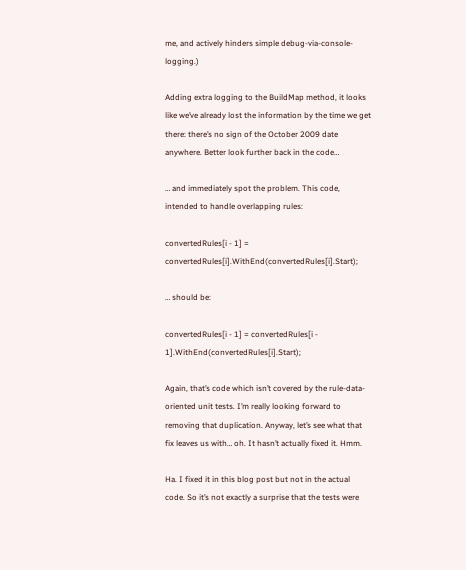me, and actively hinders simple debug-via-console-logging.)

Adding extra logging to the BuildMap method, it looks like we’ve already lost the information by the time we get there: there’s no sign of the October 2009 date anywhere. Better look further back in the code…

… and immediately spot the problem. This code, intended to handle overlapping rules:

convertedRules[i - 1] = convertedRules[i].WithEnd(convertedRules[i].Start);

… should be:

convertedRules[i - 1] = convertedRules[i - 1].WithEnd(convertedRules[i].Start);

Again, that’s code which isn’t covered by the rule-data-oriented unit tests. I’m really looking forward to removing that duplication. Anyway, let’s see what that fix leaves us with… oh. It hasn’t actually fixed it. Hmm.

Ha. I fixed it in this blog post but not in the actual code. So it’s not exactly a surprise that the tests were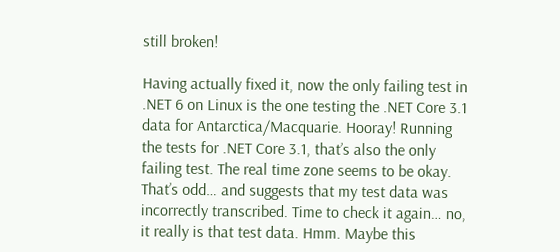still broken!

Having actually fixed it, now the only failing test in .NET 6 on Linux is the one testing the .NET Core 3.1 data for Antarctica/Macquarie. Hooray! Running the tests for .NET Core 3.1, that’s also the only failing test. The real time zone seems to be okay. That’s odd… and suggests that my test data was incorrectly transcribed. Time to check it again… no, it really is that test data. Hmm. Maybe this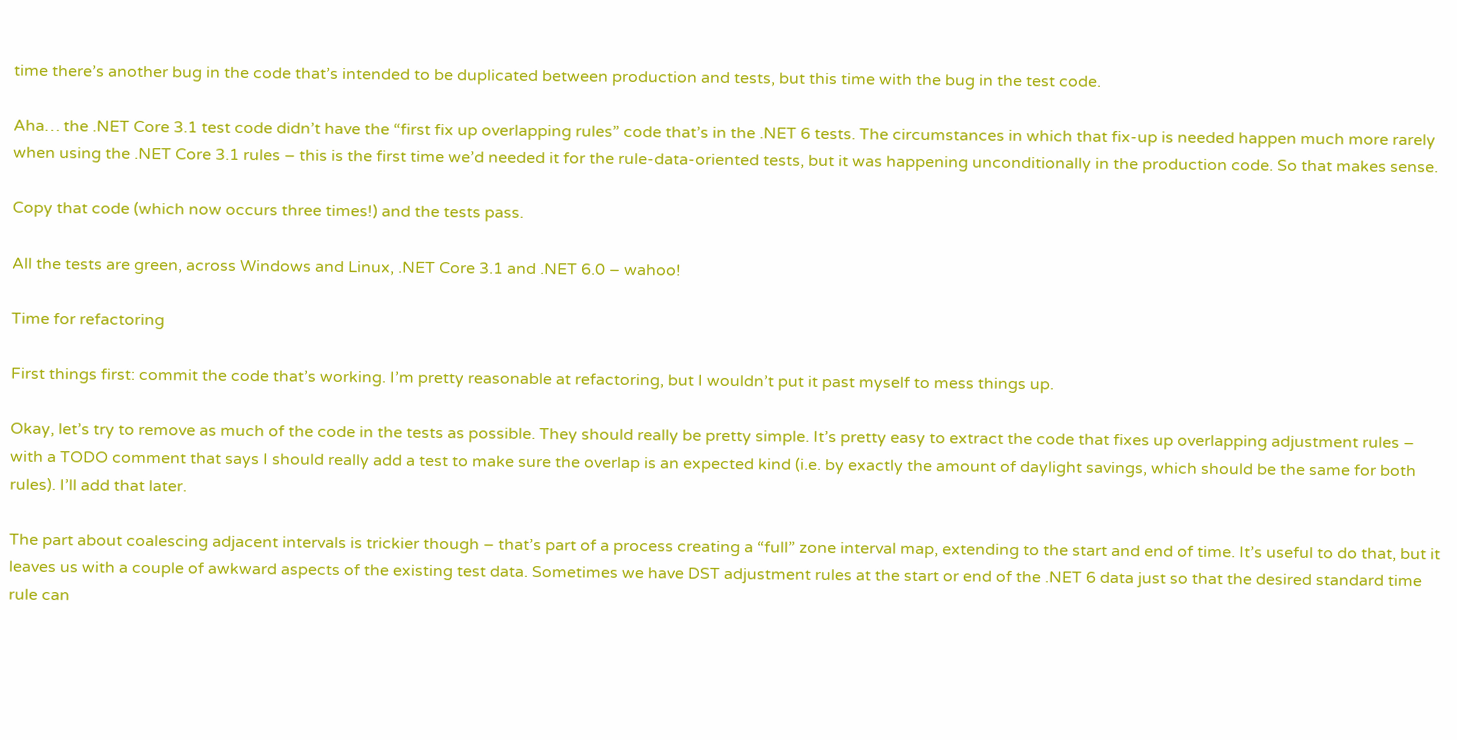time there’s another bug in the code that’s intended to be duplicated between production and tests, but this time with the bug in the test code.

Aha… the .NET Core 3.1 test code didn’t have the “first fix up overlapping rules” code that’s in the .NET 6 tests. The circumstances in which that fix-up is needed happen much more rarely when using the .NET Core 3.1 rules – this is the first time we’d needed it for the rule-data-oriented tests, but it was happening unconditionally in the production code. So that makes sense.

Copy that code (which now occurs three times!) and the tests pass.

All the tests are green, across Windows and Linux, .NET Core 3.1 and .NET 6.0 – wahoo!

Time for refactoring

First things first: commit the code that’s working. I’m pretty reasonable at refactoring, but I wouldn’t put it past myself to mess things up.

Okay, let’s try to remove as much of the code in the tests as possible. They should really be pretty simple. It’s pretty easy to extract the code that fixes up overlapping adjustment rules – with a TODO comment that says I should really add a test to make sure the overlap is an expected kind (i.e. by exactly the amount of daylight savings, which should be the same for both rules). I’ll add that later.

The part about coalescing adjacent intervals is trickier though – that’s part of a process creating a “full” zone interval map, extending to the start and end of time. It’s useful to do that, but it leaves us with a couple of awkward aspects of the existing test data. Sometimes we have DST adjustment rules at the start or end of the .NET 6 data just so that the desired standard time rule can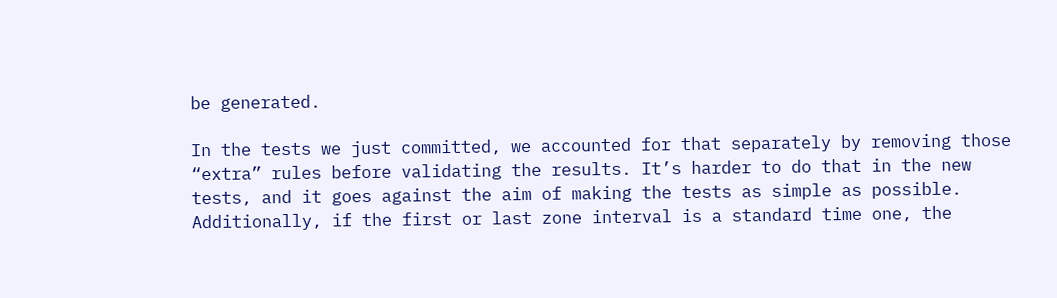be generated.

In the tests we just committed, we accounted for that separately by removing those “extra” rules before validating the results. It’s harder to do that in the new tests, and it goes against the aim of making the tests as simple as possible. Additionally, if the first or last zone interval is a standard time one, the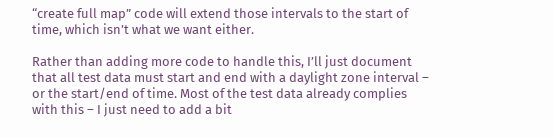“create full map” code will extend those intervals to the start of time, which isn’t what we want either.

Rather than adding more code to handle this, I’ll just document that all test data must start and end with a daylight zone interval – or the start/end of time. Most of the test data already complies with this – I just need to add a bit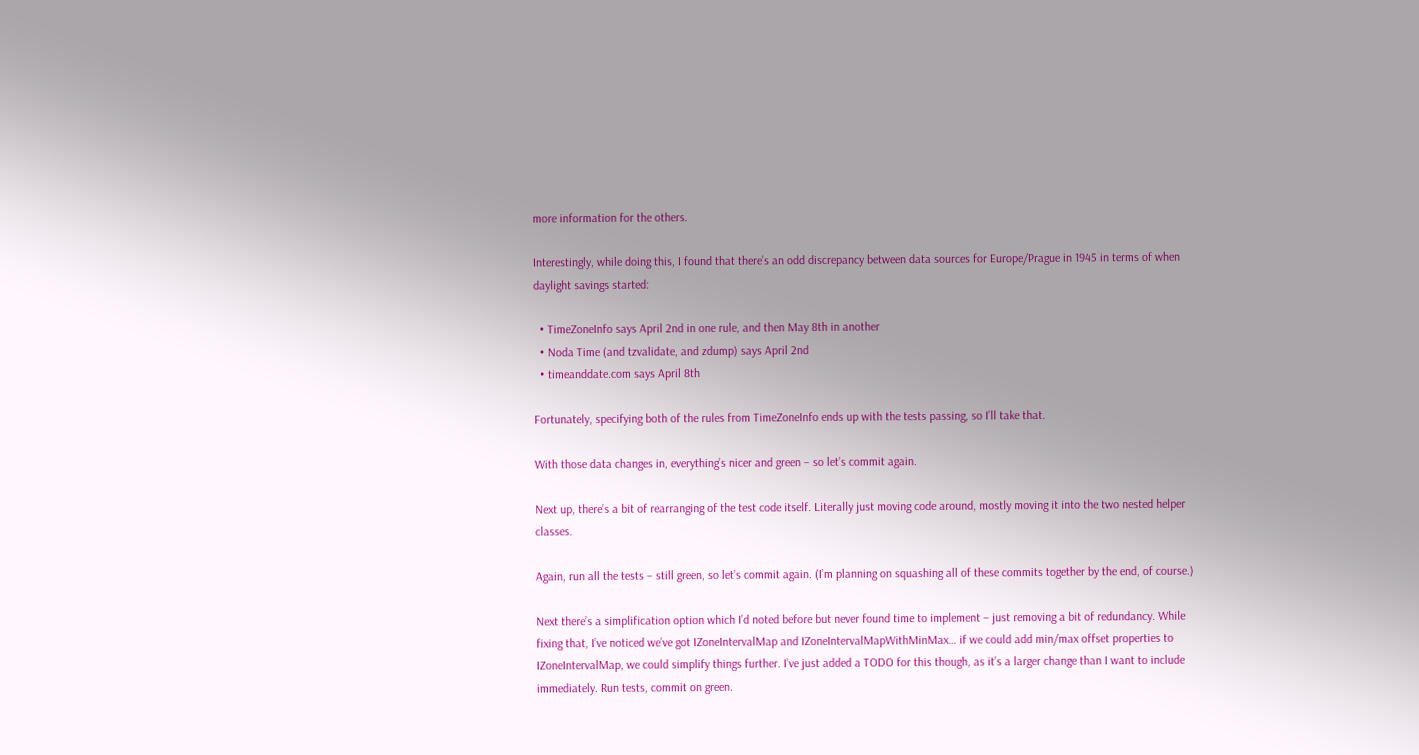more information for the others.

Interestingly, while doing this, I found that there’s an odd discrepancy between data sources for Europe/Prague in 1945 in terms of when daylight savings started:

  • TimeZoneInfo says April 2nd in one rule, and then May 8th in another
  • Noda Time (and tzvalidate, and zdump) says April 2nd
  • timeanddate.com says April 8th

Fortunately, specifying both of the rules from TimeZoneInfo ends up with the tests passing, so I’ll take that.

With those data changes in, everything’s nicer and green – so let’s commit again.

Next up, there’s a bit of rearranging of the test code itself. Literally just moving code around, mostly moving it into the two nested helper classes.

Again, run all the tests – still green, so let’s commit again. (I’m planning on squashing all of these commits together by the end, of course.)

Next there’s a simplification option which I’d noted before but never found time to implement – just removing a bit of redundancy. While fixing that, I’ve noticed we’ve got IZoneIntervalMap and IZoneIntervalMapWithMinMax… if we could add min/max offset properties to IZoneIntervalMap, we could simplify things further. I’ve just added a TODO for this though, as it’s a larger change than I want to include immediately. Run tests, commit on green.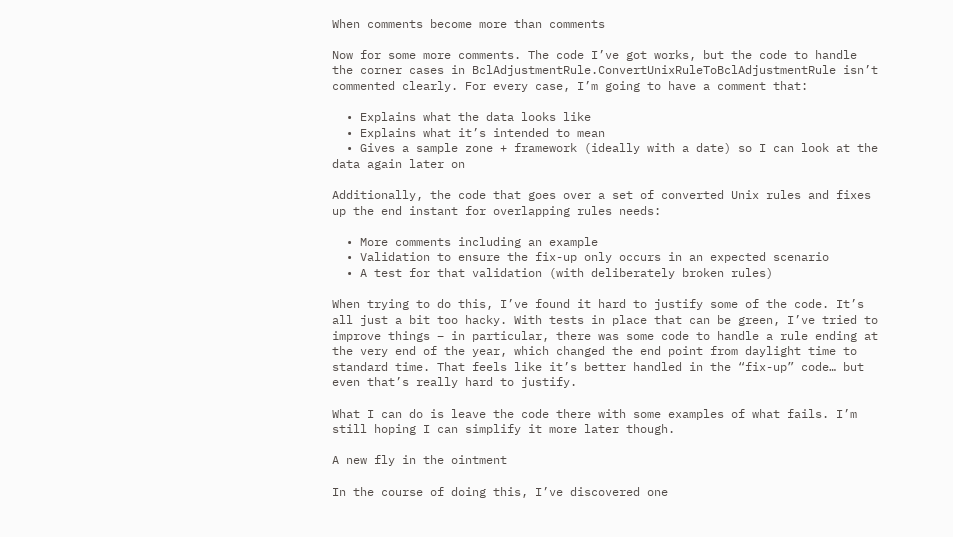When comments become more than comments

Now for some more comments. The code I’ve got works, but the code to handle the corner cases in BclAdjustmentRule.ConvertUnixRuleToBclAdjustmentRule isn’t commented clearly. For every case, I’m going to have a comment that:

  • Explains what the data looks like
  • Explains what it’s intended to mean
  • Gives a sample zone + framework (ideally with a date) so I can look at the data again later on

Additionally, the code that goes over a set of converted Unix rules and fixes up the end instant for overlapping rules needs:

  • More comments including an example
  • Validation to ensure the fix-up only occurs in an expected scenario
  • A test for that validation (with deliberately broken rules)

When trying to do this, I’ve found it hard to justify some of the code. It’s all just a bit too hacky. With tests in place that can be green, I’ve tried to improve things – in particular, there was some code to handle a rule ending at the very end of the year, which changed the end point from daylight time to standard time. That feels like it’s better handled in the “fix-up” code… but even that’s really hard to justify.

What I can do is leave the code there with some examples of what fails. I’m still hoping I can simplify it more later though.

A new fly in the ointment

In the course of doing this, I’ve discovered one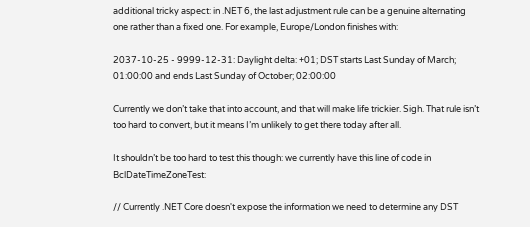additional tricky aspect: in .NET 6, the last adjustment rule can be a genuine alternating one rather than a fixed one. For example, Europe/London finishes with:

2037-10-25 - 9999-12-31: Daylight delta: +01; DST starts Last Sunday of March; 01:00:00 and ends Last Sunday of October; 02:00:00

Currently we don’t take that into account, and that will make life trickier. Sigh. That rule isn’t too hard to convert, but it means I’m unlikely to get there today after all.

It shouldn’t be too hard to test this though: we currently have this line of code in BclDateTimeZoneTest:

// Currently .NET Core doesn't expose the information we need to determine any DST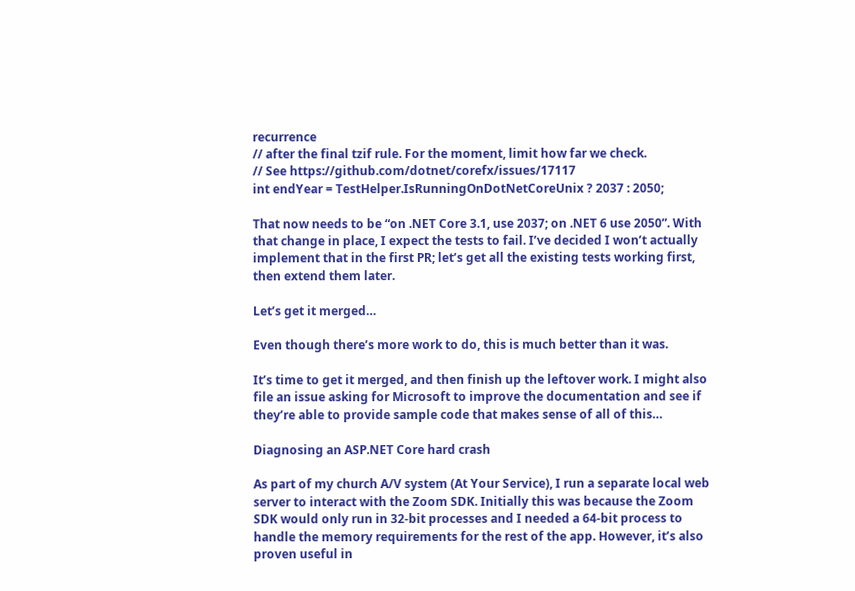recurrence
// after the final tzif rule. For the moment, limit how far we check.
// See https://github.com/dotnet/corefx/issues/17117
int endYear = TestHelper.IsRunningOnDotNetCoreUnix ? 2037 : 2050;

That now needs to be “on .NET Core 3.1, use 2037; on .NET 6 use 2050”. With that change in place, I expect the tests to fail. I’ve decided I won’t actually implement that in the first PR; let’s get all the existing tests working first, then extend them later.

Let’s get it merged…

Even though there’s more work to do, this is much better than it was.

It’s time to get it merged, and then finish up the leftover work. I might also file an issue asking for Microsoft to improve the documentation and see if they’re able to provide sample code that makes sense of all of this…

Diagnosing an ASP.NET Core hard crash

As part of my church A/V system (At Your Service), I run a separate local web server to interact with the Zoom SDK. Initially this was because the Zoom SDK would only run in 32-bit processes and I needed a 64-bit process to handle the memory requirements for the rest of the app. However, it’s also proven useful in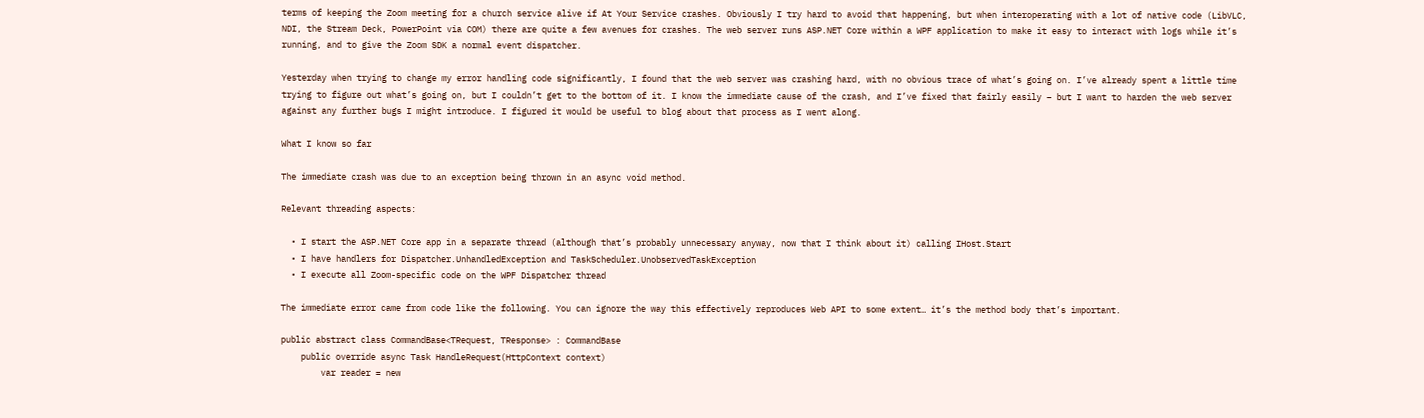terms of keeping the Zoom meeting for a church service alive if At Your Service crashes. Obviously I try hard to avoid that happening, but when interoperating with a lot of native code (LibVLC, NDI, the Stream Deck, PowerPoint via COM) there are quite a few avenues for crashes. The web server runs ASP.NET Core within a WPF application to make it easy to interact with logs while it’s running, and to give the Zoom SDK a normal event dispatcher.

Yesterday when trying to change my error handling code significantly, I found that the web server was crashing hard, with no obvious trace of what’s going on. I’ve already spent a little time trying to figure out what’s going on, but I couldn’t get to the bottom of it. I know the immediate cause of the crash, and I’ve fixed that fairly easily – but I want to harden the web server against any further bugs I might introduce. I figured it would be useful to blog about that process as I went along.

What I know so far

The immediate crash was due to an exception being thrown in an async void method.

Relevant threading aspects:

  • I start the ASP.NET Core app in a separate thread (although that’s probably unnecessary anyway, now that I think about it) calling IHost.Start
  • I have handlers for Dispatcher.UnhandledException and TaskScheduler.UnobservedTaskException
  • I execute all Zoom-specific code on the WPF Dispatcher thread

The immediate error came from code like the following. You can ignore the way this effectively reproduces Web API to some extent… it’s the method body that’s important.

public abstract class CommandBase<TRequest, TResponse> : CommandBase
    public override async Task HandleRequest(HttpContext context)
        var reader = new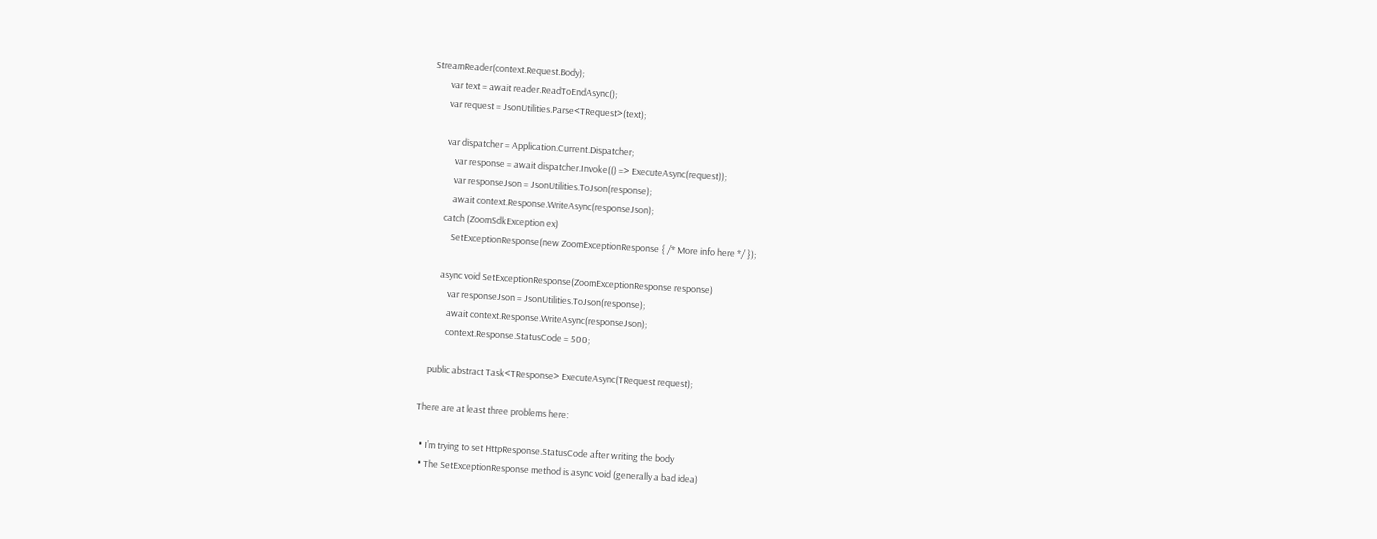StreamReader(context.Request.Body);
        var text = await reader.ReadToEndAsync();
        var request = JsonUtilities.Parse<TRequest>(text);

        var dispatcher = Application.Current.Dispatcher;
            var response = await dispatcher.Invoke(() => ExecuteAsync(request));
            var responseJson = JsonUtilities.ToJson(response);
            await context.Response.WriteAsync(responseJson);
        catch (ZoomSdkException ex)
            SetExceptionResponse(new ZoomExceptionResponse { /* More info here */ });

        async void SetExceptionResponse(ZoomExceptionResponse response)
            var responseJson = JsonUtilities.ToJson(response);
            await context.Response.WriteAsync(responseJson);
            context.Response.StatusCode = 500;

    public abstract Task<TResponse> ExecuteAsync(TRequest request);

There are at least three problems here:

  • I’m trying to set HttpResponse.StatusCode after writing the body
  • The SetExceptionResponse method is async void (generally a bad idea)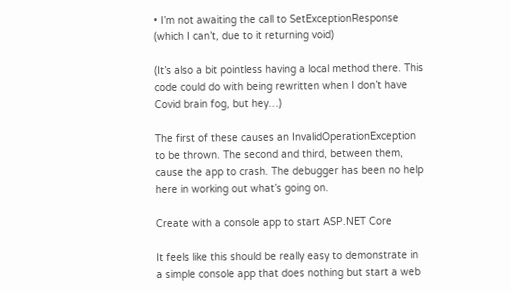• I’m not awaiting the call to SetExceptionResponse (which I can’t, due to it returning void)

(It’s also a bit pointless having a local method there. This code could do with being rewritten when I don’t have Covid brain fog, but hey…)

The first of these causes an InvalidOperationException to be thrown. The second and third, between them, cause the app to crash. The debugger has been no help here in working out what’s going on.

Create with a console app to start ASP.NET Core

It feels like this should be really easy to demonstrate in a simple console app that does nothing but start a web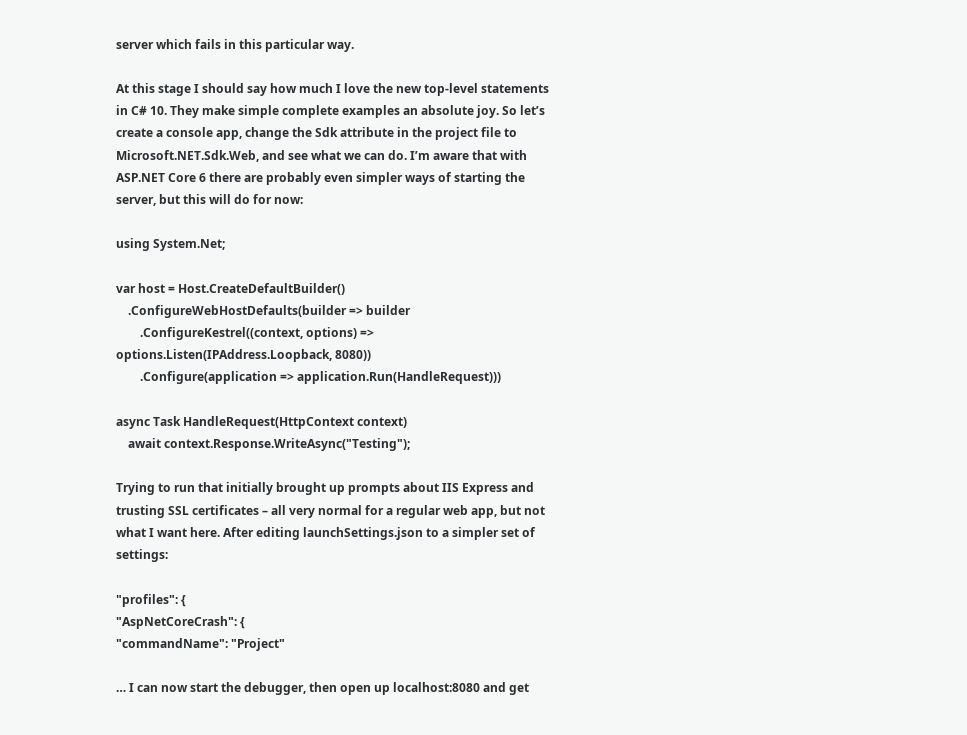server which fails in this particular way.

At this stage I should say how much I love the new top-level statements in C# 10. They make simple complete examples an absolute joy. So let’s create a console app, change the Sdk attribute in the project file to Microsoft.NET.Sdk.Web, and see what we can do. I’m aware that with ASP.NET Core 6 there are probably even simpler ways of starting the server, but this will do for now:

using System.Net;

var host = Host.CreateDefaultBuilder()
    .ConfigureWebHostDefaults(builder => builder
        .ConfigureKestrel((context, options) => options.Listen(IPAddress.Loopback, 8080))
        .Configure(application => application.Run(HandleRequest)))

async Task HandleRequest(HttpContext context)
    await context.Response.WriteAsync("Testing");

Trying to run that initially brought up prompts about IIS Express and trusting SSL certificates – all very normal for a regular web app, but not what I want here. After editing launchSettings.json to a simpler set of settings:

"profiles": {
"AspNetCoreCrash": {
"commandName": "Project"

… I can now start the debugger, then open up localhost:8080 and get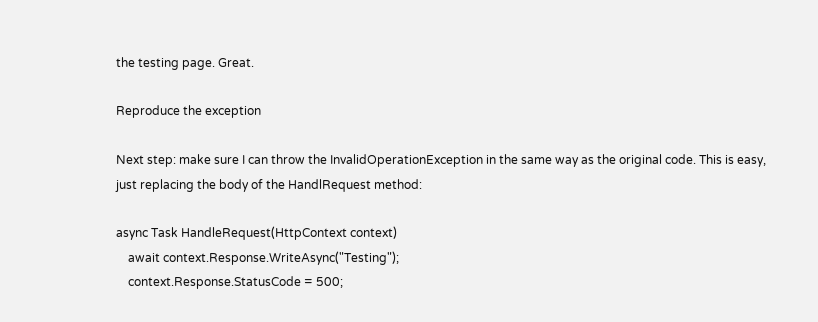the testing page. Great.

Reproduce the exception

Next step: make sure I can throw the InvalidOperationException in the same way as the original code. This is easy, just replacing the body of the HandlRequest method:

async Task HandleRequest(HttpContext context)
    await context.Response.WriteAsync("Testing");
    context.Response.StatusCode = 500;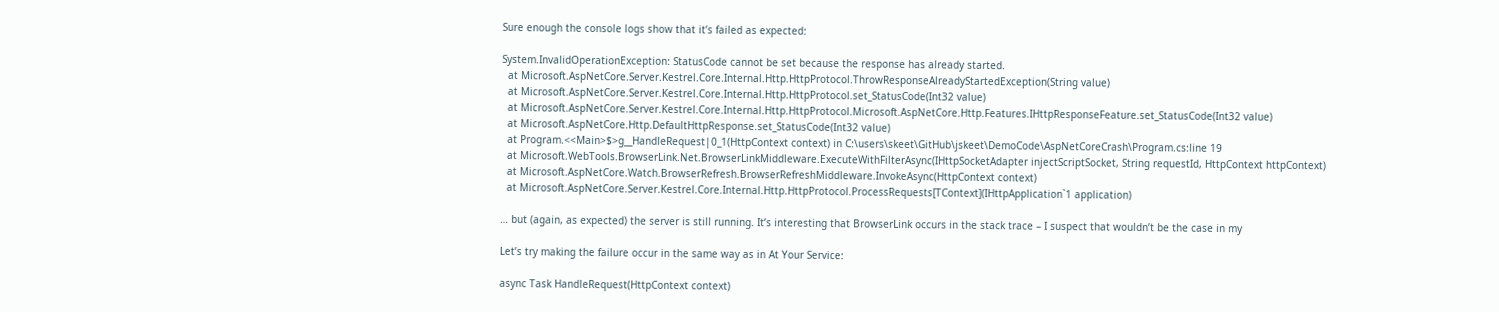Sure enough the console logs show that it’s failed as expected:

System.InvalidOperationException: StatusCode cannot be set because the response has already started.
  at Microsoft.AspNetCore.Server.Kestrel.Core.Internal.Http.HttpProtocol.ThrowResponseAlreadyStartedException(String value)
  at Microsoft.AspNetCore.Server.Kestrel.Core.Internal.Http.HttpProtocol.set_StatusCode(Int32 value)
  at Microsoft.AspNetCore.Server.Kestrel.Core.Internal.Http.HttpProtocol.Microsoft.AspNetCore.Http.Features.IHttpResponseFeature.set_StatusCode(Int32 value)
  at Microsoft.AspNetCore.Http.DefaultHttpResponse.set_StatusCode(Int32 value)
  at Program.<<Main>$>g__HandleRequest|0_1(HttpContext context) in C:\users\skeet\GitHub\jskeet\DemoCode\AspNetCoreCrash\Program.cs:line 19
  at Microsoft.WebTools.BrowserLink.Net.BrowserLinkMiddleware.ExecuteWithFilterAsync(IHttpSocketAdapter injectScriptSocket, String requestId, HttpContext httpContext)
  at Microsoft.AspNetCore.Watch.BrowserRefresh.BrowserRefreshMiddleware.InvokeAsync(HttpContext context)
  at Microsoft.AspNetCore.Server.Kestrel.Core.Internal.Http.HttpProtocol.ProcessRequests[TContext](IHttpApplication`1 application)

… but (again, as expected) the server is still running. It’s interesting that BrowserLink occurs in the stack trace – I suspect that wouldn’t be the case in my

Let’s try making the failure occur in the same way as in At Your Service:

async Task HandleRequest(HttpContext context)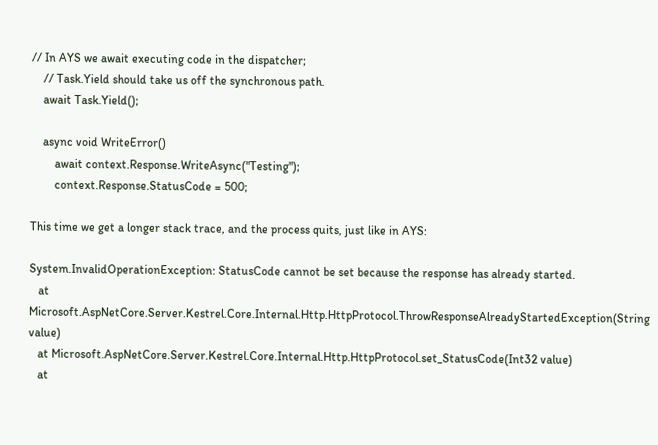// In AYS we await executing code in the dispatcher;
    // Task.Yield should take us off the synchronous path.
    await Task.Yield();

    async void WriteError()
        await context.Response.WriteAsync("Testing");
        context.Response.StatusCode = 500;

This time we get a longer stack trace, and the process quits, just like in AYS:

System.InvalidOperationException: StatusCode cannot be set because the response has already started.
   at Microsoft.AspNetCore.Server.Kestrel.Core.Internal.Http.HttpProtocol.ThrowResponseAlreadyStartedException(String value)
   at Microsoft.AspNetCore.Server.Kestrel.Core.Internal.Http.HttpProtocol.set_StatusCode(Int32 value)
   at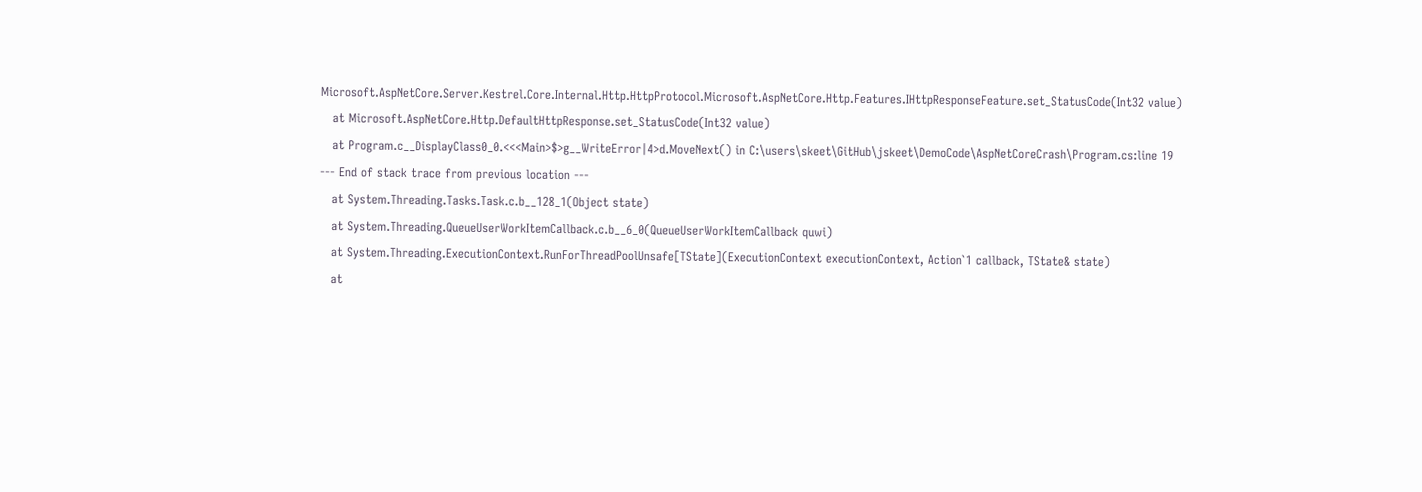Microsoft.AspNetCore.Server.Kestrel.Core.Internal.Http.HttpProtocol.Microsoft.AspNetCore.Http.Features.IHttpResponseFeature.set_StatusCode(Int32 value)
   at Microsoft.AspNetCore.Http.DefaultHttpResponse.set_StatusCode(Int32 value)
   at Program.c__DisplayClass0_0.<<<Main>$>g__WriteError|4>d.MoveNext() in C:\users\skeet\GitHub\jskeet\DemoCode\AspNetCoreCrash\Program.cs:line 19
--- End of stack trace from previous location ---
   at System.Threading.Tasks.Task.c.b__128_1(Object state)
   at System.Threading.QueueUserWorkItemCallback.c.b__6_0(QueueUserWorkItemCallback quwi)
   at System.Threading.ExecutionContext.RunForThreadPoolUnsafe[TState](ExecutionContext executionContext, Action`1 callback, TState& state)
   at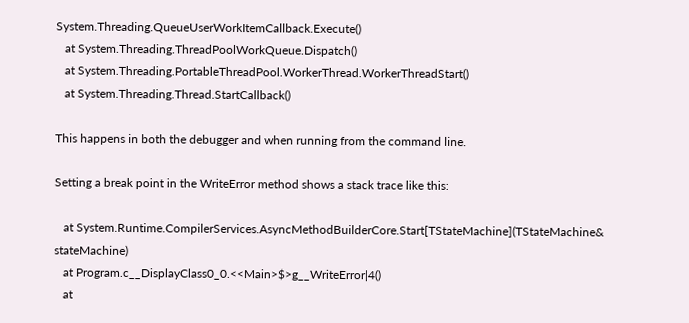System.Threading.QueueUserWorkItemCallback.Execute()
   at System.Threading.ThreadPoolWorkQueue.Dispatch()
   at System.Threading.PortableThreadPool.WorkerThread.WorkerThreadStart()
   at System.Threading.Thread.StartCallback()

This happens in both the debugger and when running from the command line.

Setting a break point in the WriteError method shows a stack trace like this:

   at System.Runtime.CompilerServices.AsyncMethodBuilderCore.Start[TStateMachine](TStateMachine& stateMachine)
   at Program.c__DisplayClass0_0.<<Main>$>g__WriteError|4()
   at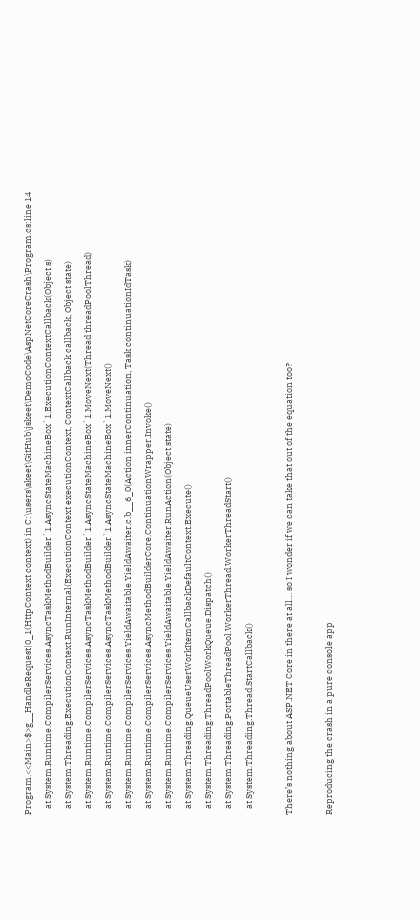Program.<<Main>$>g__HandleRequest|0_1(HttpContext context) in C:\users\skeet\GitHub\jskeet\DemoCode\AspNetCoreCrash\Program.cs:line 14
   at System.Runtime.CompilerServices.AsyncTaskMethodBuilder`1.AsyncStateMachineBox`1.ExecutionContextCallback(Object s)
   at System.Threading.ExecutionContext.RunInternal(ExecutionContext executionContext, ContextCallback callback, Object state)
   at System.Runtime.CompilerServices.AsyncTaskMethodBuilder`1.AsyncStateMachineBox`1.MoveNext(Thread threadPoolThread)
   at System.Runtime.CompilerServices.AsyncTaskMethodBuilder`1.AsyncStateMachineBox`1.MoveNext()
   at System.Runtime.CompilerServices.YieldAwaitable.YieldAwaiter.c.b__6_0(Action innerContinuation, Task continuationIdTask)
   at System.Runtime.CompilerServices.AsyncMethodBuilderCore.ContinuationWrapper.Invoke()
   at System.Runtime.CompilerServices.YieldAwaitable.YieldAwaiter.RunAction(Object state)
   at System.Threading.QueueUserWorkItemCallbackDefaultContext.Execute()
   at System.Threading.ThreadPoolWorkQueue.Dispatch()
   at System.Threading.PortableThreadPool.WorkerThread.WorkerThreadStart()
   at System.Threading.Thread.StartCallback()

There’s nothing about ASP.NET Core in there at all… so I wonder if we can take that out of the equation too?

Reproducing the crash in a pure console app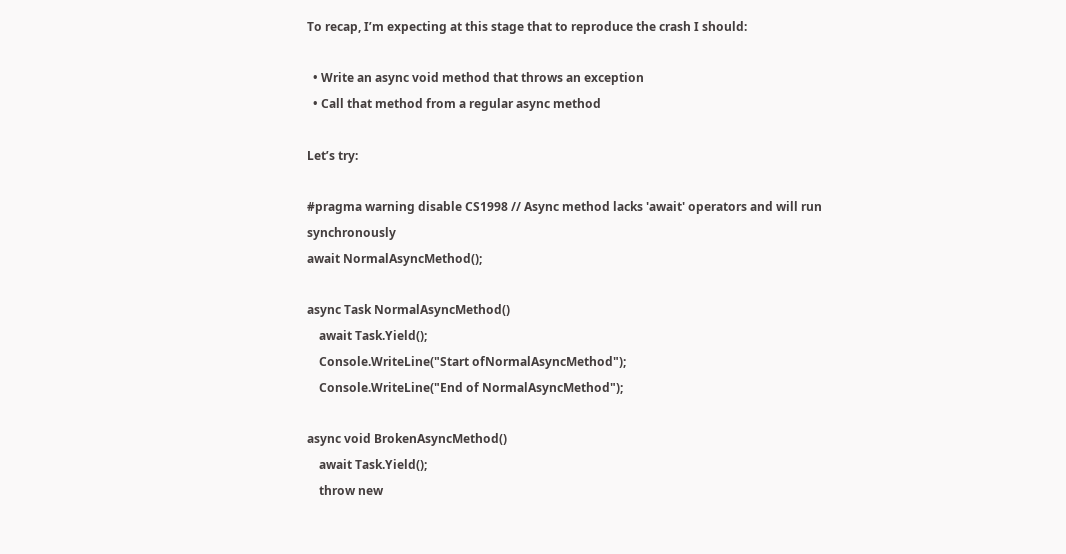To recap, I’m expecting at this stage that to reproduce the crash I should:

  • Write an async void method that throws an exception
  • Call that method from a regular async method

Let’s try:

#pragma warning disable CS1998 // Async method lacks 'await' operators and will run synchronously
await NormalAsyncMethod();

async Task NormalAsyncMethod()
    await Task.Yield();
    Console.WriteLine("Start ofNormalAsyncMethod");
    Console.WriteLine("End of NormalAsyncMethod");

async void BrokenAsyncMethod()
    await Task.Yield();
    throw new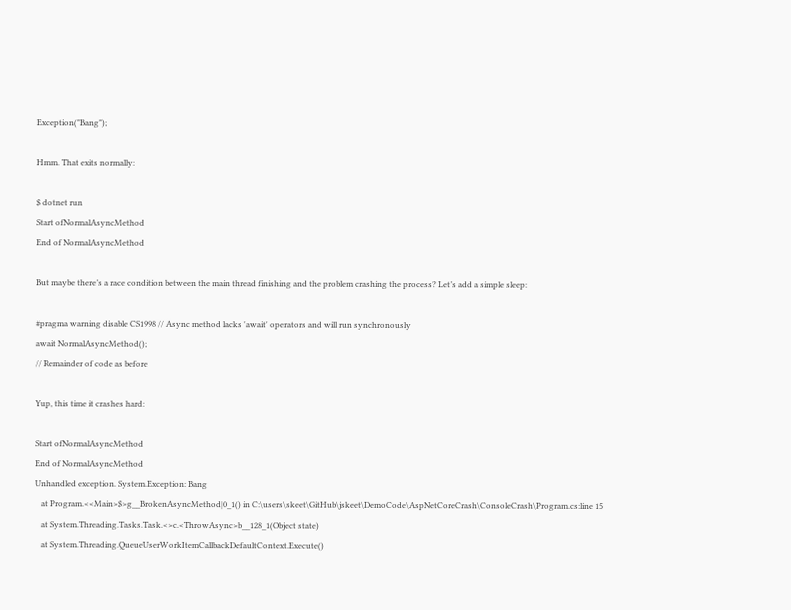Exception("Bang");

Hmm. That exits normally:

$ dotnet run
Start ofNormalAsyncMethod
End of NormalAsyncMethod

But maybe there’s a race condition between the main thread finishing and the problem crashing the process? Let’s add a simple sleep:

#pragma warning disable CS1998 // Async method lacks 'await' operators and will run synchronously
await NormalAsyncMethod();
// Remainder of code as before

Yup, this time it crashes hard:

Start ofNormalAsyncMethod
End of NormalAsyncMethod
Unhandled exception. System.Exception: Bang
   at Program.<<Main>$>g__BrokenAsyncMethod|0_1() in C:\users\skeet\GitHub\jskeet\DemoCode\AspNetCoreCrash\ConsoleCrash\Program.cs:line 15
   at System.Threading.Tasks.Task.<>c.<ThrowAsync>b__128_1(Object state)
   at System.Threading.QueueUserWorkItemCallbackDefaultContext.Execute()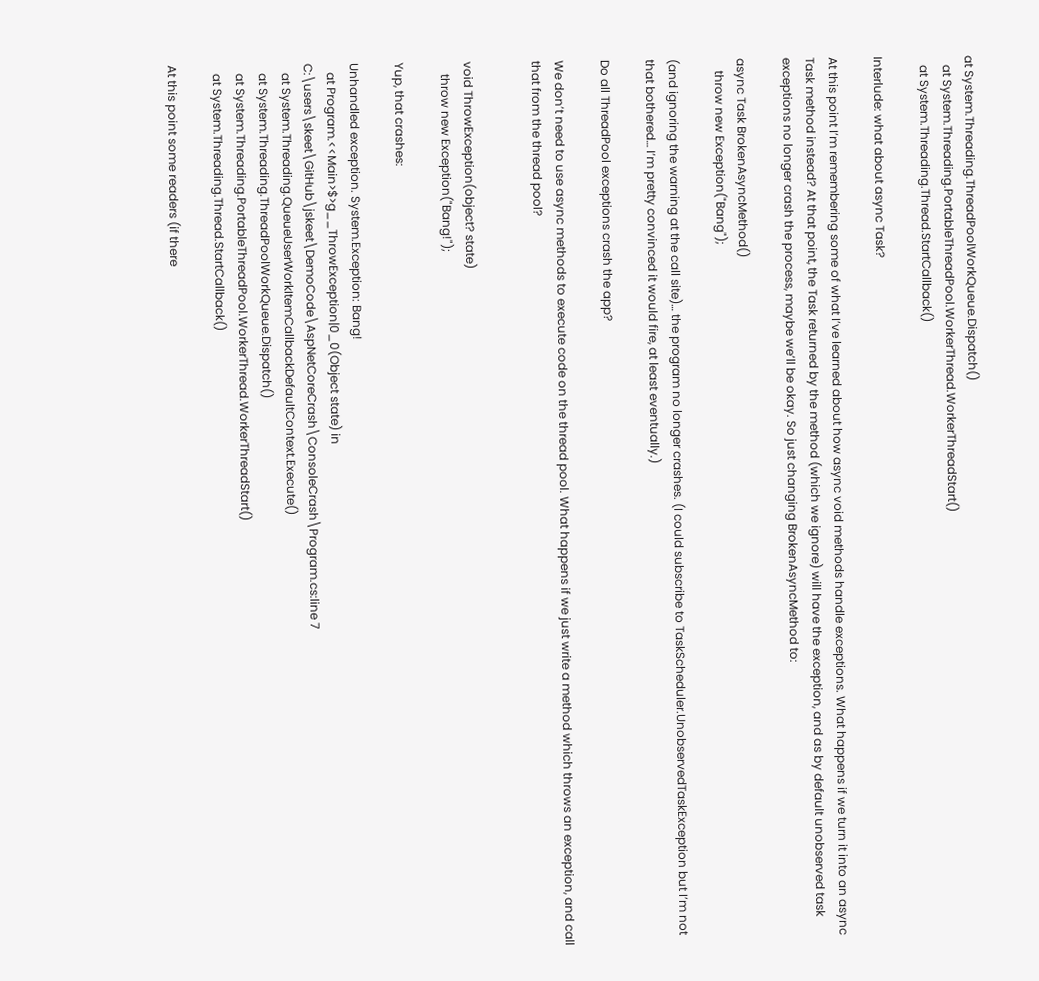at System.Threading.ThreadPoolWorkQueue.Dispatch()
   at System.Threading.PortableThreadPool.WorkerThread.WorkerThreadStart()
   at System.Threading.Thread.StartCallback()

Interlude: what about async Task?

At this point I’m remembering some of what I’ve learned about how async void methods handle exceptions. What happens if we turn it into an async Task method instead? At that point, the Task returned by the method (which we ignore) will have the exception, and as by default unobserved task exceptions no longer crash the process, maybe we’ll be okay. So just changing BrokenAsyncMethod to:

async Task BrokenAsyncMethod()
    throw new Exception("Bang");

(and ignoring the warning at the call site)… the program no longer crashes. (I could subscribe to TaskScheduler.UnobservedTaskException but I’m not that bothered… I’m pretty convinced it would fire, at least eventually.)

Do all ThreadPool exceptions crash the app?

We don’t need to use async methods to execute code on the thread pool. What happens if we just write a method which throws an exception, and call that from the thread pool?


void ThrowException(object? state)
    throw new Exception("Bang!");

Yup, that crashes:

Unhandled exception. System.Exception: Bang!
   at Program.<<Main>$>g__ThrowException|0_0(Object state) in C:\users\skeet\GitHub\jskeet\DemoCode\AspNetCoreCrash\ConsoleCrash\Program.cs:line 7
   at System.Threading.QueueUserWorkItemCallbackDefaultContext.Execute()
   at System.Threading.ThreadPoolWorkQueue.Dispatch()
   at System.Threading.PortableThreadPool.WorkerThread.WorkerThreadStart()
   at System.Threading.Thread.StartCallback()

At this point some readers (if there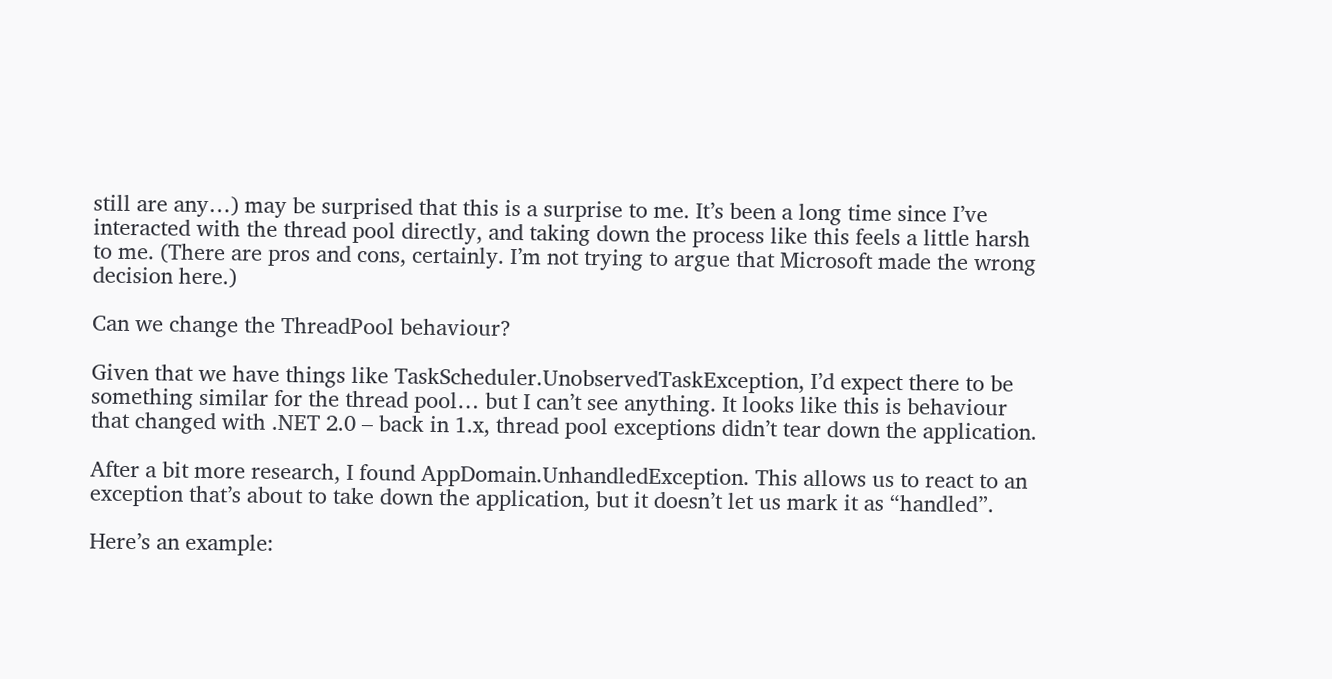still are any…) may be surprised that this is a surprise to me. It’s been a long time since I’ve interacted with the thread pool directly, and taking down the process like this feels a little harsh to me. (There are pros and cons, certainly. I’m not trying to argue that Microsoft made the wrong decision here.)

Can we change the ThreadPool behaviour?

Given that we have things like TaskScheduler.UnobservedTaskException, I’d expect there to be something similar for the thread pool… but I can’t see anything. It looks like this is behaviour that changed with .NET 2.0 – back in 1.x, thread pool exceptions didn’t tear down the application.

After a bit more research, I found AppDomain.UnhandledException. This allows us to react to an exception that’s about to take down the application, but it doesn’t let us mark it as “handled”.

Here’s an example: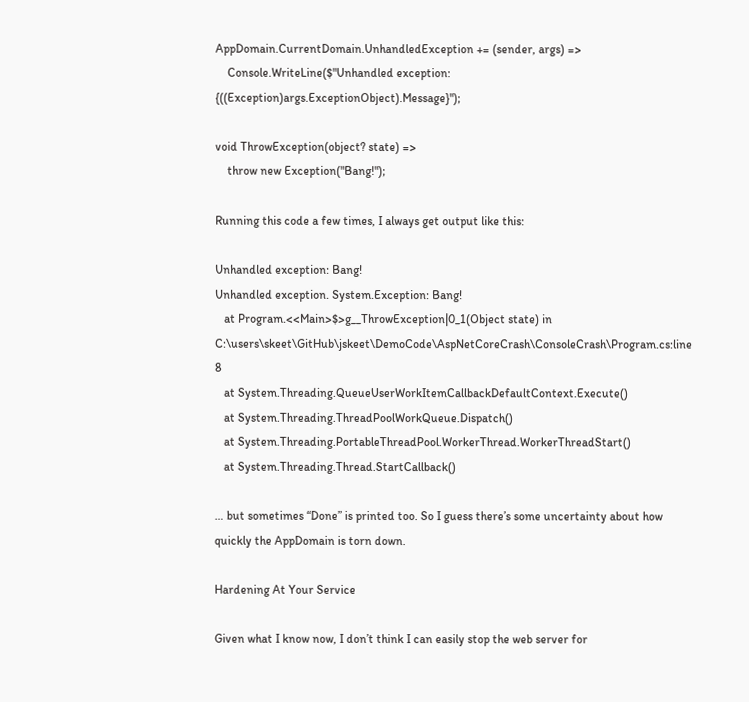AppDomain.CurrentDomain.UnhandledException += (sender, args) =>
    Console.WriteLine($"Unhandled exception: {((Exception)args.ExceptionObject).Message}");

void ThrowException(object? state) =>
    throw new Exception("Bang!");

Running this code a few times, I always get output like this:

Unhandled exception: Bang!
Unhandled exception. System.Exception: Bang!
   at Program.<<Main>$>g__ThrowException|0_1(Object state) in C:\users\skeet\GitHub\jskeet\DemoCode\AspNetCoreCrash\ConsoleCrash\Program.cs:line 8
   at System.Threading.QueueUserWorkItemCallbackDefaultContext.Execute()
   at System.Threading.ThreadPoolWorkQueue.Dispatch()
   at System.Threading.PortableThreadPool.WorkerThread.WorkerThreadStart()
   at System.Threading.Thread.StartCallback()

… but sometimes “Done” is printed too. So I guess there’s some uncertainty about how quickly the AppDomain is torn down.

Hardening At Your Service

Given what I know now, I don’t think I can easily stop the web server for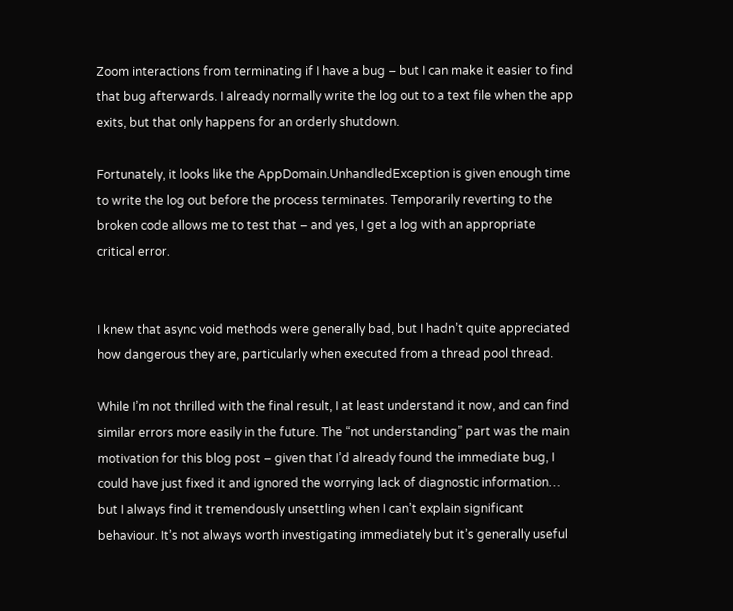Zoom interactions from terminating if I have a bug – but I can make it easier to find that bug afterwards. I already normally write the log out to a text file when the app exits, but that only happens for an orderly shutdown.

Fortunately, it looks like the AppDomain.UnhandledException is given enough time to write the log out before the process terminates. Temporarily reverting to the broken code allows me to test that – and yes, I get a log with an appropriate critical error.


I knew that async void methods were generally bad, but I hadn’t quite appreciated how dangerous they are, particularly when executed from a thread pool thread.

While I’m not thrilled with the final result, I at least understand it now, and can find similar errors more easily in the future. The “not understanding” part was the main motivation for this blog post – given that I’d already found the immediate bug, I could have just fixed it and ignored the worrying lack of diagnostic information… but I always find it tremendously unsettling when I can’t explain significant behaviour. It’s not always worth investigating immediately but it’s generally useful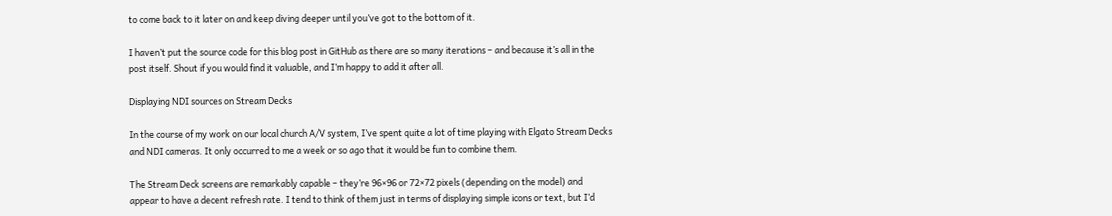to come back to it later on and keep diving deeper until you’ve got to the bottom of it.

I haven’t put the source code for this blog post in GitHub as there are so many iterations – and because it’s all in the post itself. Shout if you would find it valuable, and I’m happy to add it after all.

Displaying NDI sources on Stream Decks

In the course of my work on our local church A/V system, I’ve spent quite a lot of time playing with Elgato Stream Decks and NDI cameras. It only occurred to me a week or so ago that it would be fun to combine them.

The Stream Deck screens are remarkably capable – they’re 96×96 or 72×72 pixels (depending on the model) and appear to have a decent refresh rate. I tend to think of them just in terms of displaying simple icons or text, but I’d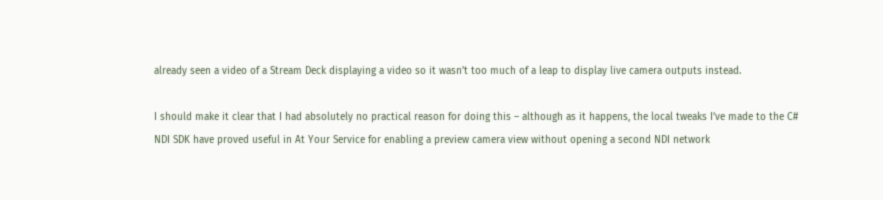already seen a video of a Stream Deck displaying a video so it wasn’t too much of a leap to display live camera outputs instead.

I should make it clear that I had absolutely no practical reason for doing this – although as it happens, the local tweaks I’ve made to the C# NDI SDK have proved useful in At Your Service for enabling a preview camera view without opening a second NDI network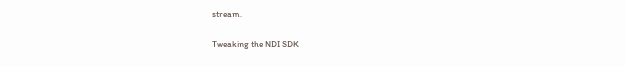stream.

Tweaking the NDI SDK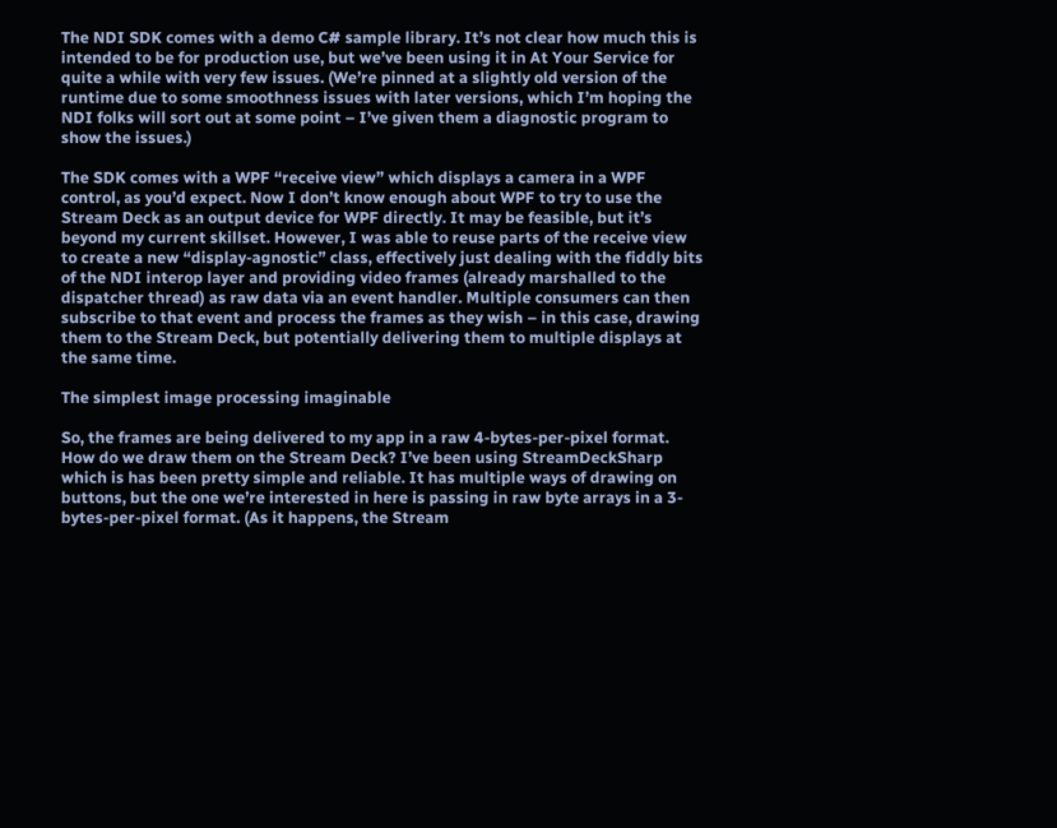The NDI SDK comes with a demo C# sample library. It’s not clear how much this is intended to be for production use, but we’ve been using it in At Your Service for quite a while with very few issues. (We’re pinned at a slightly old version of the runtime due to some smoothness issues with later versions, which I’m hoping the NDI folks will sort out at some point – I’ve given them a diagnostic program to show the issues.)

The SDK comes with a WPF “receive view” which displays a camera in a WPF control, as you’d expect. Now I don’t know enough about WPF to try to use the Stream Deck as an output device for WPF directly. It may be feasible, but it’s beyond my current skillset. However, I was able to reuse parts of the receive view to create a new “display-agnostic” class, effectively just dealing with the fiddly bits of the NDI interop layer and providing video frames (already marshalled to the dispatcher thread) as raw data via an event handler. Multiple consumers can then subscribe to that event and process the frames as they wish – in this case, drawing them to the Stream Deck, but potentially delivering them to multiple displays at the same time.

The simplest image processing imaginable

So, the frames are being delivered to my app in a raw 4-bytes-per-pixel format. How do we draw them on the Stream Deck? I’ve been using StreamDeckSharp which is has been pretty simple and reliable. It has multiple ways of drawing on buttons, but the one we’re interested in here is passing in raw byte arrays in a 3-bytes-per-pixel format. (As it happens, the Stream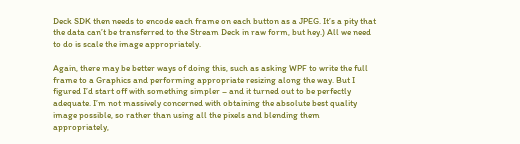Deck SDK then needs to encode each frame on each button as a JPEG. It’s a pity that the data can’t be transferred to the Stream Deck in raw form, but hey.) All we need to do is scale the image appropriately.

Again, there may be better ways of doing this, such as asking WPF to write the full frame to a Graphics and performing appropriate resizing along the way. But I figured I’d start off with something simpler – and it turned out to be perfectly adequate. I’m not massively concerned with obtaining the absolute best quality image possible, so rather than using all the pixels and blending them appropriately,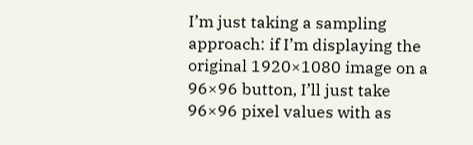I’m just taking a sampling approach: if I’m displaying the original 1920×1080 image on a 96×96 button, I’ll just take 96×96 pixel values with as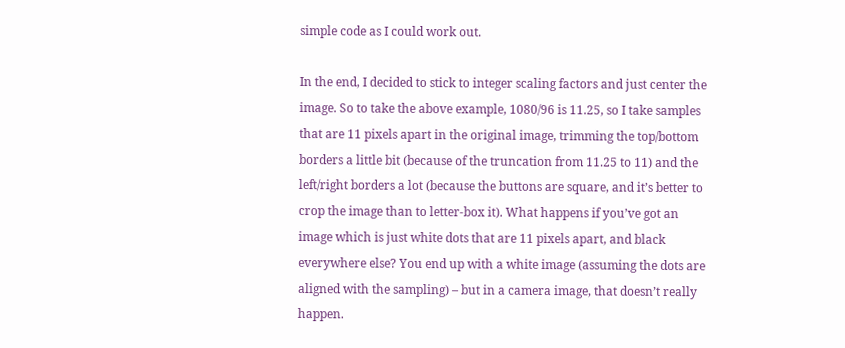simple code as I could work out.

In the end, I decided to stick to integer scaling factors and just center the image. So to take the above example, 1080/96 is 11.25, so I take samples that are 11 pixels apart in the original image, trimming the top/bottom borders a little bit (because of the truncation from 11.25 to 11) and the left/right borders a lot (because the buttons are square, and it’s better to crop the image than to letter-box it). What happens if you’ve got an image which is just white dots that are 11 pixels apart, and black everywhere else? You end up with a white image (assuming the dots are aligned with the sampling) – but in a camera image, that doesn’t really happen.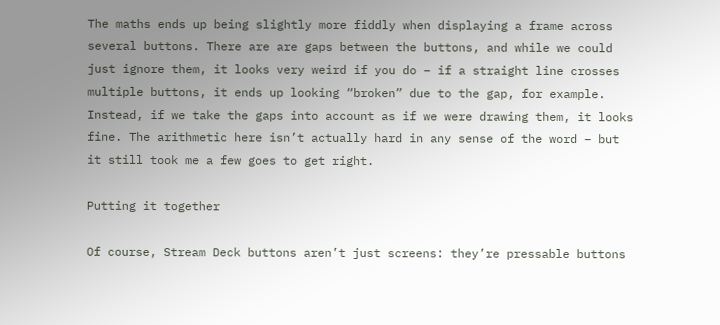The maths ends up being slightly more fiddly when displaying a frame across several buttons. There are are gaps between the buttons, and while we could just ignore them, it looks very weird if you do – if a straight line crosses multiple buttons, it ends up looking “broken” due to the gap, for example. Instead, if we take the gaps into account as if we were drawing them, it looks fine. The arithmetic here isn’t actually hard in any sense of the word – but it still took me a few goes to get right.

Putting it together

Of course, Stream Deck buttons aren’t just screens: they’re pressable buttons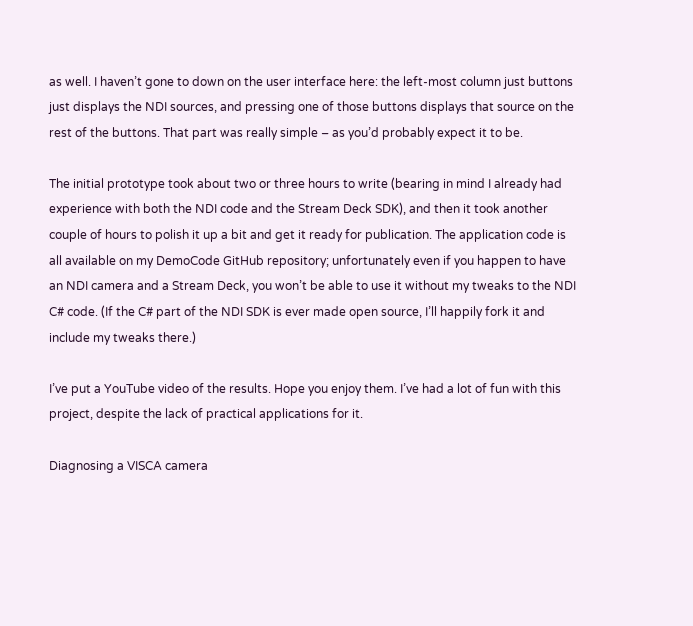as well. I haven’t gone to down on the user interface here: the left-most column just buttons just displays the NDI sources, and pressing one of those buttons displays that source on the rest of the buttons. That part was really simple – as you’d probably expect it to be.

The initial prototype took about two or three hours to write (bearing in mind I already had experience with both the NDI code and the Stream Deck SDK), and then it took another couple of hours to polish it up a bit and get it ready for publication. The application code is all available on my DemoCode GitHub repository; unfortunately even if you happen to have an NDI camera and a Stream Deck, you won’t be able to use it without my tweaks to the NDI C# code. (If the C# part of the NDI SDK is ever made open source, I’ll happily fork it and include my tweaks there.)

I’ve put a YouTube video of the results. Hope you enjoy them. I’ve had a lot of fun with this project, despite the lack of practical applications for it.

Diagnosing a VISCA camera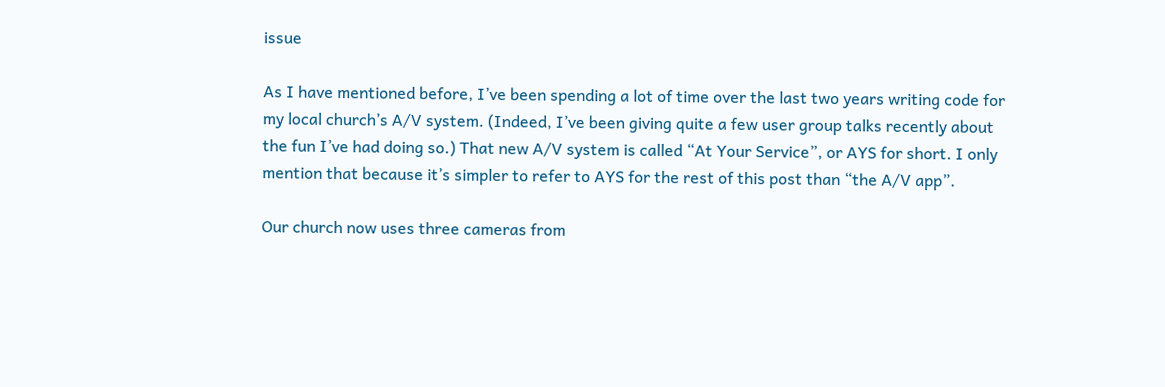issue

As I have mentioned before, I’ve been spending a lot of time over the last two years writing code for my local church’s A/V system. (Indeed, I’ve been giving quite a few user group talks recently about the fun I’ve had doing so.) That new A/V system is called “At Your Service”, or AYS for short. I only mention that because it’s simpler to refer to AYS for the rest of this post than “the A/V app”.

Our church now uses three cameras from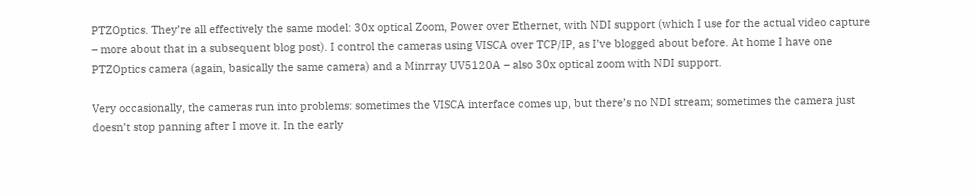PTZOptics. They’re all effectively the same model: 30x optical Zoom, Power over Ethernet, with NDI support (which I use for the actual video capture – more about that in a subsequent blog post). I control the cameras using VISCA over TCP/IP, as I’ve blogged about before. At home I have one PTZOptics camera (again, basically the same camera) and a Minrray UV5120A – also 30x optical zoom with NDI support.

Very occasionally, the cameras run into problems: sometimes the VISCA interface comes up, but there’s no NDI stream; sometimes the camera just doesn’t stop panning after I move it. In the early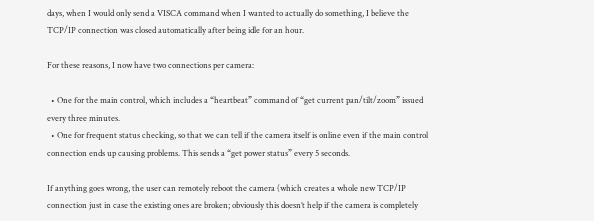days, when I would only send a VISCA command when I wanted to actually do something, I believe the TCP/IP connection was closed automatically after being idle for an hour.

For these reasons, I now have two connections per camera:

  • One for the main control, which includes a “heartbeat” command of “get current pan/tilt/zoom” issued every three minutes.
  • One for frequent status checking, so that we can tell if the camera itself is online even if the main control connection ends up causing problems. This sends a “get power status” every 5 seconds.

If anything goes wrong, the user can remotely reboot the camera (which creates a whole new TCP/IP connection just in case the existing ones are broken; obviously this doesn’t help if the camera is completely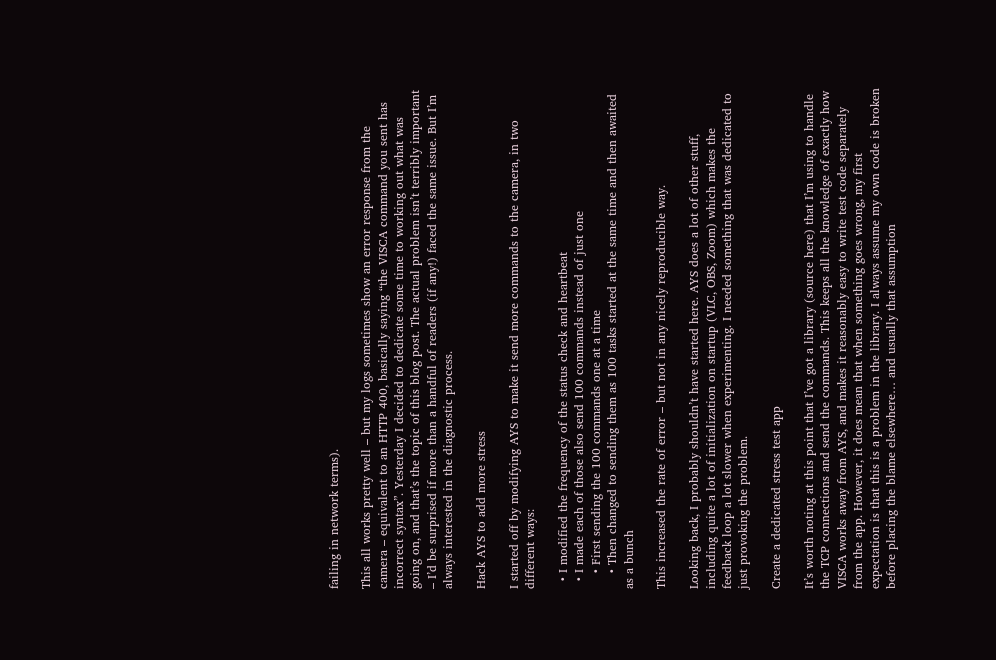failing in network terms).

This all works pretty well – but my logs sometimes show an error response from the camera – equivalent to an HTTP 400, basically saying “the VISCA command you sent has incorrect syntax”. Yesterday I decided to dedicate some time to working out what was going on, and that’s the topic of this blog post. The actual problem isn’t terribly important – I’d be surprised if more than a handful of readers (if any!) faced the same issue. But I’m always interested in the diagnostic process.

Hack AYS to add more stress

I started off by modifying AYS to make it send more commands to the camera, in two different ways:

  • I modified the frequency of the status check and heartbeat
  • I made each of those also send 100 commands instead of just one
    • First sending the 100 commands one at a time
    • Then changed to sending them as 100 tasks started at the same time and then awaited as a bunch

This increased the rate of error – but not in any nicely reproducible way.

Looking back, I probably shouldn’t have started here. AYS does a lot of other stuff, including quite a lot of initialization on startup (VLC, OBS, Zoom) which makes the feedback loop a lot slower when experimenting. I needed something that was dedicated to just provoking the problem.

Create a dedicated stress test app

It’s worth noting at this point that I’ve got a library (source here) that I’m using to handle the TCP connections and send the commands. This keeps all the knowledge of exactly how VISCA works away from AYS, and makes it reasonably easy to write test code separately from the app. However, it does mean that when something goes wrong, my first expectation is that this is a problem in the library. I always assume my own code is broken before placing the blame elsewhere… and usually that assumption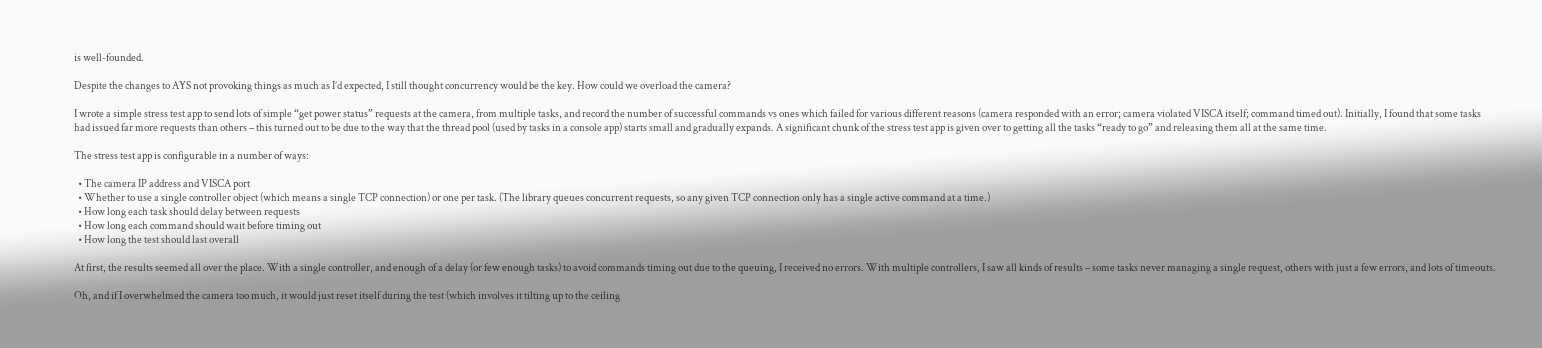is well-founded.

Despite the changes to AYS not provoking things as much as I’d expected, I still thought concurrency would be the key. How could we overload the camera?

I wrote a simple stress test app to send lots of simple “get power status” requests at the camera, from multiple tasks, and record the number of successful commands vs ones which failed for various different reasons (camera responded with an error; camera violated VISCA itself; command timed out). Initially, I found that some tasks had issued far more requests than others – this turned out to be due to the way that the thread pool (used by tasks in a console app) starts small and gradually expands. A significant chunk of the stress test app is given over to getting all the tasks “ready to go” and releasing them all at the same time.

The stress test app is configurable in a number of ways:

  • The camera IP address and VISCA port
  • Whether to use a single controller object (which means a single TCP connection) or one per task. (The library queues concurrent requests, so any given TCP connection only has a single active command at a time.)
  • How long each task should delay between requests
  • How long each command should wait before timing out
  • How long the test should last overall

At first, the results seemed all over the place. With a single controller, and enough of a delay (or few enough tasks) to avoid commands timing out due to the queuing, I received no errors. With multiple controllers, I saw all kinds of results – some tasks never managing a single request, others with just a few errors, and lots of timeouts.

Oh, and if I overwhelmed the camera too much, it would just reset itself during the test (which involves it tilting up to the ceiling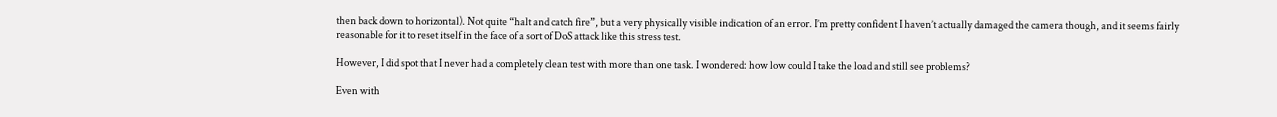then back down to horizontal). Not quite “halt and catch fire”, but a very physically visible indication of an error. I’m pretty confident I haven’t actually damaged the camera though, and it seems fairly reasonable for it to reset itself in the face of a sort of DoS attack like this stress test.

However, I did spot that I never had a completely clean test with more than one task. I wondered: how low could I take the load and still see problems?

Even with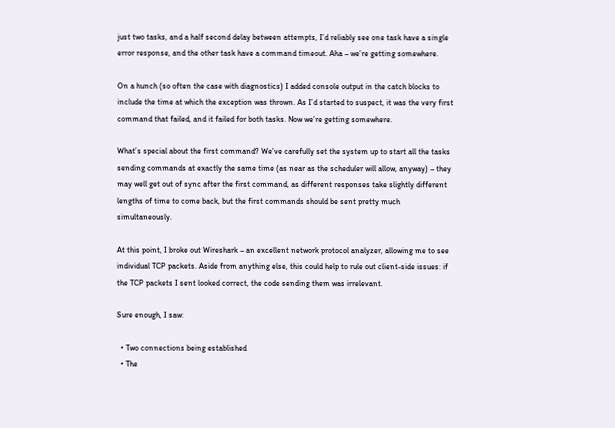just two tasks, and a half second delay between attempts, I’d reliably see one task have a single error response, and the other task have a command timeout. Aha – we’re getting somewhere.

On a hunch (so often the case with diagnostics) I added console output in the catch blocks to include the time at which the exception was thrown. As I’d started to suspect, it was the very first command that failed, and it failed for both tasks. Now we’re getting somewhere.

What’s special about the first command? We’ve carefully set the system up to start all the tasks sending commands at exactly the same time (as near as the scheduler will allow, anyway) – they may well get out of sync after the first command, as different responses take slightly different lengths of time to come back, but the first commands should be sent pretty much simultaneously.

At this point, I broke out Wireshark – an excellent network protocol analyzer, allowing me to see individual TCP packets. Aside from anything else, this could help to rule out client-side issues: if the TCP packets I sent looked correct, the code sending them was irrelevant.

Sure enough, I saw:

  • Two connections being established
  • The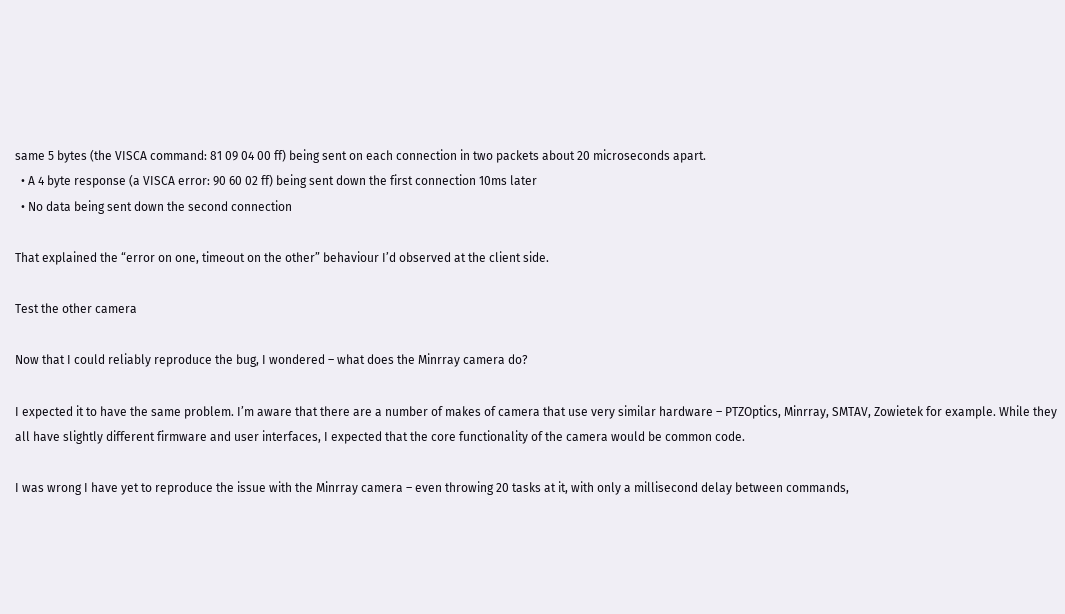same 5 bytes (the VISCA command: 81 09 04 00 ff) being sent on each connection in two packets about 20 microseconds apart.
  • A 4 byte response (a VISCA error: 90 60 02 ff) being sent down the first connection 10ms later
  • No data being sent down the second connection

That explained the “error on one, timeout on the other” behaviour I’d observed at the client side.

Test the other camera

Now that I could reliably reproduce the bug, I wondered – what does the Minrray camera do?

I expected it to have the same problem. I’m aware that there are a number of makes of camera that use very similar hardware – PTZOptics, Minrray, SMTAV, Zowietek for example. While they all have slightly different firmware and user interfaces, I expected that the core functionality of the camera would be common code.

I was wrong I have yet to reproduce the issue with the Minrray camera – even throwing 20 tasks at it, with only a millisecond delay between commands,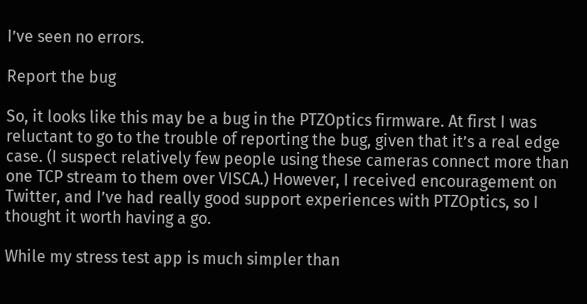I’ve seen no errors.

Report the bug

So, it looks like this may be a bug in the PTZOptics firmware. At first I was reluctant to go to the trouble of reporting the bug, given that it’s a real edge case. (I suspect relatively few people using these cameras connect more than one TCP stream to them over VISCA.) However, I received encouragement on Twitter, and I’ve had really good support experiences with PTZOptics, so I thought it worth having a go.

While my stress test app is much simpler than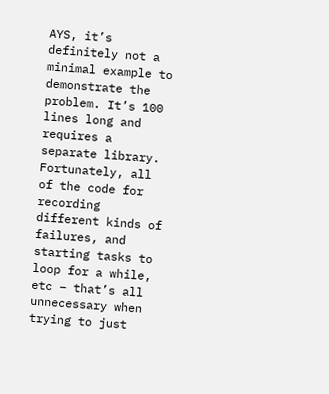AYS, it’s definitely not a minimal example to demonstrate the problem. It’s 100 lines long and requires a separate library. Fortunately, all of the code for recording different kinds of failures, and starting tasks to loop for a while, etc – that’s all unnecessary when trying to just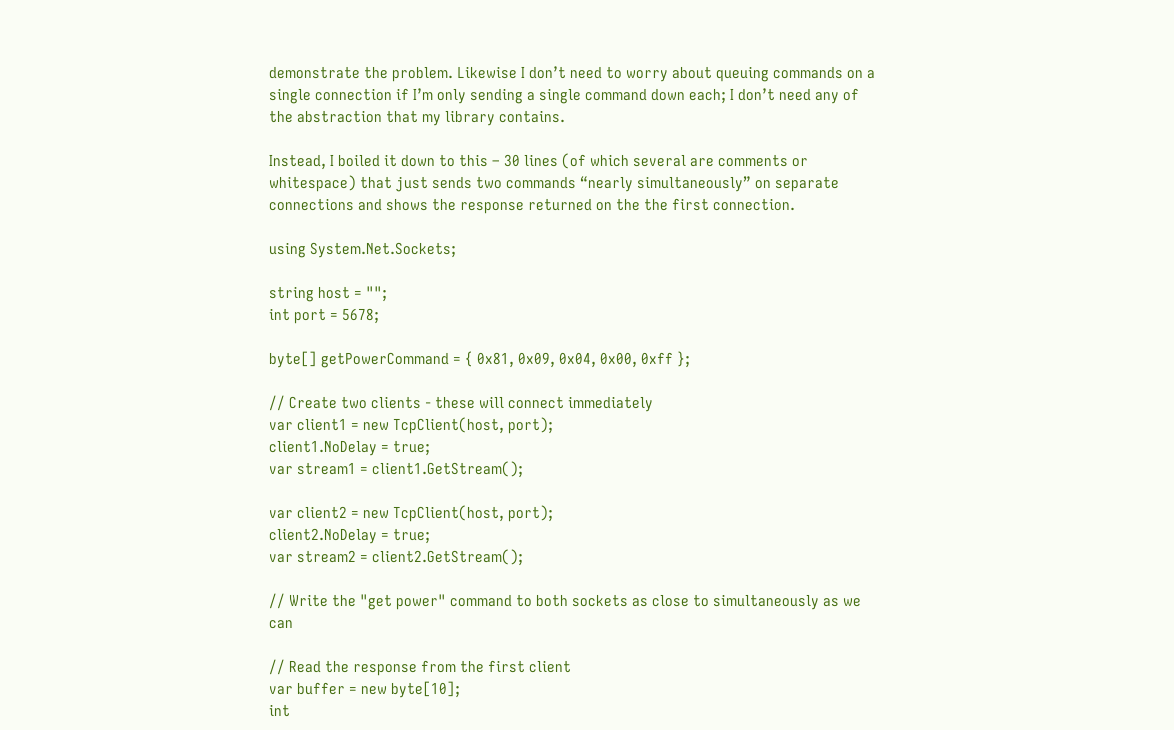demonstrate the problem. Likewise I don’t need to worry about queuing commands on a single connection if I’m only sending a single command down each; I don’t need any of the abstraction that my library contains.

Instead, I boiled it down to this – 30 lines (of which several are comments or whitespace) that just sends two commands “nearly simultaneously” on separate connections and shows the response returned on the the first connection.

using System.Net.Sockets;

string host = "";
int port = 5678;

byte[] getPowerCommand = { 0x81, 0x09, 0x04, 0x00, 0xff };

// Create two clients - these will connect immediately
var client1 = new TcpClient(host, port);
client1.NoDelay = true;
var stream1 = client1.GetStream();

var client2 = new TcpClient(host, port);
client2.NoDelay = true;
var stream2 = client2.GetStream();

// Write the "get power" command to both sockets as close to simultaneously as we can

// Read the response from the first client
var buffer = new byte[10];
int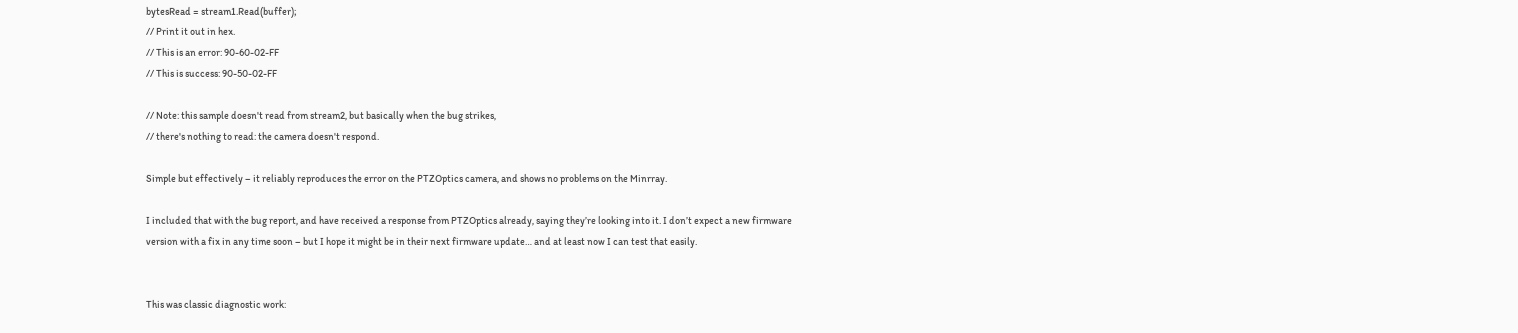bytesRead = stream1.Read(buffer);
// Print it out in hex.
// This is an error: 90-60-02-FF
// This is success: 90-50-02-FF

// Note: this sample doesn't read from stream2, but basically when the bug strikes,
// there's nothing to read: the camera doesn't respond.

Simple but effectively – it reliably reproduces the error on the PTZOptics camera, and shows no problems on the Minrray.

I included that with the bug report, and have received a response from PTZOptics already, saying they’re looking into it. I don’t expect a new firmware version with a fix in any time soon – but I hope it might be in their next firmware update… and at least now I can test that easily.


This was classic diagnostic work: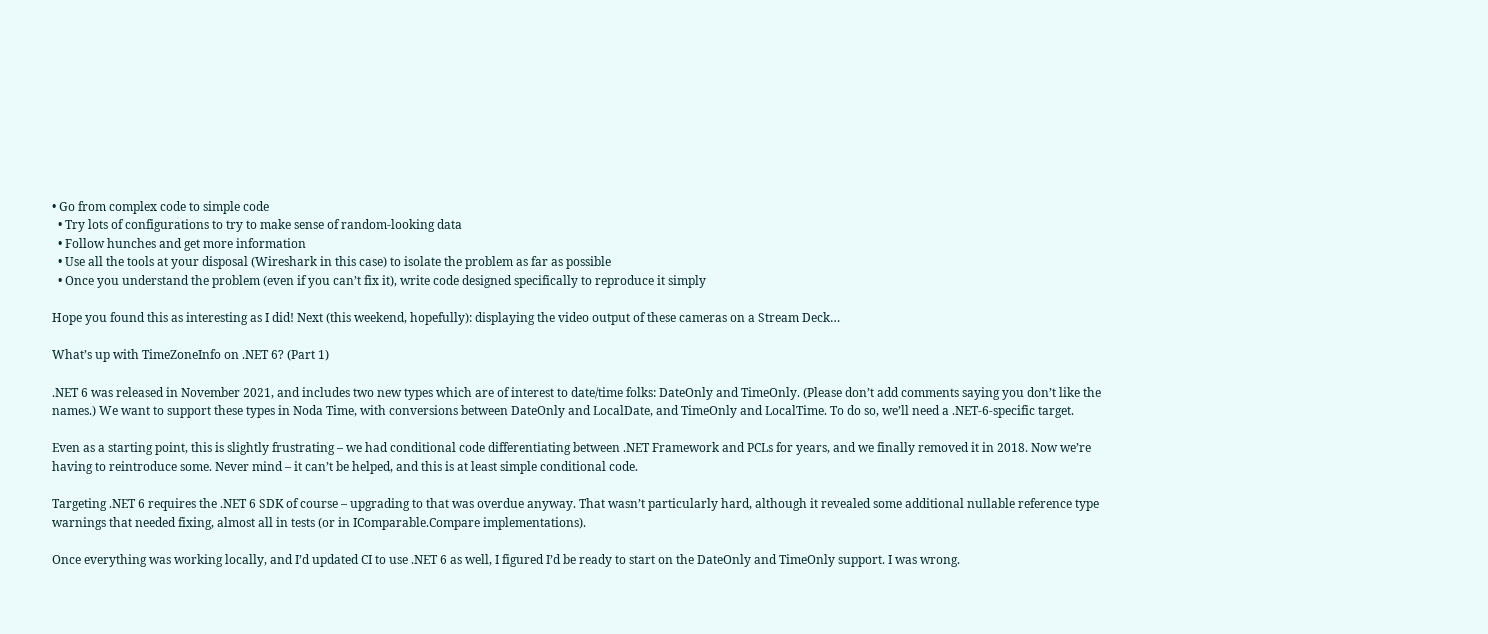• Go from complex code to simple code
  • Try lots of configurations to try to make sense of random-looking data
  • Follow hunches and get more information
  • Use all the tools at your disposal (Wireshark in this case) to isolate the problem as far as possible
  • Once you understand the problem (even if you can’t fix it), write code designed specifically to reproduce it simply

Hope you found this as interesting as I did! Next (this weekend, hopefully): displaying the video output of these cameras on a Stream Deck…

What’s up with TimeZoneInfo on .NET 6? (Part 1)

.NET 6 was released in November 2021, and includes two new types which are of interest to date/time folks: DateOnly and TimeOnly. (Please don’t add comments saying you don’t like the names.) We want to support these types in Noda Time, with conversions between DateOnly and LocalDate, and TimeOnly and LocalTime. To do so, we’ll need a .NET-6-specific target.

Even as a starting point, this is slightly frustrating – we had conditional code differentiating between .NET Framework and PCLs for years, and we finally removed it in 2018. Now we’re having to reintroduce some. Never mind – it can’t be helped, and this is at least simple conditional code.

Targeting .NET 6 requires the .NET 6 SDK of course – upgrading to that was overdue anyway. That wasn’t particularly hard, although it revealed some additional nullable reference type warnings that needed fixing, almost all in tests (or in IComparable.Compare implementations).

Once everything was working locally, and I’d updated CI to use .NET 6 as well, I figured I’d be ready to start on the DateOnly and TimeOnly support. I was wrong.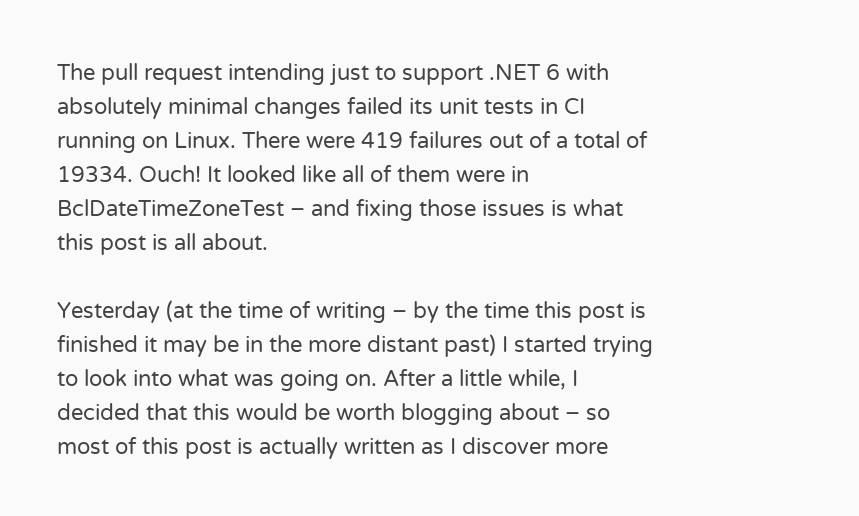The pull request intending just to support .NET 6 with absolutely minimal changes failed its unit tests in CI running on Linux. There were 419 failures out of a total of 19334. Ouch! It looked like all of them were in BclDateTimeZoneTest – and fixing those issues is what this post is all about.

Yesterday (at the time of writing – by the time this post is finished it may be in the more distant past) I started trying to look into what was going on. After a little while, I decided that this would be worth blogging about – so most of this post is actually written as I discover more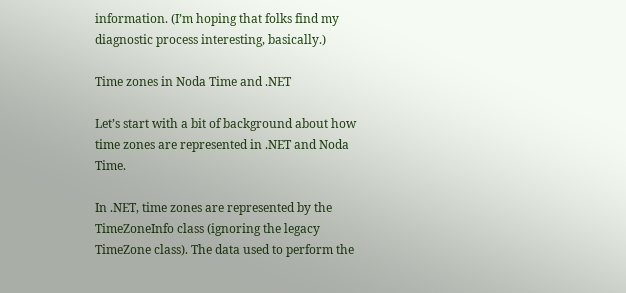information. (I’m hoping that folks find my diagnostic process interesting, basically.)

Time zones in Noda Time and .NET

Let’s start with a bit of background about how time zones are represented in .NET and Noda Time.

In .NET, time zones are represented by the TimeZoneInfo class (ignoring the legacy TimeZone class). The data used to perform the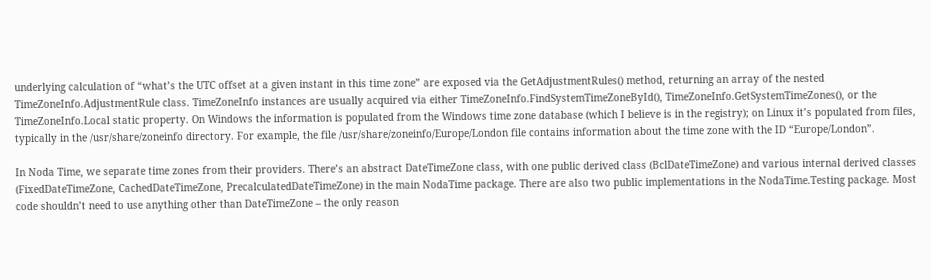underlying calculation of “what’s the UTC offset at a given instant in this time zone” are exposed via the GetAdjustmentRules() method, returning an array of the nested TimeZoneInfo.AdjustmentRule class. TimeZoneInfo instances are usually acquired via either TimeZoneInfo.FindSystemTimeZoneById(), TimeZoneInfo.GetSystemTimeZones(), or the TimeZoneInfo.Local static property. On Windows the information is populated from the Windows time zone database (which I believe is in the registry); on Linux it’s populated from files, typically in the /usr/share/zoneinfo directory. For example, the file /usr/share/zoneinfo/Europe/London file contains information about the time zone with the ID “Europe/London”.

In Noda Time, we separate time zones from their providers. There’s an abstract DateTimeZone class, with one public derived class (BclDateTimeZone) and various internal derived classes (FixedDateTimeZone, CachedDateTimeZone, PrecalculatedDateTimeZone) in the main NodaTime package. There are also two public implementations in the NodaTime.Testing package. Most code shouldn’t need to use anything other than DateTimeZone – the only reason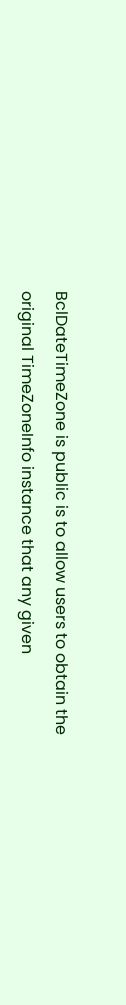BclDateTimeZone is public is to allow users to obtain the original TimeZoneInfo instance that any given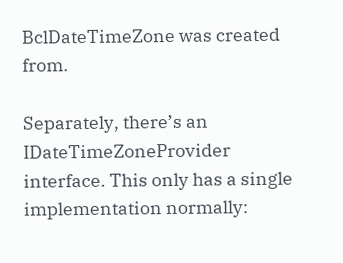BclDateTimeZone was created from.

Separately, there’s an IDateTimeZoneProvider interface. This only has a single implementation normally: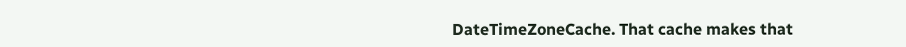DateTimeZoneCache. That cache makes that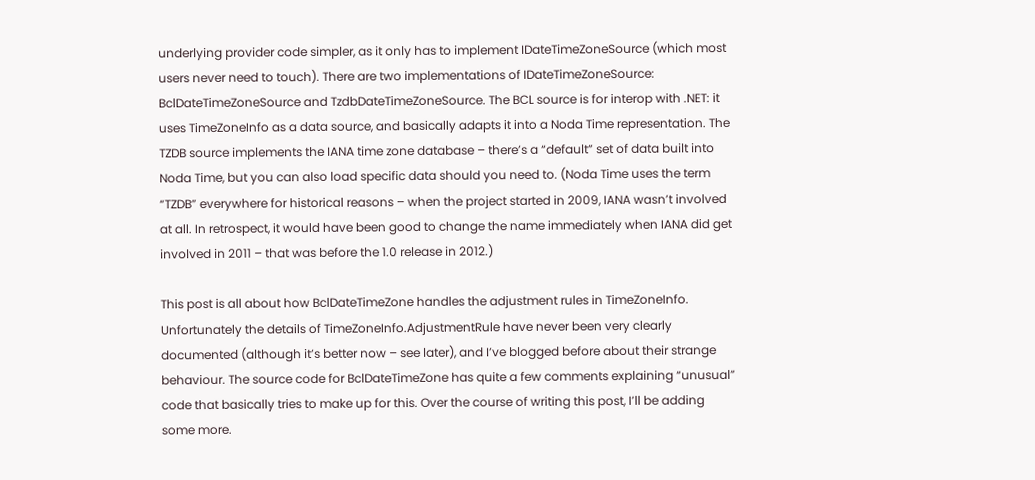underlying provider code simpler, as it only has to implement IDateTimeZoneSource (which most users never need to touch). There are two implementations of IDateTimeZoneSource: BclDateTimeZoneSource and TzdbDateTimeZoneSource. The BCL source is for interop with .NET: it uses TimeZoneInfo as a data source, and basically adapts it into a Noda Time representation. The TZDB source implements the IANA time zone database – there’s a “default” set of data built into Noda Time, but you can also load specific data should you need to. (Noda Time uses the term “TZDB” everywhere for historical reasons – when the project started in 2009, IANA wasn’t involved at all. In retrospect, it would have been good to change the name immediately when IANA did get involved in 2011 – that was before the 1.0 release in 2012.)

This post is all about how BclDateTimeZone handles the adjustment rules in TimeZoneInfo. Unfortunately the details of TimeZoneInfo.AdjustmentRule have never been very clearly documented (although it’s better now – see later), and I’ve blogged before about their strange behaviour. The source code for BclDateTimeZone has quite a few comments explaining “unusual” code that basically tries to make up for this. Over the course of writing this post, I’ll be adding some more.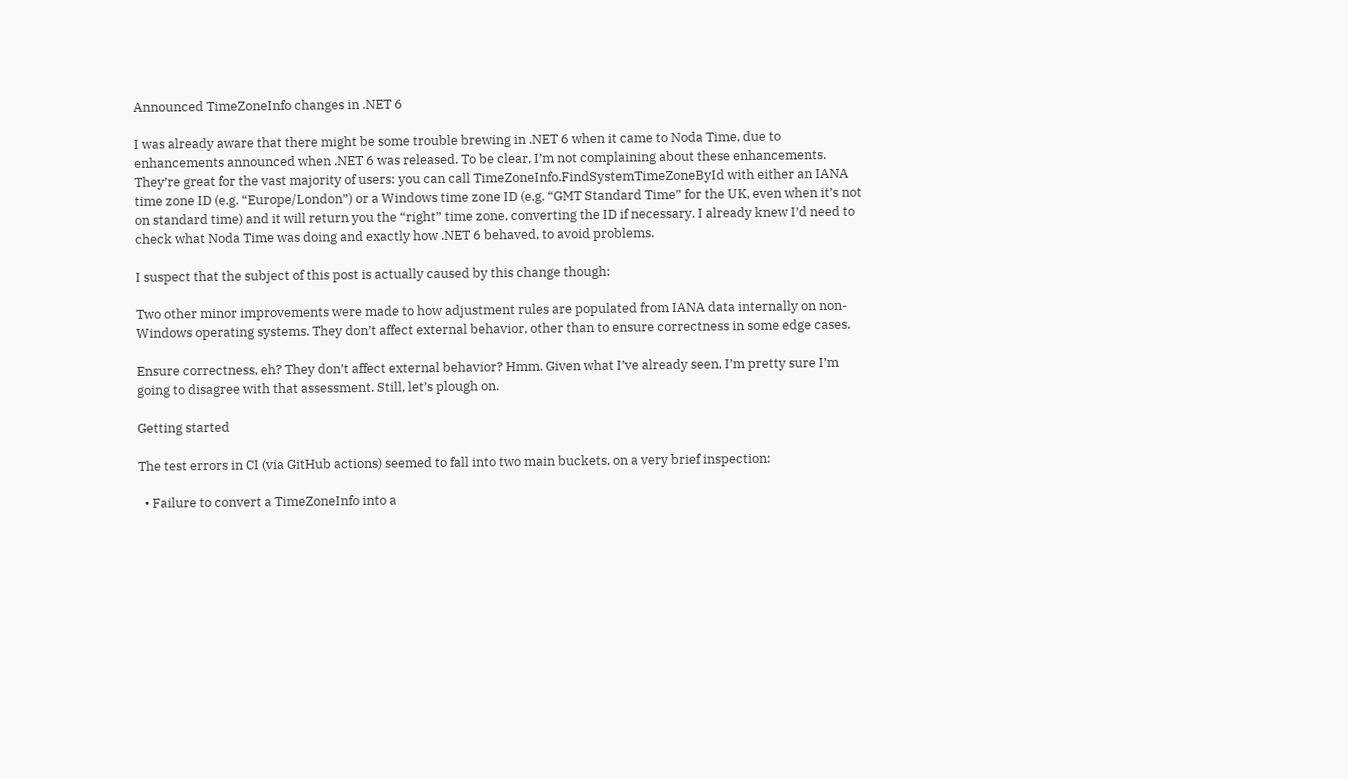Announced TimeZoneInfo changes in .NET 6

I was already aware that there might be some trouble brewing in .NET 6 when it came to Noda Time, due to enhancements announced when .NET 6 was released. To be clear, I’m not complaining about these enhancements. They’re great for the vast majority of users: you can call TimeZoneInfo.FindSystemTimeZoneById with either an IANA time zone ID (e.g. “Europe/London”) or a Windows time zone ID (e.g. “GMT Standard Time” for the UK, even when it’s not on standard time) and it will return you the “right” time zone, converting the ID if necessary. I already knew I’d need to check what Noda Time was doing and exactly how .NET 6 behaved, to avoid problems.

I suspect that the subject of this post is actually caused by this change though:

Two other minor improvements were made to how adjustment rules are populated from IANA data internally on non-Windows operating systems. They don’t affect external behavior, other than to ensure correctness in some edge cases.

Ensure correctness, eh? They don’t affect external behavior? Hmm. Given what I’ve already seen, I’m pretty sure I’m going to disagree with that assessment. Still, let’s plough on.

Getting started

The test errors in CI (via GitHub actions) seemed to fall into two main buckets, on a very brief inspection:

  • Failure to convert a TimeZoneInfo into a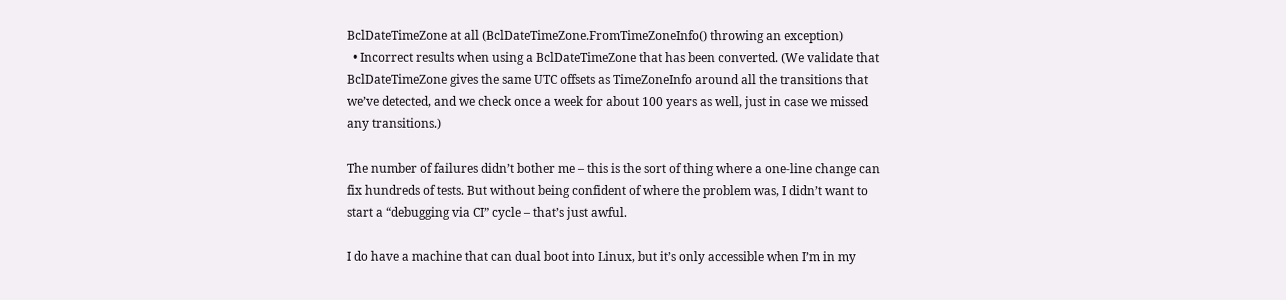BclDateTimeZone at all (BclDateTimeZone.FromTimeZoneInfo() throwing an exception)
  • Incorrect results when using a BclDateTimeZone that has been converted. (We validate that BclDateTimeZone gives the same UTC offsets as TimeZoneInfo around all the transitions that we’ve detected, and we check once a week for about 100 years as well, just in case we missed any transitions.)

The number of failures didn’t bother me – this is the sort of thing where a one-line change can fix hundreds of tests. But without being confident of where the problem was, I didn’t want to start a “debugging via CI” cycle – that’s just awful.

I do have a machine that can dual boot into Linux, but it’s only accessible when I’m in my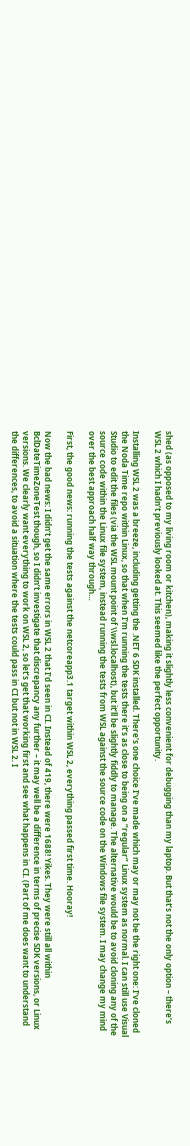shed (as opposed to my living room or kitchen), making it slightly less convenient for debugging than my laptop. But that’s not the only option – there’s WSL 2 which I hadn’t previously looked at. This seemed like the perfect opportunity.

Installing WSL 2 was a breeze, including getting the .NET 6 SDK installed. There’s one choice I’ve made which may or may not be the right one: I’ve cloned the Noda Time repo within Linux, so that when I’m running the tests there it’s as close to being on a “regular” Linux system as normal. I can still use Visual Studio to edit the files (via the WSL mount point of \\wsl.localhost), but it’ll be slightly fiddly to manage. The alternative would be to avoid cloning any of the source code within the Linux file system, instead running the tests from WSL against the source code on the Windows file system. I may change my mind over the best approach half way through…

First, the good news: running the tests against the netcoreapp3.1 target within WSL 2, everything passed first time. Hooray!

Now the bad news: I didn’t get the same errors in WSL 2 that I’d seen in CI. Instead of 419, there were 1688! Yikes. They were still all within BclDateTimeZoneTest though, so I didn’t investigate that discrepancy any further – it may well be a difference in terms of precise SDK versions, or Linux versions. We clearly want everything to work on WSL 2, so let’s get that working first and see what happens in CI. (Part of me does want to understand the differences, to avoid a situation where the tests could pass in CI but not in WSL 2. I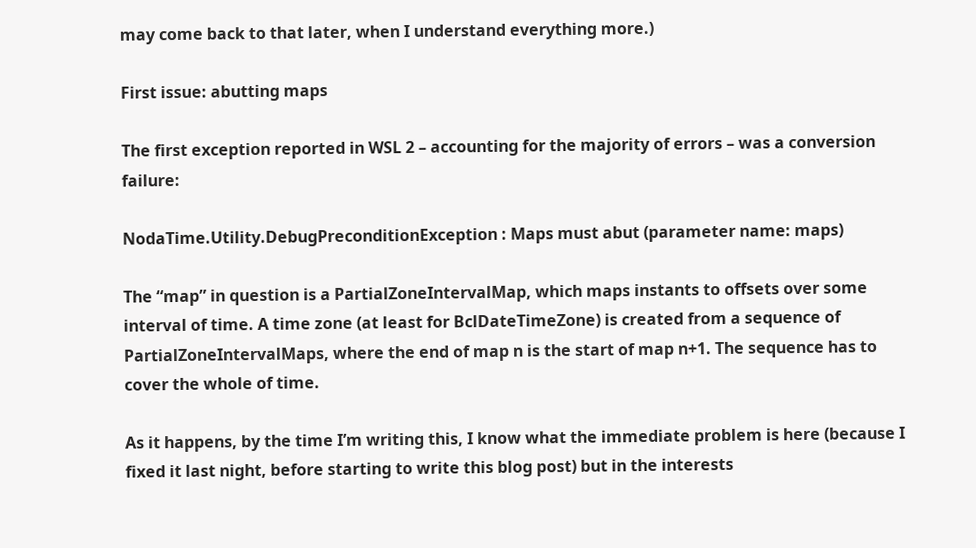may come back to that later, when I understand everything more.)

First issue: abutting maps

The first exception reported in WSL 2 – accounting for the majority of errors – was a conversion failure:

NodaTime.Utility.DebugPreconditionException : Maps must abut (parameter name: maps)

The “map” in question is a PartialZoneIntervalMap, which maps instants to offsets over some interval of time. A time zone (at least for BclDateTimeZone) is created from a sequence of PartialZoneIntervalMaps, where the end of map n is the start of map n+1. The sequence has to cover the whole of time.

As it happens, by the time I’m writing this, I know what the immediate problem is here (because I fixed it last night, before starting to write this blog post) but in the interests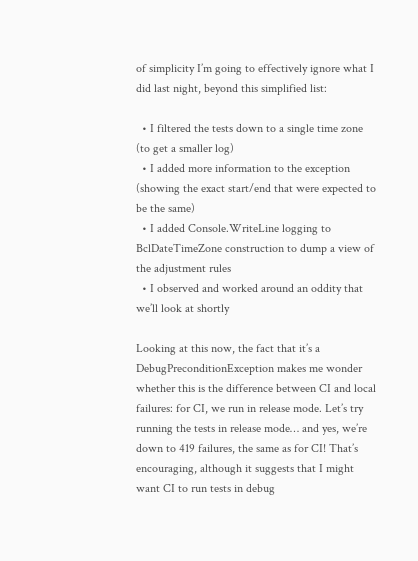of simplicity I’m going to effectively ignore what I did last night, beyond this simplified list:

  • I filtered the tests down to a single time zone (to get a smaller log)
  • I added more information to the exception (showing the exact start/end that were expected to be the same)
  • I added Console.WriteLine logging to BclDateTimeZone construction to dump a view of the adjustment rules
  • I observed and worked around an oddity that we’ll look at shortly

Looking at this now, the fact that it’s a DebugPreconditionException makes me wonder whether this is the difference between CI and local failures: for CI, we run in release mode. Let’s try running the tests in release mode… and yes, we’re down to 419 failures, the same as for CI! That’s encouraging, although it suggests that I might want CI to run tests in debug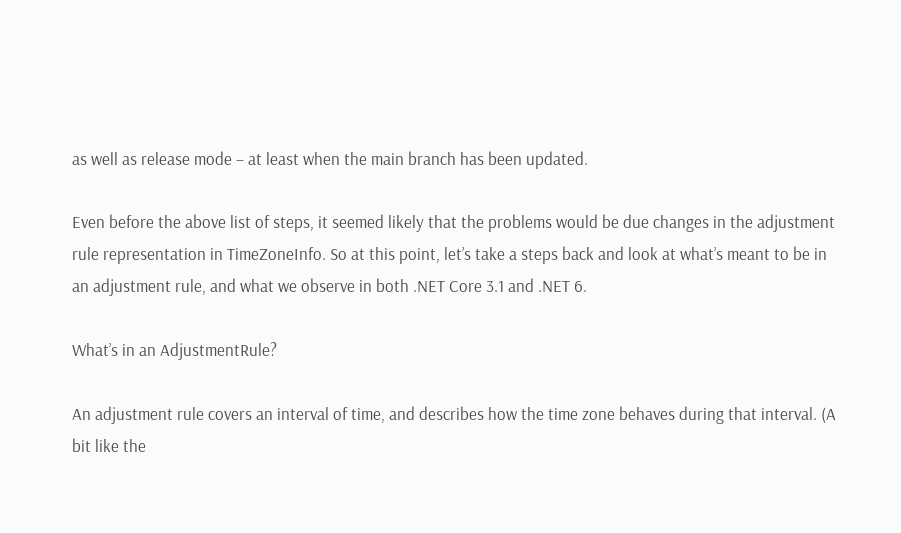as well as release mode – at least when the main branch has been updated.

Even before the above list of steps, it seemed likely that the problems would be due changes in the adjustment rule representation in TimeZoneInfo. So at this point, let’s take a steps back and look at what’s meant to be in an adjustment rule, and what we observe in both .NET Core 3.1 and .NET 6.

What’s in an AdjustmentRule?

An adjustment rule covers an interval of time, and describes how the time zone behaves during that interval. (A bit like the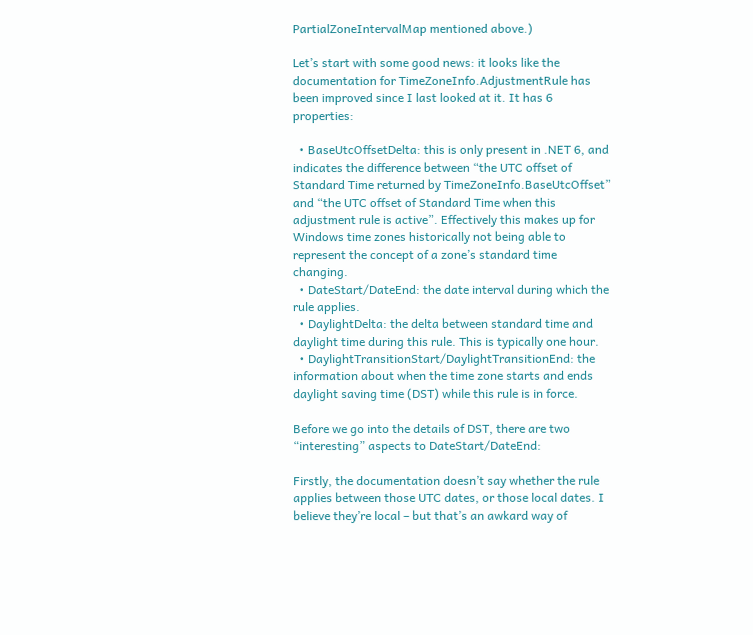PartialZoneIntervalMap mentioned above.)

Let’s start with some good news: it looks like the documentation for TimeZoneInfo.AdjustmentRule has been improved since I last looked at it. It has 6 properties:

  • BaseUtcOffsetDelta: this is only present in .NET 6, and indicates the difference between “the UTC offset of Standard Time returned by TimeZoneInfo.BaseUtcOffset” and “the UTC offset of Standard Time when this adjustment rule is active”. Effectively this makes up for Windows time zones historically not being able to represent the concept of a zone’s standard time changing.
  • DateStart/DateEnd: the date interval during which the rule applies.
  • DaylightDelta: the delta between standard time and daylight time during this rule. This is typically one hour.
  • DaylightTransitionStart/DaylightTransitionEnd: the information about when the time zone starts and ends daylight saving time (DST) while this rule is in force.

Before we go into the details of DST, there are two “interesting” aspects to DateStart/DateEnd:

Firstly, the documentation doesn’t say whether the rule applies between those UTC dates, or those local dates. I believe they’re local – but that’s an awkard way of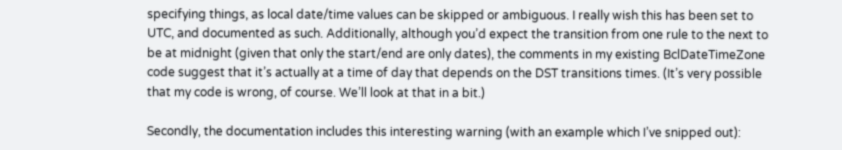specifying things, as local date/time values can be skipped or ambiguous. I really wish this has been set to UTC, and documented as such. Additionally, although you’d expect the transition from one rule to the next to be at midnight (given that only the start/end are only dates), the comments in my existing BclDateTimeZone code suggest that it’s actually at a time of day that depends on the DST transitions times. (It’s very possible that my code is wrong, of course. We’ll look at that in a bit.)

Secondly, the documentation includes this interesting warning (with an example which I’ve snipped out):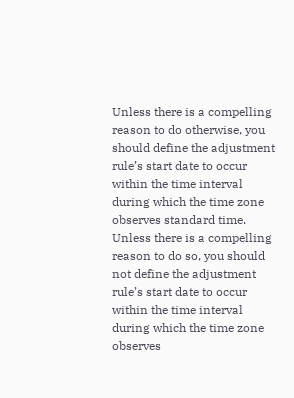Unless there is a compelling reason to do otherwise, you should define the adjustment rule’s start date to occur within the time interval during which the time zone observes standard time. Unless there is a compelling reason to do so, you should not define the adjustment rule’s start date to occur within the time interval during which the time zone observes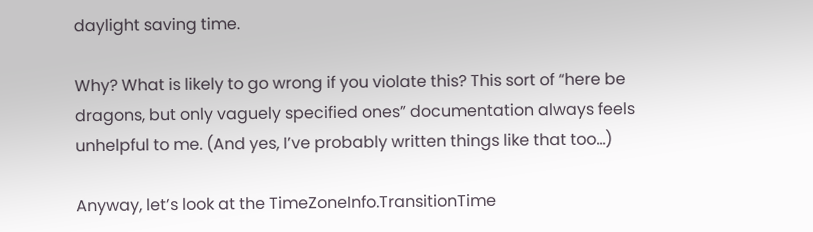daylight saving time.

Why? What is likely to go wrong if you violate this? This sort of “here be dragons, but only vaguely specified ones” documentation always feels unhelpful to me. (And yes, I’ve probably written things like that too…)

Anyway, let’s look at the TimeZoneInfo.TransitionTime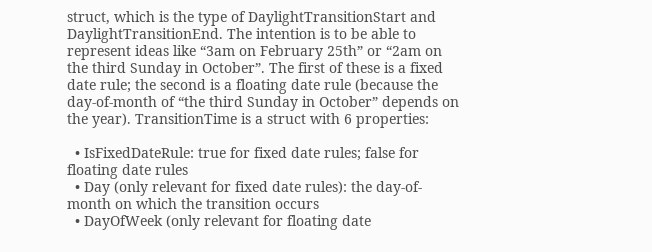struct, which is the type of DaylightTransitionStart and DaylightTransitionEnd. The intention is to be able to represent ideas like “3am on February 25th” or “2am on the third Sunday in October”. The first of these is a fixed date rule; the second is a floating date rule (because the day-of-month of “the third Sunday in October” depends on the year). TransitionTime is a struct with 6 properties:

  • IsFixedDateRule: true for fixed date rules; false for floating date rules
  • Day (only relevant for fixed date rules): the day-of-month on which the transition occurs
  • DayOfWeek (only relevant for floating date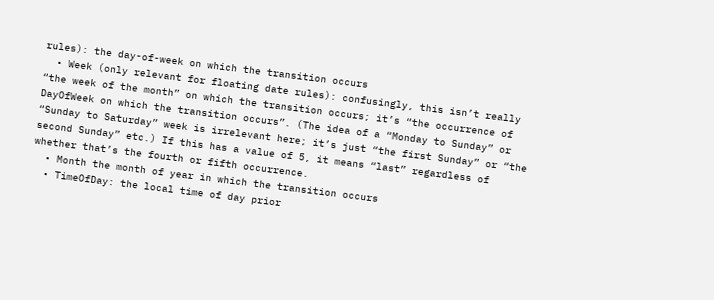rules): the day-of-week on which the transition occurs
  • Week (only relevant for floating date rules): confusingly, this isn’t really “the week of the month” on which the transition occurs; it’s “the occurrence of DayOfWeek on which the transition occurs”. (The idea of a “Monday to Sunday” or “Sunday to Saturday” week is irrelevant here; it’s just “the first Sunday” or “the second Sunday” etc.) If this has a value of 5, it means “last” regardless of whether that’s the fourth or fifth occurrence.
  • Month the month of year in which the transition occurs
  • TimeOfDay: the local time of day prior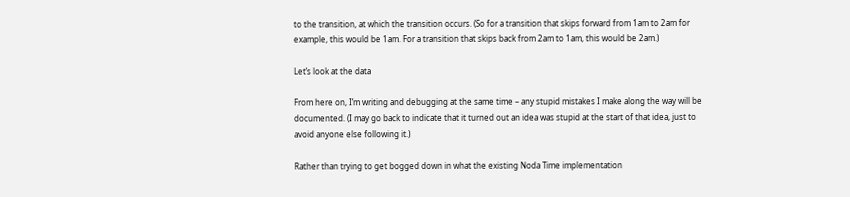to the transition, at which the transition occurs. (So for a transition that skips forward from 1am to 2am for example, this would be 1am. For a transition that skips back from 2am to 1am, this would be 2am.)

Let’s look at the data

From here on, I’m writing and debugging at the same time – any stupid mistakes I make along the way will be documented. (I may go back to indicate that it turned out an idea was stupid at the start of that idea, just to avoid anyone else following it.)

Rather than trying to get bogged down in what the existing Noda Time implementation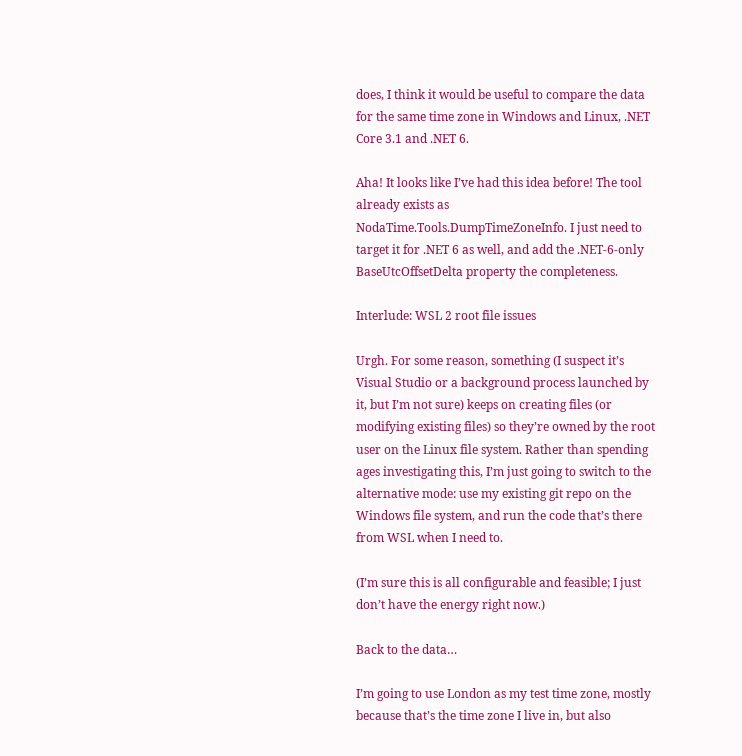does, I think it would be useful to compare the data for the same time zone in Windows and Linux, .NET Core 3.1 and .NET 6.

Aha! It looks like I’ve had this idea before! The tool already exists as NodaTime.Tools.DumpTimeZoneInfo. I just need to target it for .NET 6 as well, and add the .NET-6-only BaseUtcOffsetDelta property the completeness.

Interlude: WSL 2 root file issues

Urgh. For some reason, something (I suspect it’s Visual Studio or a background process launched by it, but I’m not sure) keeps on creating files (or modifying existing files) so they’re owned by the root user on the Linux file system. Rather than spending ages investigating this, I’m just going to switch to the alternative mode: use my existing git repo on the Windows file system, and run the code that’s there from WSL when I need to.

(I’m sure this is all configurable and feasible; I just don’t have the energy right now.)

Back to the data…

I’m going to use London as my test time zone, mostly because that’s the time zone I live in, but also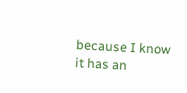because I know it has an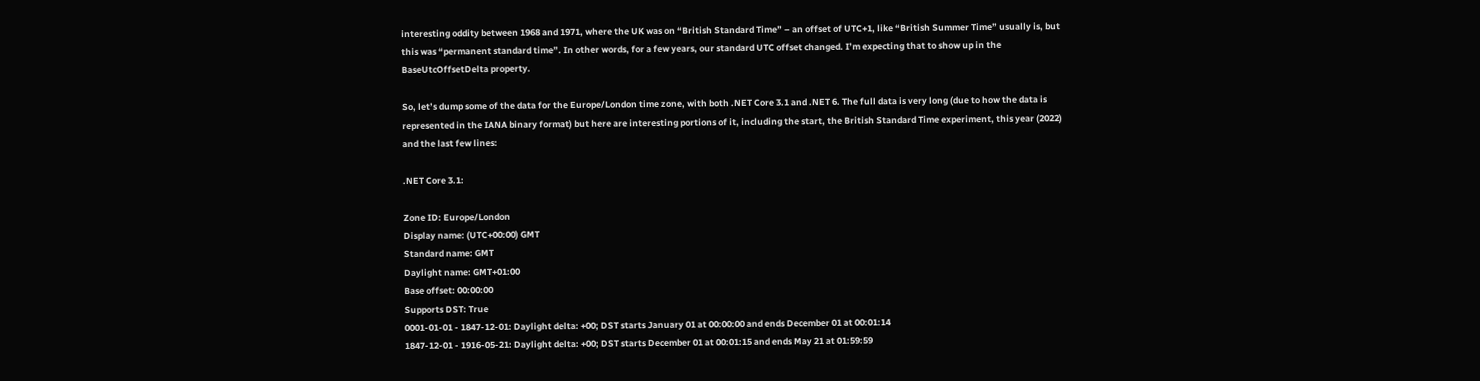interesting oddity between 1968 and 1971, where the UK was on “British Standard Time” – an offset of UTC+1, like “British Summer Time” usually is, but this was “permanent standard time”. In other words, for a few years, our standard UTC offset changed. I’m expecting that to show up in the BaseUtcOffsetDelta property.

So, let’s dump some of the data for the Europe/London time zone, with both .NET Core 3.1 and .NET 6. The full data is very long (due to how the data is represented in the IANA binary format) but here are interesting portions of it, including the start, the British Standard Time experiment, this year (2022) and the last few lines:

.NET Core 3.1:

Zone ID: Europe/London
Display name: (UTC+00:00) GMT
Standard name: GMT
Daylight name: GMT+01:00
Base offset: 00:00:00
Supports DST: True
0001-01-01 - 1847-12-01: Daylight delta: +00; DST starts January 01 at 00:00:00 and ends December 01 at 00:01:14
1847-12-01 - 1916-05-21: Daylight delta: +00; DST starts December 01 at 00:01:15 and ends May 21 at 01:59:59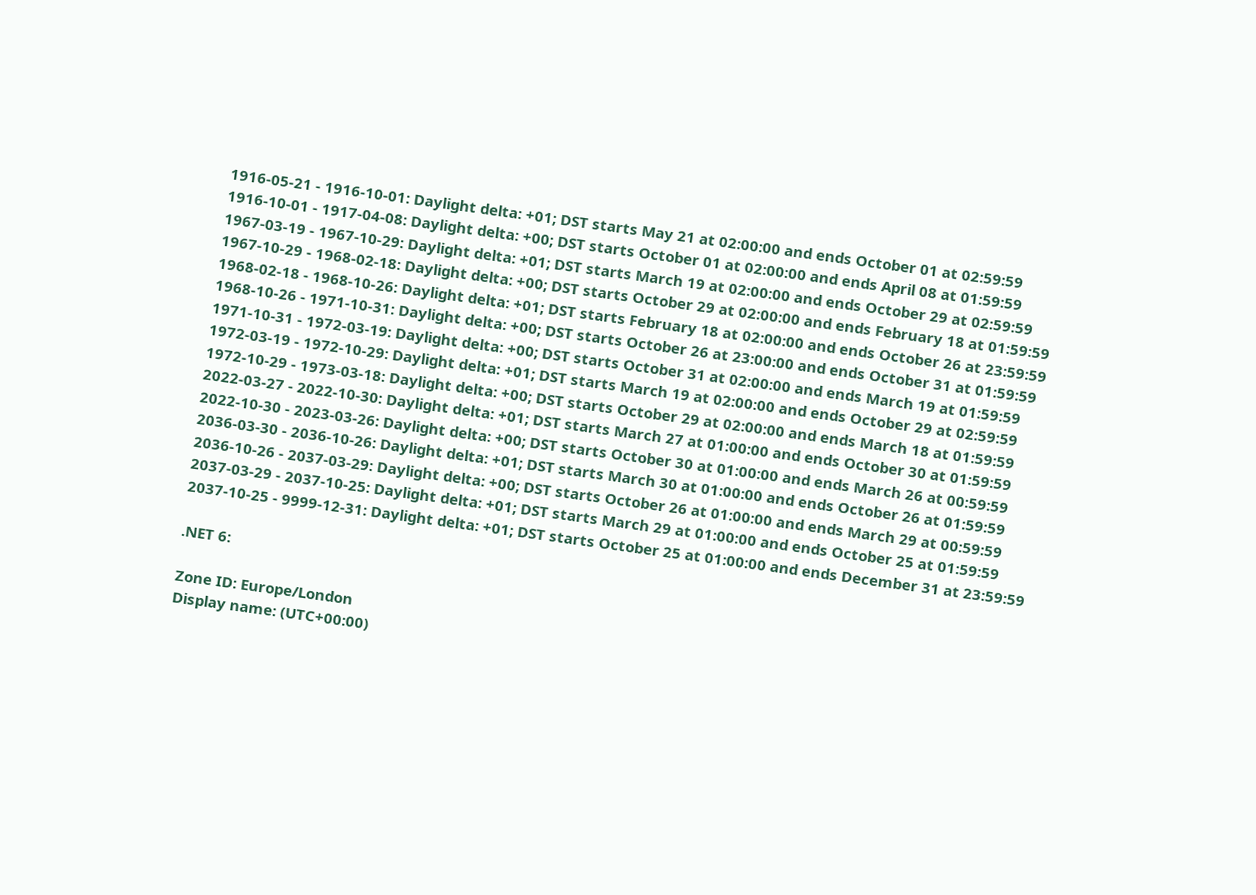1916-05-21 - 1916-10-01: Daylight delta: +01; DST starts May 21 at 02:00:00 and ends October 01 at 02:59:59
1916-10-01 - 1917-04-08: Daylight delta: +00; DST starts October 01 at 02:00:00 and ends April 08 at 01:59:59
1967-03-19 - 1967-10-29: Daylight delta: +01; DST starts March 19 at 02:00:00 and ends October 29 at 02:59:59
1967-10-29 - 1968-02-18: Daylight delta: +00; DST starts October 29 at 02:00:00 and ends February 18 at 01:59:59
1968-02-18 - 1968-10-26: Daylight delta: +01; DST starts February 18 at 02:00:00 and ends October 26 at 23:59:59
1968-10-26 - 1971-10-31: Daylight delta: +00; DST starts October 26 at 23:00:00 and ends October 31 at 01:59:59
1971-10-31 - 1972-03-19: Daylight delta: +00; DST starts October 31 at 02:00:00 and ends March 19 at 01:59:59
1972-03-19 - 1972-10-29: Daylight delta: +01; DST starts March 19 at 02:00:00 and ends October 29 at 02:59:59
1972-10-29 - 1973-03-18: Daylight delta: +00; DST starts October 29 at 02:00:00 and ends March 18 at 01:59:59
2022-03-27 - 2022-10-30: Daylight delta: +01; DST starts March 27 at 01:00:00 and ends October 30 at 01:59:59
2022-10-30 - 2023-03-26: Daylight delta: +00; DST starts October 30 at 01:00:00 and ends March 26 at 00:59:59
2036-03-30 - 2036-10-26: Daylight delta: +01; DST starts March 30 at 01:00:00 and ends October 26 at 01:59:59
2036-10-26 - 2037-03-29: Daylight delta: +00; DST starts October 26 at 01:00:00 and ends March 29 at 00:59:59
2037-03-29 - 2037-10-25: Daylight delta: +01; DST starts March 29 at 01:00:00 and ends October 25 at 01:59:59
2037-10-25 - 9999-12-31: Daylight delta: +01; DST starts October 25 at 01:00:00 and ends December 31 at 23:59:59

.NET 6:

Zone ID: Europe/London
Display name: (UTC+00:00)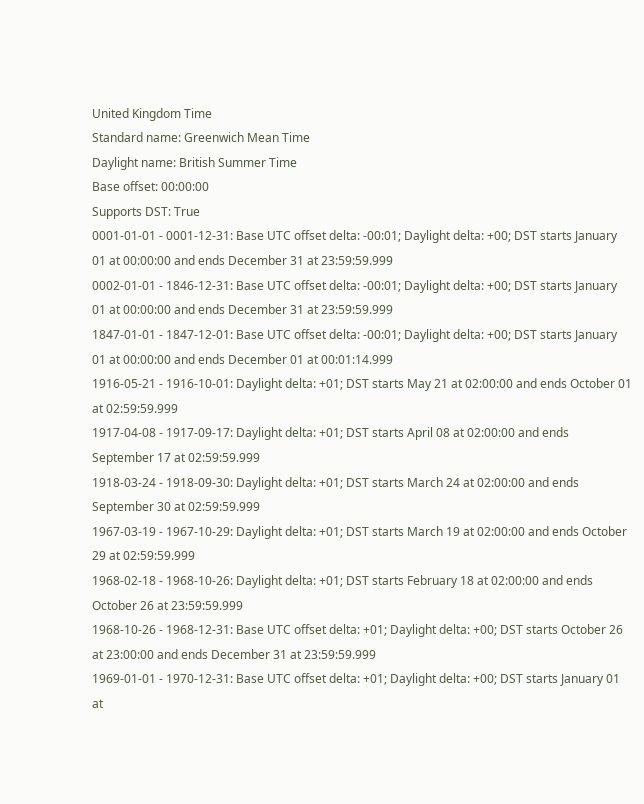United Kingdom Time
Standard name: Greenwich Mean Time
Daylight name: British Summer Time
Base offset: 00:00:00
Supports DST: True
0001-01-01 - 0001-12-31: Base UTC offset delta: -00:01; Daylight delta: +00; DST starts January 01 at 00:00:00 and ends December 31 at 23:59:59.999
0002-01-01 - 1846-12-31: Base UTC offset delta: -00:01; Daylight delta: +00; DST starts January 01 at 00:00:00 and ends December 31 at 23:59:59.999
1847-01-01 - 1847-12-01: Base UTC offset delta: -00:01; Daylight delta: +00; DST starts January 01 at 00:00:00 and ends December 01 at 00:01:14.999
1916-05-21 - 1916-10-01: Daylight delta: +01; DST starts May 21 at 02:00:00 and ends October 01 at 02:59:59.999
1917-04-08 - 1917-09-17: Daylight delta: +01; DST starts April 08 at 02:00:00 and ends September 17 at 02:59:59.999
1918-03-24 - 1918-09-30: Daylight delta: +01; DST starts March 24 at 02:00:00 and ends September 30 at 02:59:59.999
1967-03-19 - 1967-10-29: Daylight delta: +01; DST starts March 19 at 02:00:00 and ends October 29 at 02:59:59.999
1968-02-18 - 1968-10-26: Daylight delta: +01; DST starts February 18 at 02:00:00 and ends October 26 at 23:59:59.999
1968-10-26 - 1968-12-31: Base UTC offset delta: +01; Daylight delta: +00; DST starts October 26 at 23:00:00 and ends December 31 at 23:59:59.999
1969-01-01 - 1970-12-31: Base UTC offset delta: +01; Daylight delta: +00; DST starts January 01 at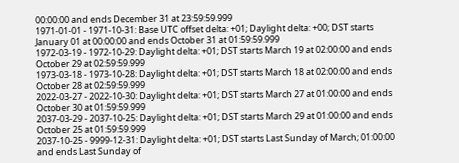00:00:00 and ends December 31 at 23:59:59.999
1971-01-01 - 1971-10-31: Base UTC offset delta: +01; Daylight delta: +00; DST starts January 01 at 00:00:00 and ends October 31 at 01:59:59.999
1972-03-19 - 1972-10-29: Daylight delta: +01; DST starts March 19 at 02:00:00 and ends October 29 at 02:59:59.999
1973-03-18 - 1973-10-28: Daylight delta: +01; DST starts March 18 at 02:00:00 and ends October 28 at 02:59:59.999
2022-03-27 - 2022-10-30: Daylight delta: +01; DST starts March 27 at 01:00:00 and ends October 30 at 01:59:59.999
2037-03-29 - 2037-10-25: Daylight delta: +01; DST starts March 29 at 01:00:00 and ends October 25 at 01:59:59.999
2037-10-25 - 9999-12-31: Daylight delta: +01; DST starts Last Sunday of March; 01:00:00 and ends Last Sunday of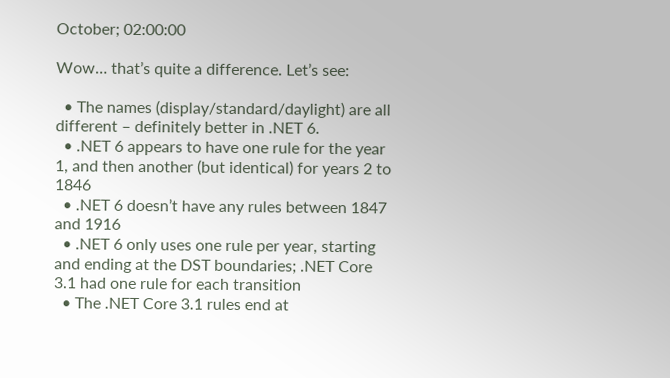October; 02:00:00

Wow… that’s quite a difference. Let’s see:

  • The names (display/standard/daylight) are all different – definitely better in .NET 6.
  • .NET 6 appears to have one rule for the year 1, and then another (but identical) for years 2 to 1846
  • .NET 6 doesn’t have any rules between 1847 and 1916
  • .NET 6 only uses one rule per year, starting and ending at the DST boundaries; .NET Core 3.1 had one rule for each transition
  • The .NET Core 3.1 rules end at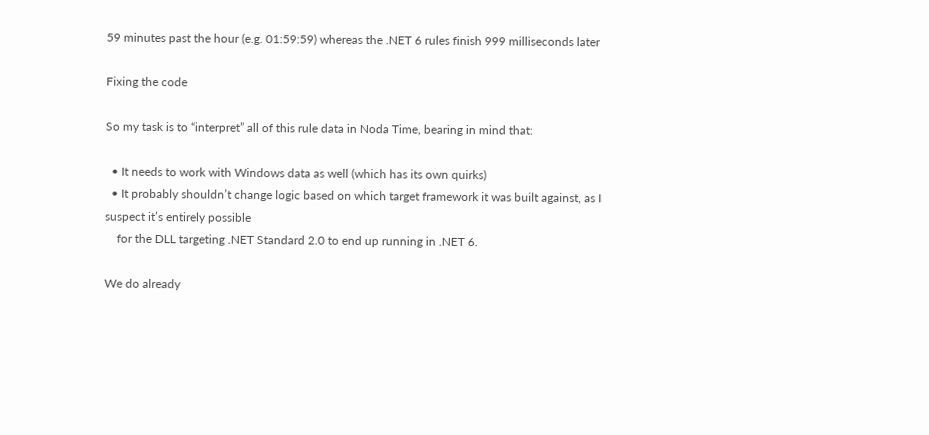59 minutes past the hour (e.g. 01:59:59) whereas the .NET 6 rules finish 999 milliseconds later

Fixing the code

So my task is to “interpret” all of this rule data in Noda Time, bearing in mind that:

  • It needs to work with Windows data as well (which has its own quirks)
  • It probably shouldn’t change logic based on which target framework it was built against, as I suspect it’s entirely possible
    for the DLL targeting .NET Standard 2.0 to end up running in .NET 6.

We do already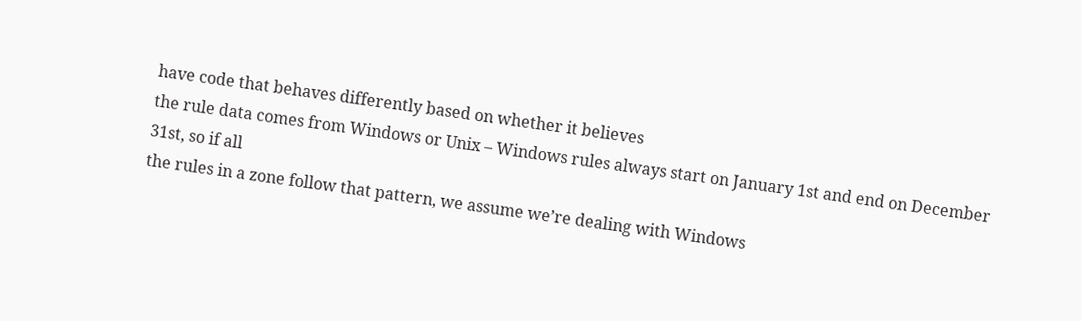have code that behaves differently based on whether it believes
the rule data comes from Windows or Unix – Windows rules always start on January 1st and end on December 31st, so if all
the rules in a zone follow that pattern, we assume we’re dealing with Windows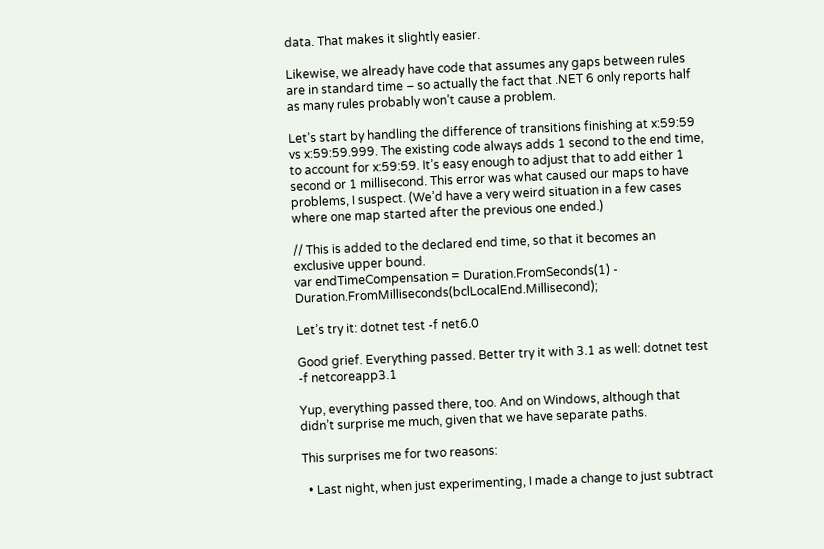data. That makes it slightly easier.

Likewise, we already have code that assumes any gaps between rules are in standard time – so actually the fact that .NET 6 only reports half as many rules probably won’t cause a problem.

Let’s start by handling the difference of transitions finishing at x:59:59 vs x:59:59.999. The existing code always adds 1 second to the end time, to account for x:59:59. It’s easy enough to adjust that to add either 1 second or 1 millisecond. This error was what caused our maps to have problems, I suspect. (We’d have a very weird situation in a few cases where one map started after the previous one ended.)

// This is added to the declared end time, so that it becomes an exclusive upper bound.
var endTimeCompensation = Duration.FromSeconds(1) - Duration.FromMilliseconds(bclLocalEnd.Millisecond);

Let’s try it: dotnet test -f net6.0

Good grief. Everything passed. Better try it with 3.1 as well: dotnet test -f netcoreapp3.1

Yup, everything passed there, too. And on Windows, although that didn’t surprise me much, given that we have separate paths.

This surprises me for two reasons:

  • Last night, when just experimenting, I made a change to just subtract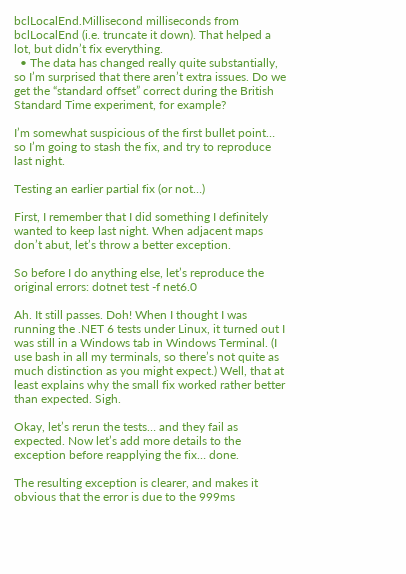bclLocalEnd.Millisecond milliseconds from bclLocalEnd (i.e. truncate it down). That helped a lot, but didn’t fix everything.
  • The data has changed really quite substantially, so I’m surprised that there aren’t extra issues. Do we get the “standard offset” correct during the British Standard Time experiment, for example?

I’m somewhat suspicious of the first bullet point… so I’m going to stash the fix, and try to reproduce last night.

Testing an earlier partial fix (or not…)

First, I remember that I did something I definitely wanted to keep last night. When adjacent maps don’t abut, let’s throw a better exception.

So before I do anything else, let’s reproduce the original errors: dotnet test -f net6.0

Ah. It still passes. Doh! When I thought I was running the .NET 6 tests under Linux, it turned out I was still in a Windows tab in Windows Terminal. (I use bash in all my terminals, so there’s not quite as much distinction as you might expect.) Well, that at least explains why the small fix worked rather better than expected. Sigh.

Okay, let’s rerun the tests… and they fail as expected. Now let’s add more details to the exception before reapplying the fix… done.

The resulting exception is clearer, and makes it obvious that the error is due to the 999ms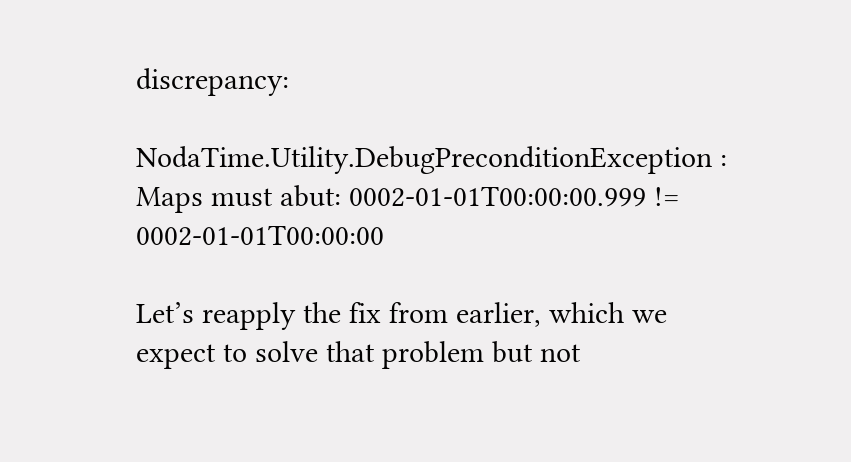discrepancy:

NodaTime.Utility.DebugPreconditionException : Maps must abut: 0002-01-01T00:00:00.999 != 0002-01-01T00:00:00

Let’s reapply the fix from earlier, which we expect to solve that problem but not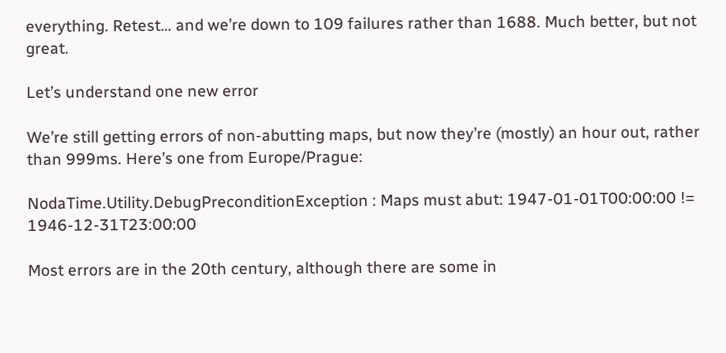everything. Retest… and we’re down to 109 failures rather than 1688. Much better, but not great.

Let’s understand one new error

We’re still getting errors of non-abutting maps, but now they’re (mostly) an hour out, rather than 999ms. Here’s one from Europe/Prague:

NodaTime.Utility.DebugPreconditionException : Maps must abut: 1947-01-01T00:00:00 != 1946-12-31T23:00:00

Most errors are in the 20th century, although there are some in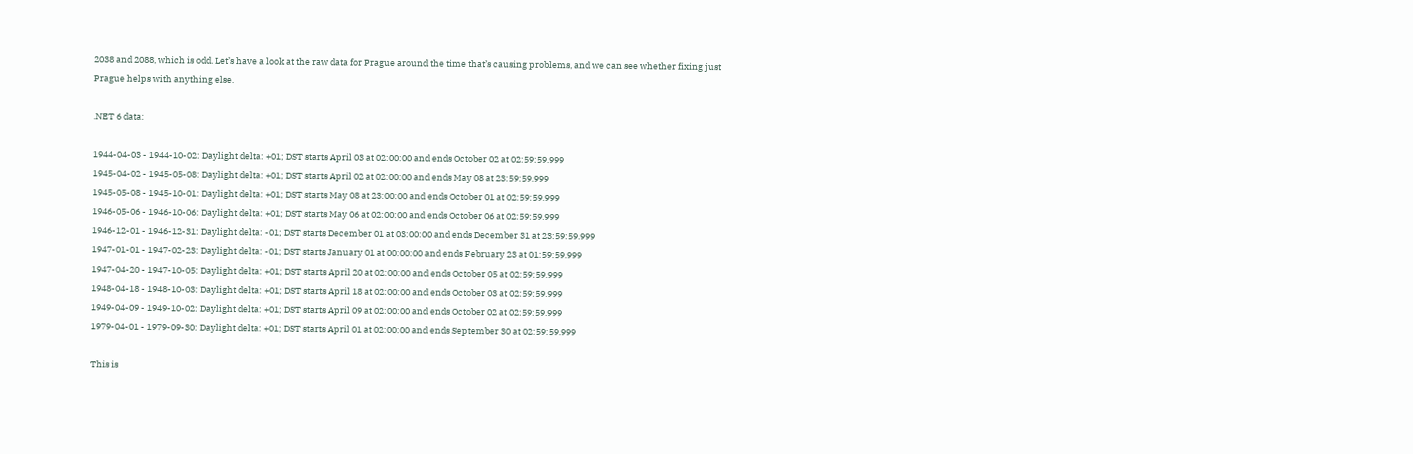2038 and 2088, which is odd. Let’s have a look at the raw data for Prague around the time that’s causing problems, and we can see whether fixing just Prague helps with anything else.

.NET 6 data:

1944-04-03 - 1944-10-02: Daylight delta: +01; DST starts April 03 at 02:00:00 and ends October 02 at 02:59:59.999
1945-04-02 - 1945-05-08: Daylight delta: +01; DST starts April 02 at 02:00:00 and ends May 08 at 23:59:59.999
1945-05-08 - 1945-10-01: Daylight delta: +01; DST starts May 08 at 23:00:00 and ends October 01 at 02:59:59.999
1946-05-06 - 1946-10-06: Daylight delta: +01; DST starts May 06 at 02:00:00 and ends October 06 at 02:59:59.999
1946-12-01 - 1946-12-31: Daylight delta: -01; DST starts December 01 at 03:00:00 and ends December 31 at 23:59:59.999
1947-01-01 - 1947-02-23: Daylight delta: -01; DST starts January 01 at 00:00:00 and ends February 23 at 01:59:59.999
1947-04-20 - 1947-10-05: Daylight delta: +01; DST starts April 20 at 02:00:00 and ends October 05 at 02:59:59.999
1948-04-18 - 1948-10-03: Daylight delta: +01; DST starts April 18 at 02:00:00 and ends October 03 at 02:59:59.999
1949-04-09 - 1949-10-02: Daylight delta: +01; DST starts April 09 at 02:00:00 and ends October 02 at 02:59:59.999
1979-04-01 - 1979-09-30: Daylight delta: +01; DST starts April 01 at 02:00:00 and ends September 30 at 02:59:59.999

This is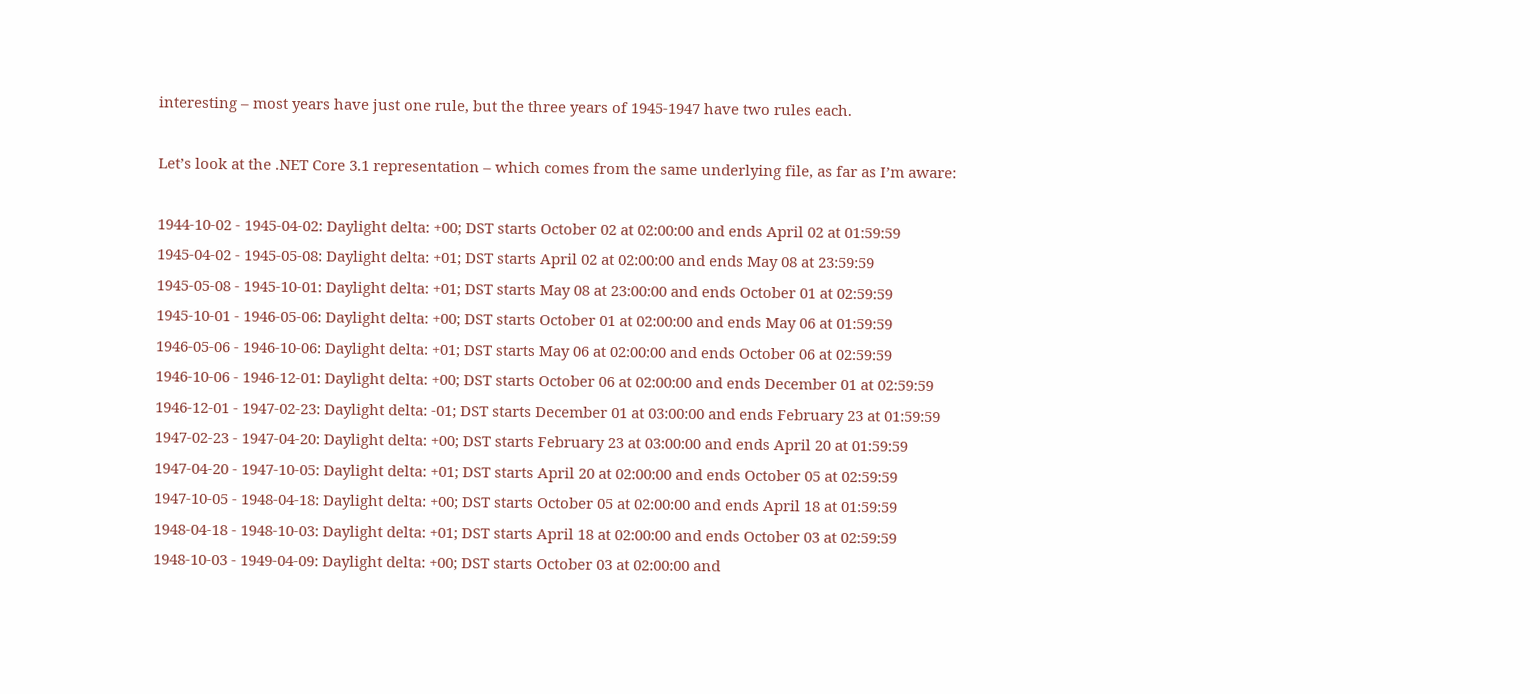interesting – most years have just one rule, but the three years of 1945-1947 have two rules each.

Let’s look at the .NET Core 3.1 representation – which comes from the same underlying file, as far as I’m aware:

1944-10-02 - 1945-04-02: Daylight delta: +00; DST starts October 02 at 02:00:00 and ends April 02 at 01:59:59
1945-04-02 - 1945-05-08: Daylight delta: +01; DST starts April 02 at 02:00:00 and ends May 08 at 23:59:59
1945-05-08 - 1945-10-01: Daylight delta: +01; DST starts May 08 at 23:00:00 and ends October 01 at 02:59:59
1945-10-01 - 1946-05-06: Daylight delta: +00; DST starts October 01 at 02:00:00 and ends May 06 at 01:59:59
1946-05-06 - 1946-10-06: Daylight delta: +01; DST starts May 06 at 02:00:00 and ends October 06 at 02:59:59
1946-10-06 - 1946-12-01: Daylight delta: +00; DST starts October 06 at 02:00:00 and ends December 01 at 02:59:59
1946-12-01 - 1947-02-23: Daylight delta: -01; DST starts December 01 at 03:00:00 and ends February 23 at 01:59:59
1947-02-23 - 1947-04-20: Daylight delta: +00; DST starts February 23 at 03:00:00 and ends April 20 at 01:59:59
1947-04-20 - 1947-10-05: Daylight delta: +01; DST starts April 20 at 02:00:00 and ends October 05 at 02:59:59
1947-10-05 - 1948-04-18: Daylight delta: +00; DST starts October 05 at 02:00:00 and ends April 18 at 01:59:59
1948-04-18 - 1948-10-03: Daylight delta: +01; DST starts April 18 at 02:00:00 and ends October 03 at 02:59:59
1948-10-03 - 1949-04-09: Daylight delta: +00; DST starts October 03 at 02:00:00 and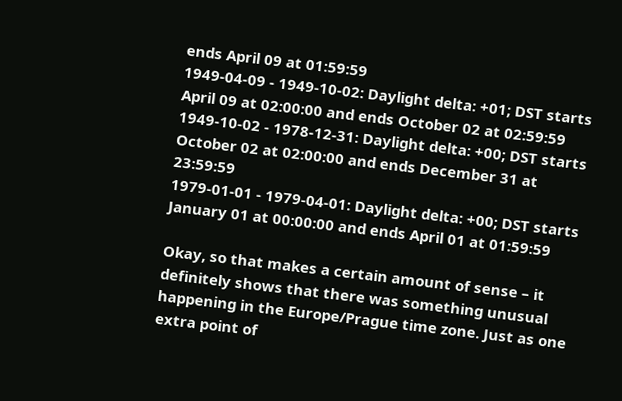ends April 09 at 01:59:59
1949-04-09 - 1949-10-02: Daylight delta: +01; DST starts April 09 at 02:00:00 and ends October 02 at 02:59:59
1949-10-02 - 1978-12-31: Daylight delta: +00; DST starts October 02 at 02:00:00 and ends December 31 at 23:59:59
1979-01-01 - 1979-04-01: Daylight delta: +00; DST starts January 01 at 00:00:00 and ends April 01 at 01:59:59

Okay, so that makes a certain amount of sense – it definitely shows that there was something unusual happening in the Europe/Prague time zone. Just as one extra point of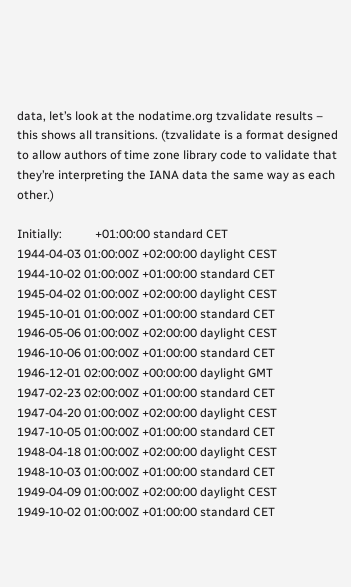data, let’s look at the nodatime.org tzvalidate results – this shows all transitions. (tzvalidate is a format designed to allow authors of time zone library code to validate that they’re interpreting the IANA data the same way as each other.)

Initially:           +01:00:00 standard CET
1944-04-03 01:00:00Z +02:00:00 daylight CEST
1944-10-02 01:00:00Z +01:00:00 standard CET
1945-04-02 01:00:00Z +02:00:00 daylight CEST
1945-10-01 01:00:00Z +01:00:00 standard CET
1946-05-06 01:00:00Z +02:00:00 daylight CEST
1946-10-06 01:00:00Z +01:00:00 standard CET
1946-12-01 02:00:00Z +00:00:00 daylight GMT
1947-02-23 02:00:00Z +01:00:00 standard CET
1947-04-20 01:00:00Z +02:00:00 daylight CEST
1947-10-05 01:00:00Z +01:00:00 standard CET
1948-04-18 01:00:00Z +02:00:00 daylight CEST
1948-10-03 01:00:00Z +01:00:00 standard CET
1949-04-09 01:00:00Z +02:00:00 daylight CEST
1949-10-02 01:00:00Z +01:00:00 standard CET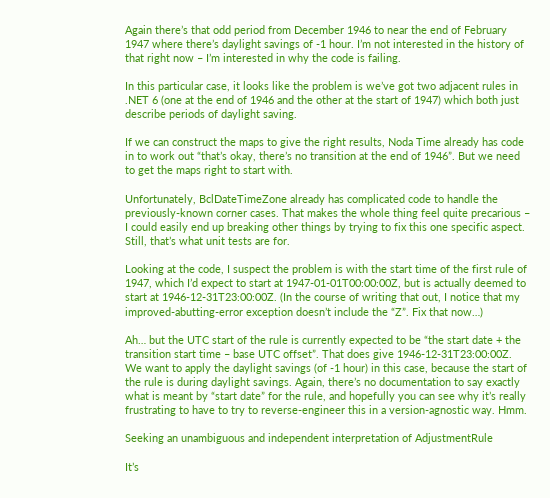Again there’s that odd period from December 1946 to near the end of February 1947 where there’s daylight savings of -1 hour. I’m not interested in the history of that right now – I’m interested in why the code is failing.

In this particular case, it looks like the problem is we’ve got two adjacent rules in .NET 6 (one at the end of 1946 and the other at the start of 1947) which both just describe periods of daylight saving.

If we can construct the maps to give the right results, Noda Time already has code in to work out “that’s okay, there’s no transition at the end of 1946”. But we need to get the maps right to start with.

Unfortunately, BclDateTimeZone already has complicated code to handle the previously-known corner cases. That makes the whole thing feel quite precarious – I could easily end up breaking other things by trying to fix this one specific aspect. Still, that’s what unit tests are for.

Looking at the code, I suspect the problem is with the start time of the first rule of 1947, which I’d expect to start at 1947-01-01T00:00:00Z, but is actually deemed to start at 1946-12-31T23:00:00Z. (In the course of writing that out, I notice that my improved-abutting-error exception doesn’t include the “Z”. Fix that now…)

Ah… but the UTC start of the rule is currently expected to be “the start date + the transition start time – base UTC offset”. That does give 1946-12-31T23:00:00Z. We want to apply the daylight savings (of -1 hour) in this case, because the start of the rule is during daylight savings. Again, there’s no documentation to say exactly what is meant by “start date” for the rule, and hopefully you can see why it’s really frustrating to have to try to reverse-engineer this in a version-agnostic way. Hmm.

Seeking an unambiguous and independent interpretation of AdjustmentRule

It’s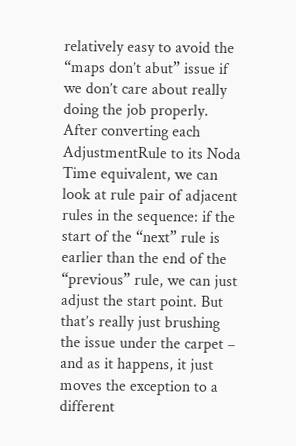relatively easy to avoid the “maps don’t abut” issue if we don’t care about really doing the job properly. After converting each AdjustmentRule to its Noda Time equivalent, we can look at rule pair of adjacent rules in the sequence: if the start of the “next” rule is earlier than the end of the “previous” rule, we can just adjust the start point. But that’s really just brushing the issue under the carpet – and as it happens, it just moves the exception to a different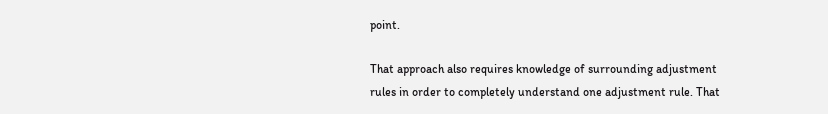point.

That approach also requires knowledge of surrounding adjustment rules in order to completely understand one adjustment rule. That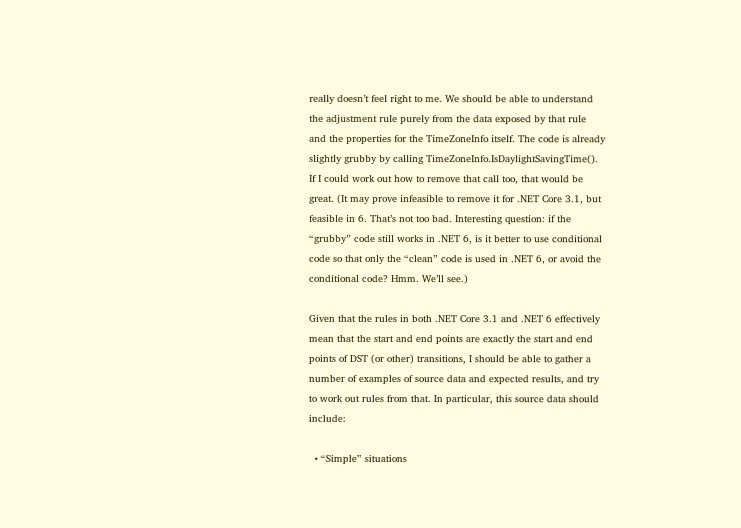really doesn’t feel right to me. We should be able to understand the adjustment rule purely from the data exposed by that rule and the properties for the TimeZoneInfo itself. The code is already slightly grubby by calling TimeZoneInfo.IsDaylightSavingTime(). If I could work out how to remove that call too, that would be great. (It may prove infeasible to remove it for .NET Core 3.1, but feasible in 6. That’s not too bad. Interesting question: if the “grubby” code still works in .NET 6, is it better to use conditional code so that only the “clean” code is used in .NET 6, or avoid the conditional code? Hmm. We’ll see.)

Given that the rules in both .NET Core 3.1 and .NET 6 effectively mean that the start and end points are exactly the start and end points of DST (or other) transitions, I should be able to gather a number of examples of source data and expected results, and try to work out rules from that. In particular, this source data should include:

  • “Simple” situations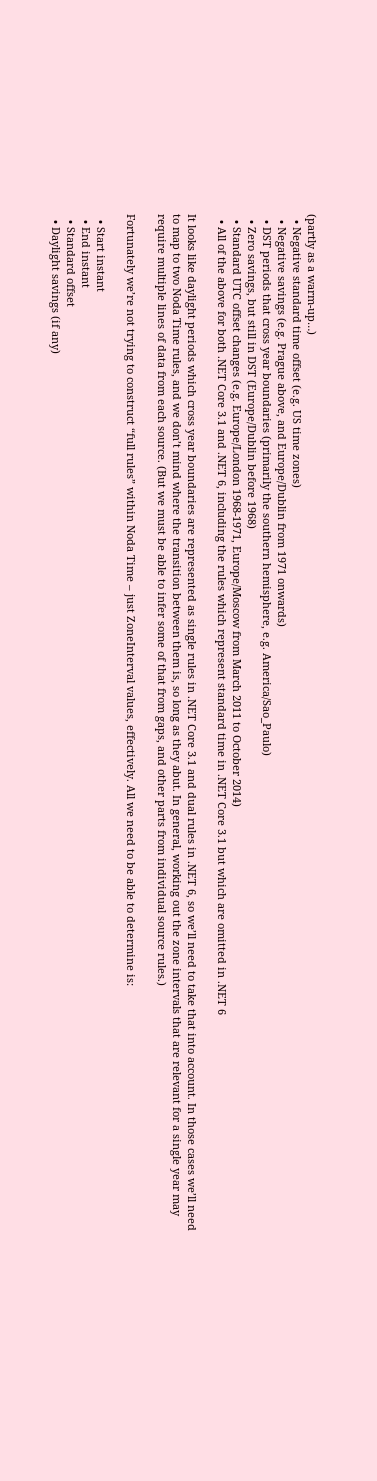(partly as a warm-up…)
  • Negative standard time offset (e.g. US time zones)
  • Negative savings (e.g. Prague above, and Europe/Dublin from 1971 onwards)
  • DST periods that cross year boundaries (primarily the southern hemisphere, e.g. America/Sao_Paulo)
  • Zero savings, but still in DST (Europe/Dublin before 1968)
  • Standard UTC offset changes (e.g. Europe/London 1968-1971, Europe/Moscow from March 2011 to October 2014)
  • All of the above for both .NET Core 3.1 and .NET 6, including the rules which represent standard time in .NET Core 3.1 but which are omitted in .NET 6

It looks like daylight periods which cross year boundaries are represented as single rules in .NET Core 3.1 and dual rules in .NET 6, so we’ll need to take that into account. In those cases we’ll need to map to two Noda Time rules, and we don’t mind where the transition between them is, so long as they abut. In general, working out the zone intervals that are relevant for a single year may require multiple lines of data from each source. (But we must be able to infer some of that from gaps, and other parts from individual source rules.)

Fortunately we’re not trying to construct “full rules” within Noda Time – just ZoneInterval values, effectively. All we need to be able to determine is:

  • Start instant
  • End instant
  • Standard offset
  • Daylight savings (if any)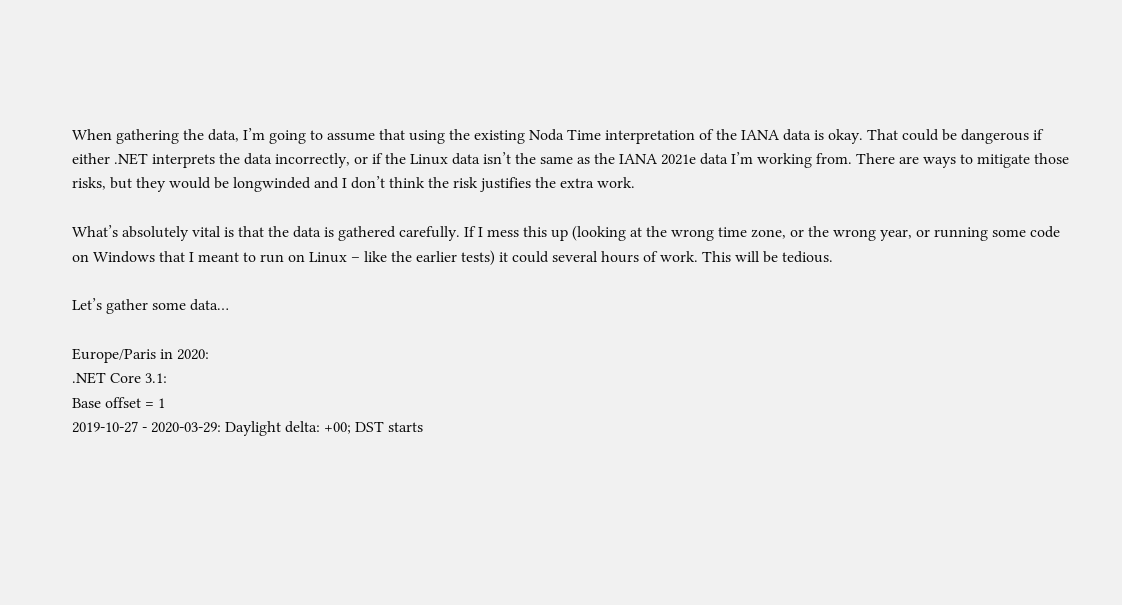When gathering the data, I’m going to assume that using the existing Noda Time interpretation of the IANA data is okay. That could be dangerous if either .NET interprets the data incorrectly, or if the Linux data isn’t the same as the IANA 2021e data I’m working from. There are ways to mitigate those risks, but they would be longwinded and I don’t think the risk justifies the extra work.

What’s absolutely vital is that the data is gathered carefully. If I mess this up (looking at the wrong time zone, or the wrong year, or running some code on Windows that I meant to run on Linux – like the earlier tests) it could several hours of work. This will be tedious.

Let’s gather some data…

Europe/Paris in 2020:
.NET Core 3.1:
Base offset = 1
2019-10-27 - 2020-03-29: Daylight delta: +00; DST starts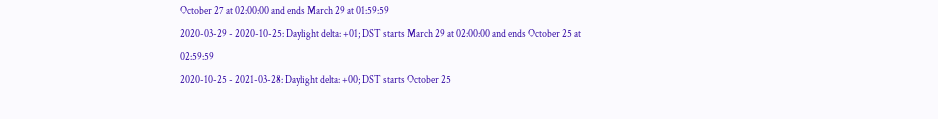October 27 at 02:00:00 and ends March 29 at 01:59:59
2020-03-29 - 2020-10-25: Daylight delta: +01; DST starts March 29 at 02:00:00 and ends October 25 at 02:59:59
2020-10-25 - 2021-03-28: Daylight delta: +00; DST starts October 25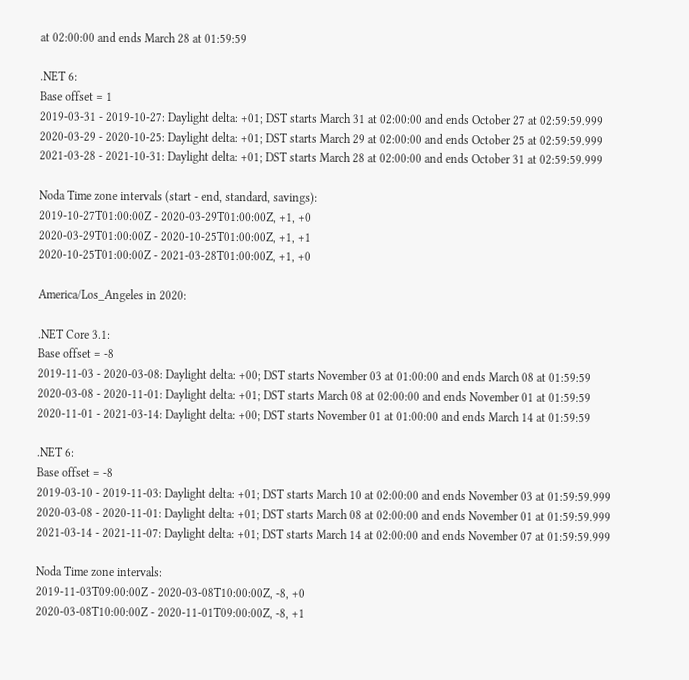at 02:00:00 and ends March 28 at 01:59:59

.NET 6:
Base offset = 1
2019-03-31 - 2019-10-27: Daylight delta: +01; DST starts March 31 at 02:00:00 and ends October 27 at 02:59:59.999
2020-03-29 - 2020-10-25: Daylight delta: +01; DST starts March 29 at 02:00:00 and ends October 25 at 02:59:59.999
2021-03-28 - 2021-10-31: Daylight delta: +01; DST starts March 28 at 02:00:00 and ends October 31 at 02:59:59.999

Noda Time zone intervals (start - end, standard, savings):
2019-10-27T01:00:00Z - 2020-03-29T01:00:00Z, +1, +0
2020-03-29T01:00:00Z - 2020-10-25T01:00:00Z, +1, +1
2020-10-25T01:00:00Z - 2021-03-28T01:00:00Z, +1, +0

America/Los_Angeles in 2020:

.NET Core 3.1:
Base offset = -8
2019-11-03 - 2020-03-08: Daylight delta: +00; DST starts November 03 at 01:00:00 and ends March 08 at 01:59:59
2020-03-08 - 2020-11-01: Daylight delta: +01; DST starts March 08 at 02:00:00 and ends November 01 at 01:59:59
2020-11-01 - 2021-03-14: Daylight delta: +00; DST starts November 01 at 01:00:00 and ends March 14 at 01:59:59

.NET 6:
Base offset = -8
2019-03-10 - 2019-11-03: Daylight delta: +01; DST starts March 10 at 02:00:00 and ends November 03 at 01:59:59.999
2020-03-08 - 2020-11-01: Daylight delta: +01; DST starts March 08 at 02:00:00 and ends November 01 at 01:59:59.999
2021-03-14 - 2021-11-07: Daylight delta: +01; DST starts March 14 at 02:00:00 and ends November 07 at 01:59:59.999

Noda Time zone intervals:
2019-11-03T09:00:00Z - 2020-03-08T10:00:00Z, -8, +0
2020-03-08T10:00:00Z - 2020-11-01T09:00:00Z, -8, +1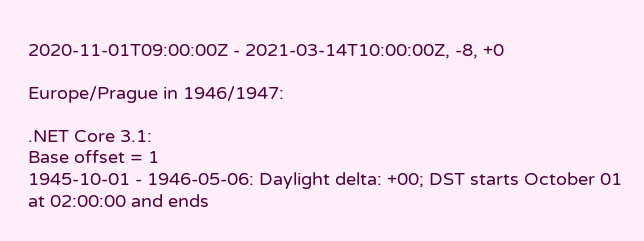2020-11-01T09:00:00Z - 2021-03-14T10:00:00Z, -8, +0

Europe/Prague in 1946/1947:

.NET Core 3.1:
Base offset = 1
1945-10-01 - 1946-05-06: Daylight delta: +00; DST starts October 01 at 02:00:00 and ends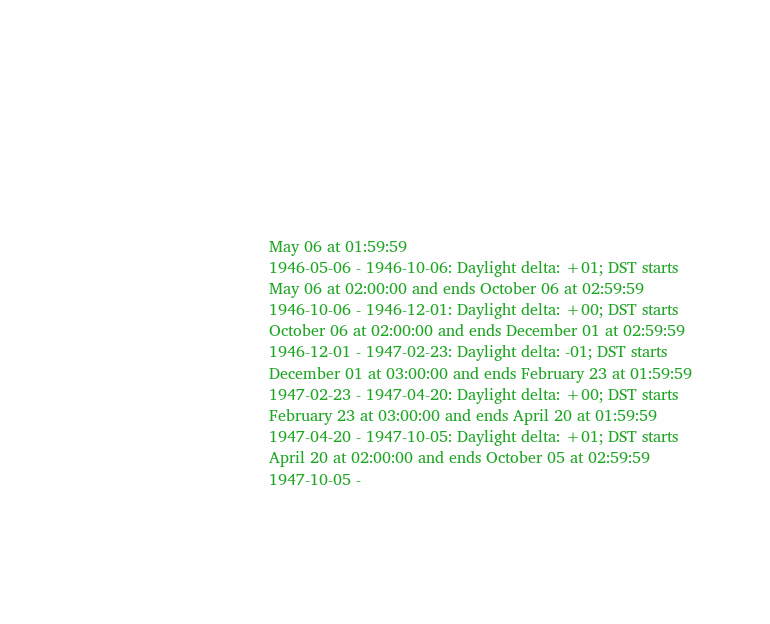May 06 at 01:59:59
1946-05-06 - 1946-10-06: Daylight delta: +01; DST starts May 06 at 02:00:00 and ends October 06 at 02:59:59
1946-10-06 - 1946-12-01: Daylight delta: +00; DST starts October 06 at 02:00:00 and ends December 01 at 02:59:59
1946-12-01 - 1947-02-23: Daylight delta: -01; DST starts December 01 at 03:00:00 and ends February 23 at 01:59:59
1947-02-23 - 1947-04-20: Daylight delta: +00; DST starts February 23 at 03:00:00 and ends April 20 at 01:59:59
1947-04-20 - 1947-10-05: Daylight delta: +01; DST starts April 20 at 02:00:00 and ends October 05 at 02:59:59
1947-10-05 -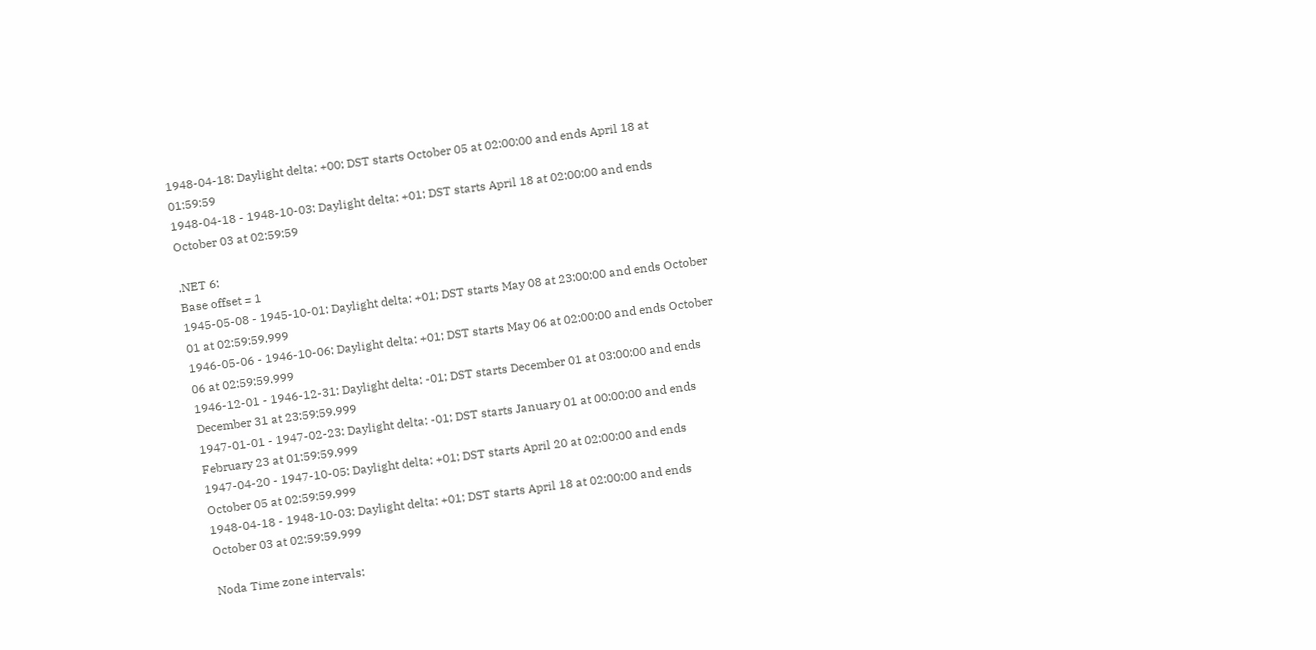1948-04-18: Daylight delta: +00; DST starts October 05 at 02:00:00 and ends April 18 at 01:59:59
1948-04-18 - 1948-10-03: Daylight delta: +01; DST starts April 18 at 02:00:00 and ends October 03 at 02:59:59

.NET 6:
Base offset = 1
1945-05-08 - 1945-10-01: Daylight delta: +01; DST starts May 08 at 23:00:00 and ends October 01 at 02:59:59.999
1946-05-06 - 1946-10-06: Daylight delta: +01; DST starts May 06 at 02:00:00 and ends October 06 at 02:59:59.999
1946-12-01 - 1946-12-31: Daylight delta: -01; DST starts December 01 at 03:00:00 and ends December 31 at 23:59:59.999
1947-01-01 - 1947-02-23: Daylight delta: -01; DST starts January 01 at 00:00:00 and ends February 23 at 01:59:59.999
1947-04-20 - 1947-10-05: Daylight delta: +01; DST starts April 20 at 02:00:00 and ends October 05 at 02:59:59.999
1948-04-18 - 1948-10-03: Daylight delta: +01; DST starts April 18 at 02:00:00 and ends October 03 at 02:59:59.999

Noda Time zone intervals: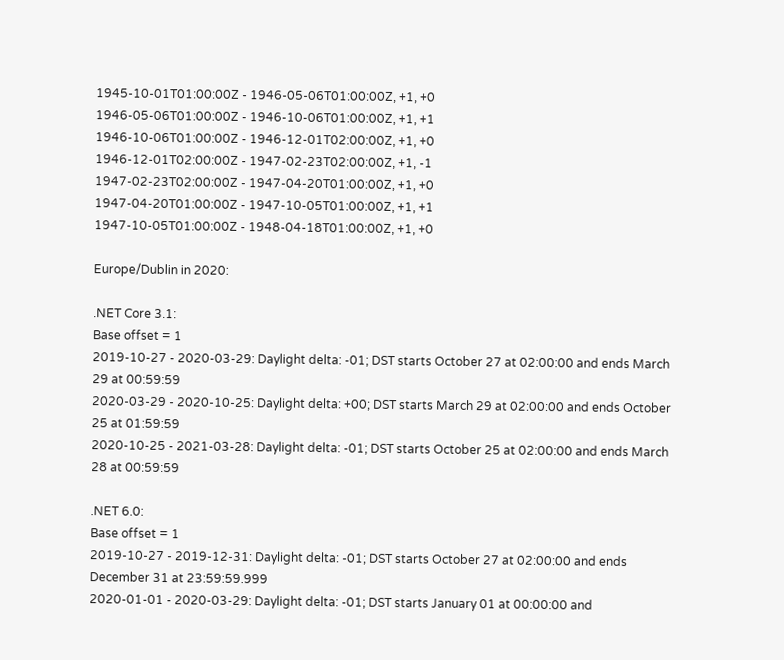1945-10-01T01:00:00Z - 1946-05-06T01:00:00Z, +1, +0
1946-05-06T01:00:00Z - 1946-10-06T01:00:00Z, +1, +1
1946-10-06T01:00:00Z - 1946-12-01T02:00:00Z, +1, +0
1946-12-01T02:00:00Z - 1947-02-23T02:00:00Z, +1, -1
1947-02-23T02:00:00Z - 1947-04-20T01:00:00Z, +1, +0
1947-04-20T01:00:00Z - 1947-10-05T01:00:00Z, +1, +1
1947-10-05T01:00:00Z - 1948-04-18T01:00:00Z, +1, +0

Europe/Dublin in 2020:

.NET Core 3.1:
Base offset = 1
2019-10-27 - 2020-03-29: Daylight delta: -01; DST starts October 27 at 02:00:00 and ends March 29 at 00:59:59
2020-03-29 - 2020-10-25: Daylight delta: +00; DST starts March 29 at 02:00:00 and ends October 25 at 01:59:59
2020-10-25 - 2021-03-28: Daylight delta: -01; DST starts October 25 at 02:00:00 and ends March 28 at 00:59:59

.NET 6.0:
Base offset = 1
2019-10-27 - 2019-12-31: Daylight delta: -01; DST starts October 27 at 02:00:00 and ends December 31 at 23:59:59.999
2020-01-01 - 2020-03-29: Daylight delta: -01; DST starts January 01 at 00:00:00 and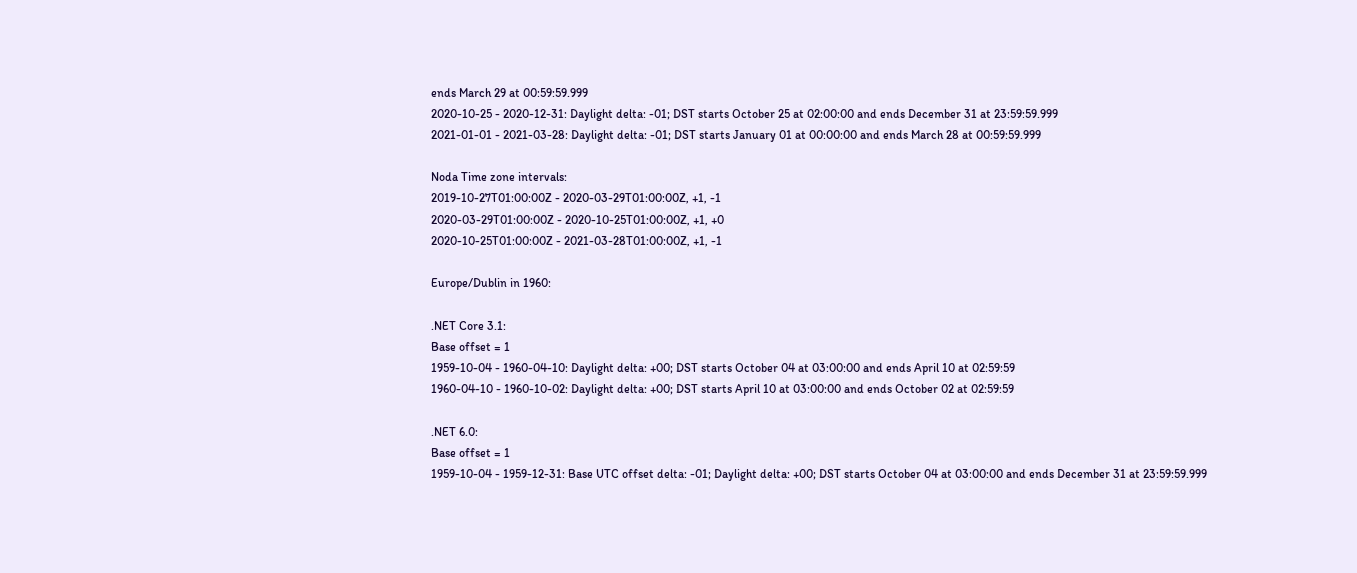ends March 29 at 00:59:59.999
2020-10-25 - 2020-12-31: Daylight delta: -01; DST starts October 25 at 02:00:00 and ends December 31 at 23:59:59.999
2021-01-01 - 2021-03-28: Daylight delta: -01; DST starts January 01 at 00:00:00 and ends March 28 at 00:59:59.999

Noda Time zone intervals:
2019-10-27T01:00:00Z - 2020-03-29T01:00:00Z, +1, -1
2020-03-29T01:00:00Z - 2020-10-25T01:00:00Z, +1, +0
2020-10-25T01:00:00Z - 2021-03-28T01:00:00Z, +1, -1

Europe/Dublin in 1960:

.NET Core 3.1:
Base offset = 1
1959-10-04 - 1960-04-10: Daylight delta: +00; DST starts October 04 at 03:00:00 and ends April 10 at 02:59:59
1960-04-10 - 1960-10-02: Daylight delta: +00; DST starts April 10 at 03:00:00 and ends October 02 at 02:59:59

.NET 6.0:
Base offset = 1
1959-10-04 - 1959-12-31: Base UTC offset delta: -01; Daylight delta: +00; DST starts October 04 at 03:00:00 and ends December 31 at 23:59:59.999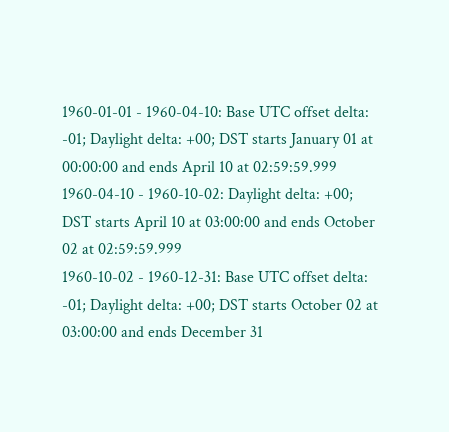1960-01-01 - 1960-04-10: Base UTC offset delta: -01; Daylight delta: +00; DST starts January 01 at 00:00:00 and ends April 10 at 02:59:59.999
1960-04-10 - 1960-10-02: Daylight delta: +00; DST starts April 10 at 03:00:00 and ends October 02 at 02:59:59.999
1960-10-02 - 1960-12-31: Base UTC offset delta: -01; Daylight delta: +00; DST starts October 02 at 03:00:00 and ends December 31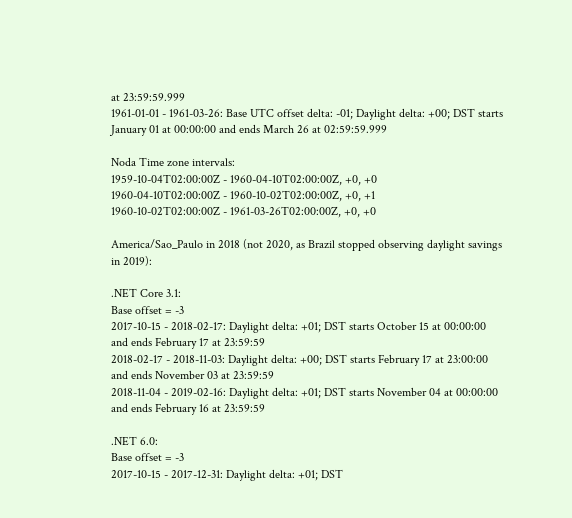at 23:59:59.999
1961-01-01 - 1961-03-26: Base UTC offset delta: -01; Daylight delta: +00; DST starts January 01 at 00:00:00 and ends March 26 at 02:59:59.999

Noda Time zone intervals:
1959-10-04T02:00:00Z - 1960-04-10T02:00:00Z, +0, +0
1960-04-10T02:00:00Z - 1960-10-02T02:00:00Z, +0, +1
1960-10-02T02:00:00Z - 1961-03-26T02:00:00Z, +0, +0

America/Sao_Paulo in 2018 (not 2020, as Brazil stopped observing daylight savings in 2019):

.NET Core 3.1:
Base offset = -3
2017-10-15 - 2018-02-17: Daylight delta: +01; DST starts October 15 at 00:00:00 and ends February 17 at 23:59:59
2018-02-17 - 2018-11-03: Daylight delta: +00; DST starts February 17 at 23:00:00 and ends November 03 at 23:59:59
2018-11-04 - 2019-02-16: Daylight delta: +01; DST starts November 04 at 00:00:00 and ends February 16 at 23:59:59

.NET 6.0:
Base offset = -3
2017-10-15 - 2017-12-31: Daylight delta: +01; DST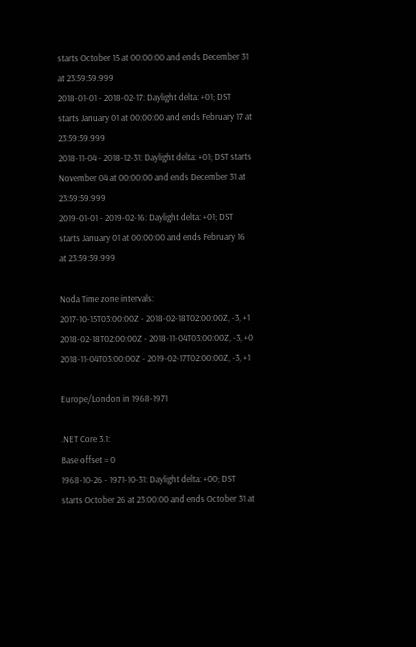starts October 15 at 00:00:00 and ends December 31 at 23:59:59.999
2018-01-01 - 2018-02-17: Daylight delta: +01; DST starts January 01 at 00:00:00 and ends February 17 at 23:59:59.999
2018-11-04 - 2018-12-31: Daylight delta: +01; DST starts November 04 at 00:00:00 and ends December 31 at 23:59:59.999
2019-01-01 - 2019-02-16: Daylight delta: +01; DST starts January 01 at 00:00:00 and ends February 16 at 23:59:59.999

Noda Time zone intervals:
2017-10-15T03:00:00Z - 2018-02-18T02:00:00Z, -3, +1
2018-02-18T02:00:00Z - 2018-11-04T03:00:00Z, -3, +0
2018-11-04T03:00:00Z - 2019-02-17T02:00:00Z, -3, +1

Europe/London in 1968-1971

.NET Core 3.1:
Base offset = 0
1968-10-26 - 1971-10-31: Daylight delta: +00; DST starts October 26 at 23:00:00 and ends October 31 at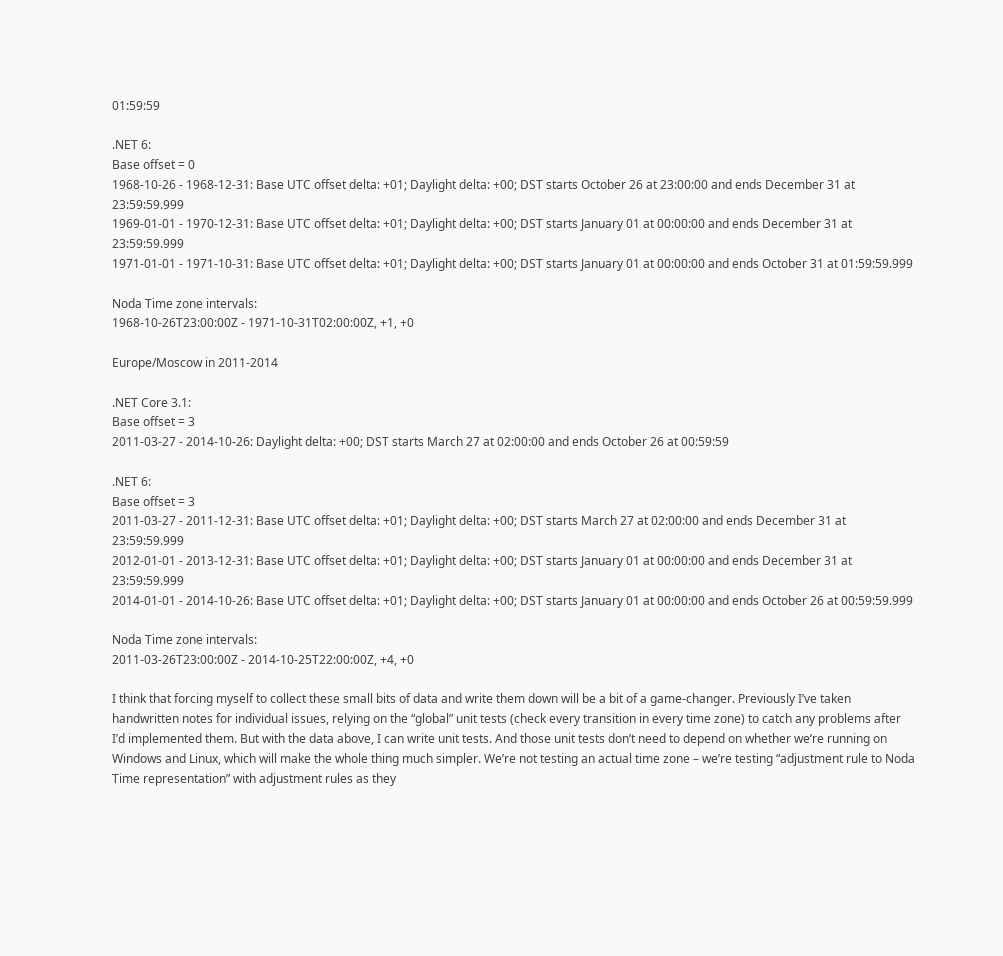01:59:59

.NET 6:
Base offset = 0
1968-10-26 - 1968-12-31: Base UTC offset delta: +01; Daylight delta: +00; DST starts October 26 at 23:00:00 and ends December 31 at 23:59:59.999
1969-01-01 - 1970-12-31: Base UTC offset delta: +01; Daylight delta: +00; DST starts January 01 at 00:00:00 and ends December 31 at 23:59:59.999
1971-01-01 - 1971-10-31: Base UTC offset delta: +01; Daylight delta: +00; DST starts January 01 at 00:00:00 and ends October 31 at 01:59:59.999

Noda Time zone intervals:
1968-10-26T23:00:00Z - 1971-10-31T02:00:00Z, +1, +0

Europe/Moscow in 2011-2014

.NET Core 3.1:
Base offset = 3
2011-03-27 - 2014-10-26: Daylight delta: +00; DST starts March 27 at 02:00:00 and ends October 26 at 00:59:59

.NET 6:
Base offset = 3
2011-03-27 - 2011-12-31: Base UTC offset delta: +01; Daylight delta: +00; DST starts March 27 at 02:00:00 and ends December 31 at 23:59:59.999
2012-01-01 - 2013-12-31: Base UTC offset delta: +01; Daylight delta: +00; DST starts January 01 at 00:00:00 and ends December 31 at 23:59:59.999
2014-01-01 - 2014-10-26: Base UTC offset delta: +01; Daylight delta: +00; DST starts January 01 at 00:00:00 and ends October 26 at 00:59:59.999

Noda Time zone intervals:
2011-03-26T23:00:00Z - 2014-10-25T22:00:00Z, +4, +0

I think that forcing myself to collect these small bits of data and write them down will be a bit of a game-changer. Previously I’ve taken handwritten notes for individual issues, relying on the “global” unit tests (check every transition in every time zone) to catch any problems after I’d implemented them. But with the data above, I can write unit tests. And those unit tests don’t need to depend on whether we’re running on Windows and Linux, which will make the whole thing much simpler. We’re not testing an actual time zone – we’re testing “adjustment rule to Noda Time representation” with adjustment rules as they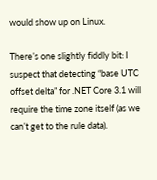would show up on Linux.

There’s one slightly fiddly bit: I suspect that detecting “base UTC offset delta” for .NET Core 3.1 will require the time zone itself (as we can’t get to the rule data).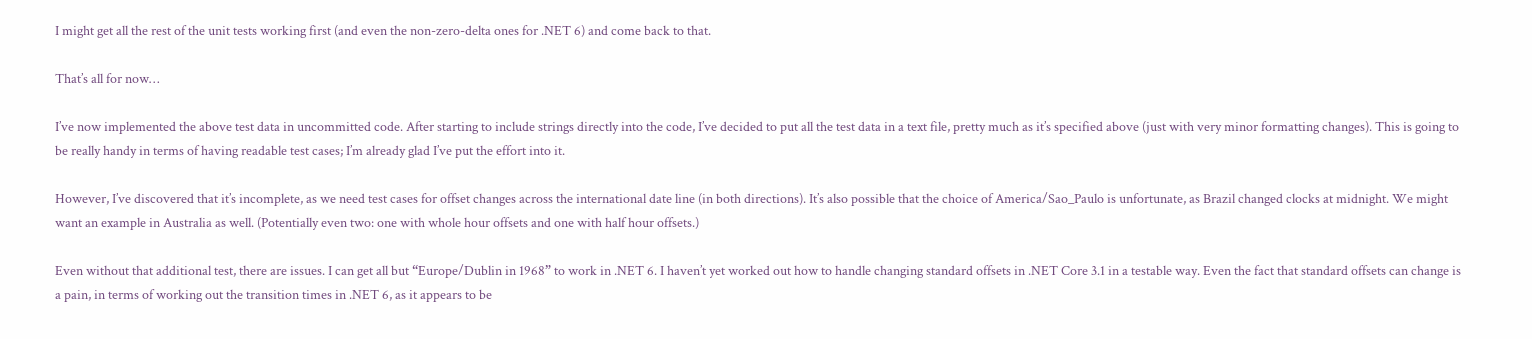I might get all the rest of the unit tests working first (and even the non-zero-delta ones for .NET 6) and come back to that.

That’s all for now…

I’ve now implemented the above test data in uncommitted code. After starting to include strings directly into the code, I’ve decided to put all the test data in a text file, pretty much as it’s specified above (just with very minor formatting changes). This is going to be really handy in terms of having readable test cases; I’m already glad I’ve put the effort into it.

However, I’ve discovered that it’s incomplete, as we need test cases for offset changes across the international date line (in both directions). It’s also possible that the choice of America/Sao_Paulo is unfortunate, as Brazil changed clocks at midnight. We might want an example in Australia as well. (Potentially even two: one with whole hour offsets and one with half hour offsets.)

Even without that additional test, there are issues. I can get all but “Europe/Dublin in 1968” to work in .NET 6. I haven’t yet worked out how to handle changing standard offsets in .NET Core 3.1 in a testable way. Even the fact that standard offsets can change is a pain, in terms of working out the transition times in .NET 6, as it appears to be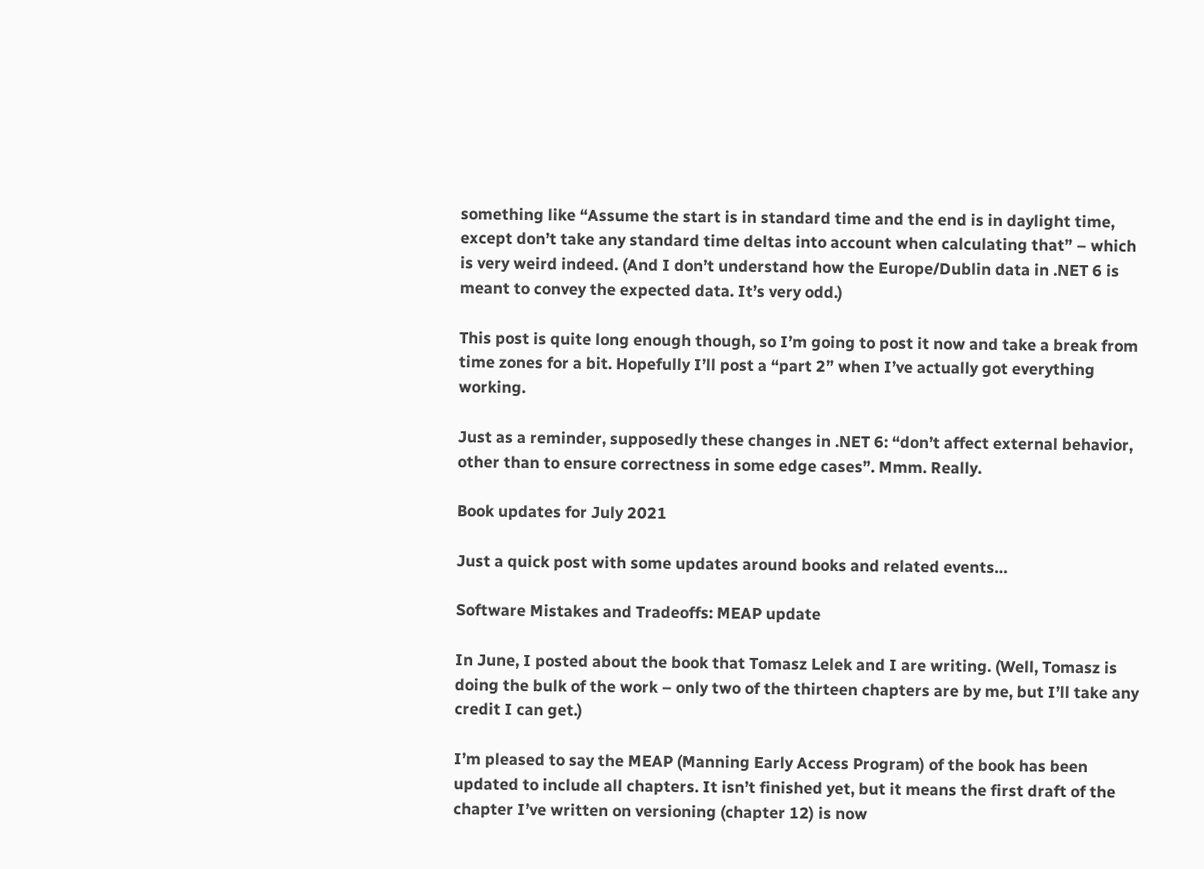something like “Assume the start is in standard time and the end is in daylight time, except don’t take any standard time deltas into account when calculating that” – which is very weird indeed. (And I don’t understand how the Europe/Dublin data in .NET 6 is meant to convey the expected data. It’s very odd.)

This post is quite long enough though, so I’m going to post it now and take a break from time zones for a bit. Hopefully I’ll post a “part 2” when I’ve actually got everything working.

Just as a reminder, supposedly these changes in .NET 6: “don’t affect external behavior, other than to ensure correctness in some edge cases”. Mmm. Really.

Book updates for July 2021

Just a quick post with some updates around books and related events…

Software Mistakes and Tradeoffs: MEAP update

In June, I posted about the book that Tomasz Lelek and I are writing. (Well, Tomasz is doing the bulk of the work – only two of the thirteen chapters are by me, but I’ll take any credit I can get.)

I’m pleased to say the MEAP (Manning Early Access Program) of the book has been updated to include all chapters. It isn’t finished yet, but it means the first draft of the chapter I’ve written on versioning (chapter 12) is now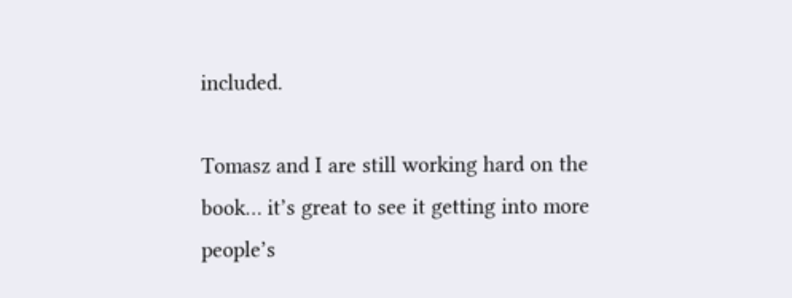included.

Tomasz and I are still working hard on the book… it’s great to see it getting into more people’s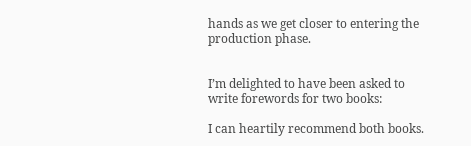hands as we get closer to entering the production phase.


I’m delighted to have been asked to write forewords for two books:

I can heartily recommend both books.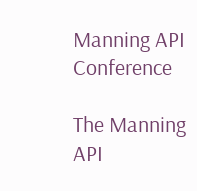Manning API Conference

The Manning API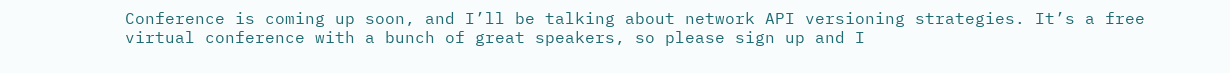Conference is coming up soon, and I’ll be talking about network API versioning strategies. It’s a free virtual conference with a bunch of great speakers, so please sign up and I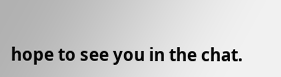hope to see you in the chat.